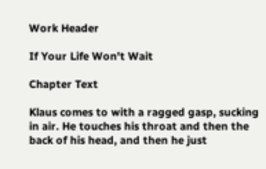Work Header

If Your Life Won't Wait

Chapter Text

Klaus comes to with a ragged gasp, sucking in air. He touches his throat and then the back of his head, and then he just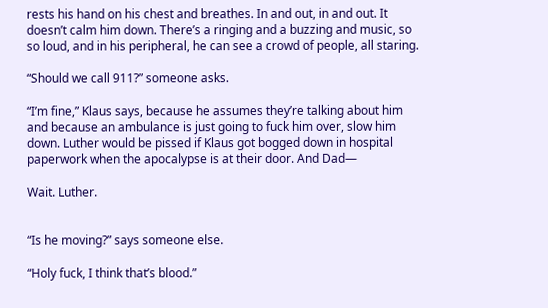rests his hand on his chest and breathes. In and out, in and out. It doesn’t calm him down. There’s a ringing and a buzzing and music, so so loud, and in his peripheral, he can see a crowd of people, all staring.

“Should we call 911?” someone asks.

“I’m fine,” Klaus says, because he assumes they’re talking about him and because an ambulance is just going to fuck him over, slow him down. Luther would be pissed if Klaus got bogged down in hospital paperwork when the apocalypse is at their door. And Dad—

Wait. Luther.


“Is he moving?” says someone else.

“Holy fuck, I think that’s blood.”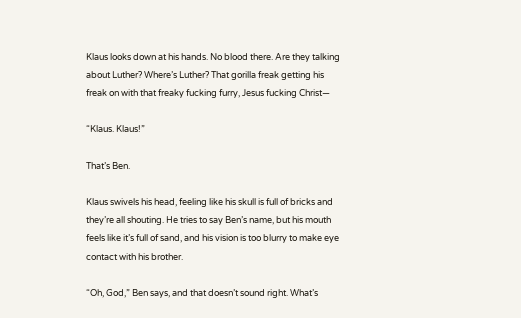Klaus looks down at his hands. No blood there. Are they talking about Luther? Where’s Luther? That gorilla freak getting his freak on with that freaky fucking furry, Jesus fucking Christ—

“Klaus. Klaus!”

That’s Ben.

Klaus swivels his head, feeling like his skull is full of bricks and they’re all shouting. He tries to say Ben’s name, but his mouth feels like it’s full of sand, and his vision is too blurry to make eye contact with his brother.

“Oh, God,” Ben says, and that doesn’t sound right. What’s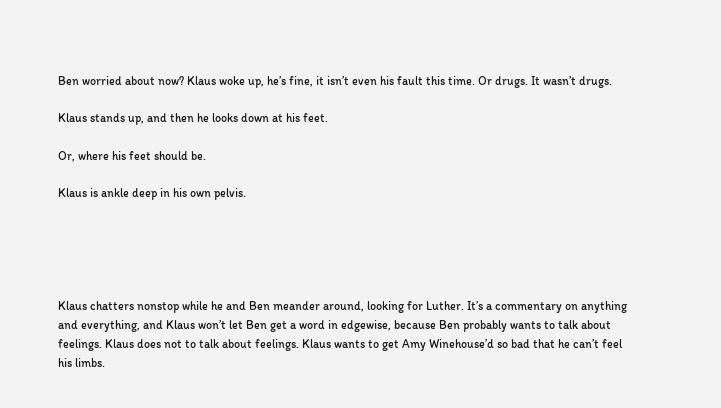Ben worried about now? Klaus woke up, he’s fine, it isn’t even his fault this time. Or drugs. It wasn’t drugs.

Klaus stands up, and then he looks down at his feet.

Or, where his feet should be.

Klaus is ankle deep in his own pelvis.





Klaus chatters nonstop while he and Ben meander around, looking for Luther. It’s a commentary on anything and everything, and Klaus won’t let Ben get a word in edgewise, because Ben probably wants to talk about feelings. Klaus does not to talk about feelings. Klaus wants to get Amy Winehouse’d so bad that he can’t feel his limbs.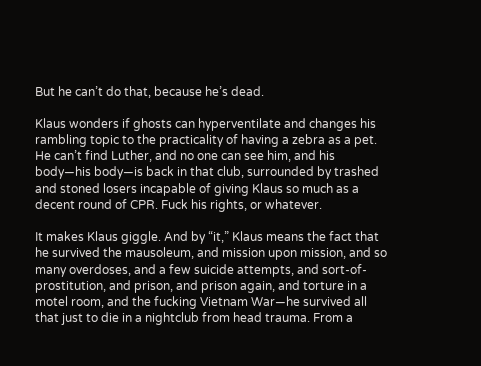But he can’t do that, because he’s dead.

Klaus wonders if ghosts can hyperventilate and changes his rambling topic to the practicality of having a zebra as a pet. He can’t find Luther, and no one can see him, and his body—his body—is back in that club, surrounded by trashed and stoned losers incapable of giving Klaus so much as a decent round of CPR. Fuck his rights, or whatever.

It makes Klaus giggle. And by “it,” Klaus means the fact that he survived the mausoleum, and mission upon mission, and so many overdoses, and a few suicide attempts, and sort-of-prostitution, and prison, and prison again, and torture in a motel room, and the fucking Vietnam War—he survived all that just to die in a nightclub from head trauma. From a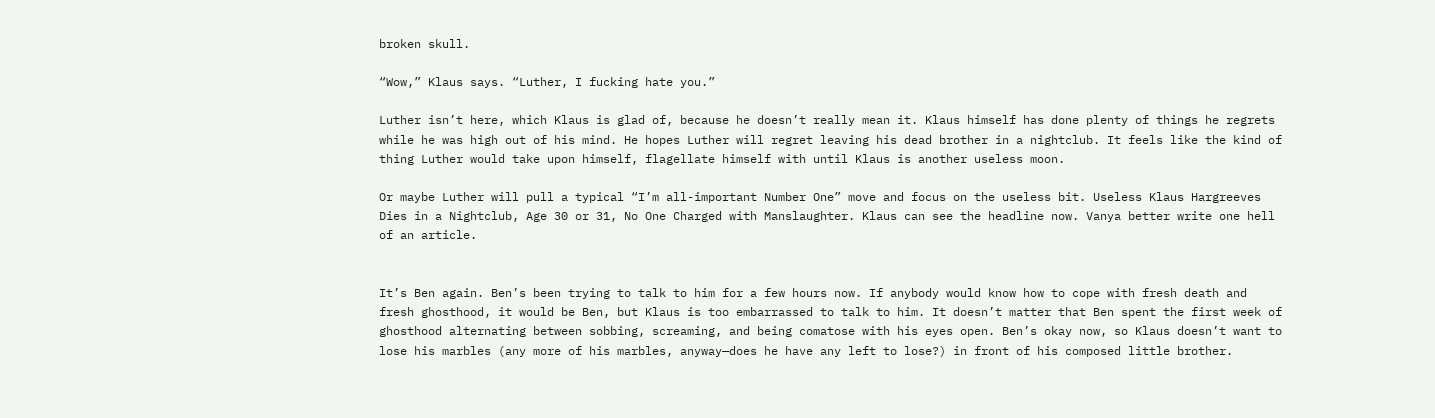broken skull.

“Wow,” Klaus says. “Luther, I fucking hate you.”

Luther isn’t here, which Klaus is glad of, because he doesn’t really mean it. Klaus himself has done plenty of things he regrets while he was high out of his mind. He hopes Luther will regret leaving his dead brother in a nightclub. It feels like the kind of thing Luther would take upon himself, flagellate himself with until Klaus is another useless moon.

Or maybe Luther will pull a typical “I’m all-important Number One” move and focus on the useless bit. Useless Klaus Hargreeves Dies in a Nightclub, Age 30 or 31, No One Charged with Manslaughter. Klaus can see the headline now. Vanya better write one hell of an article.


It’s Ben again. Ben’s been trying to talk to him for a few hours now. If anybody would know how to cope with fresh death and fresh ghosthood, it would be Ben, but Klaus is too embarrassed to talk to him. It doesn’t matter that Ben spent the first week of ghosthood alternating between sobbing, screaming, and being comatose with his eyes open. Ben’s okay now, so Klaus doesn’t want to lose his marbles (any more of his marbles, anyway—does he have any left to lose?) in front of his composed little brother.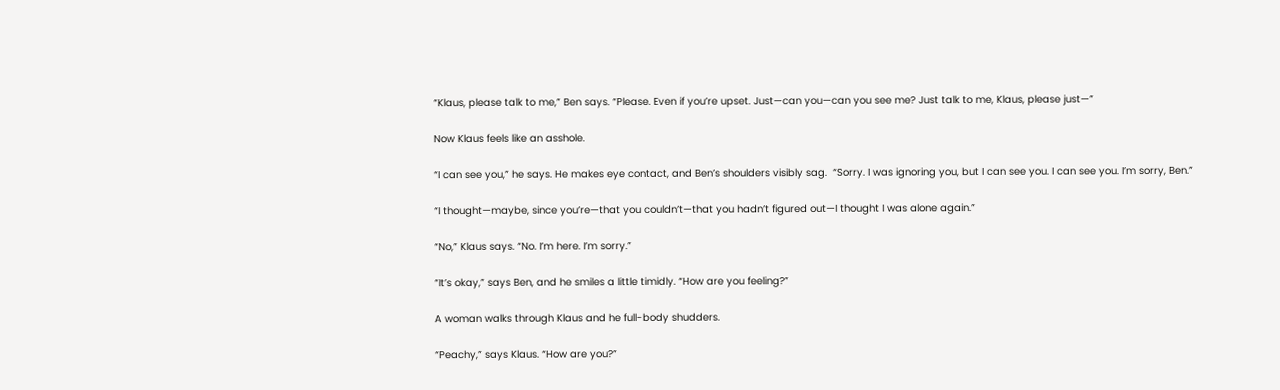“Klaus, please talk to me,” Ben says. “Please. Even if you’re upset. Just—can you—can you see me? Just talk to me, Klaus, please just—”

Now Klaus feels like an asshole.

“I can see you,” he says. He makes eye contact, and Ben’s shoulders visibly sag.  “Sorry. I was ignoring you, but I can see you. I can see you. I’m sorry, Ben.”

“I thought—maybe, since you’re—that you couldn’t—that you hadn’t figured out—I thought I was alone again.”

“No,” Klaus says. “No. I’m here. I’m sorry.”

“It’s okay,” says Ben, and he smiles a little timidly. “How are you feeling?”

A woman walks through Klaus and he full-body shudders.

“Peachy,” says Klaus. “How are you?”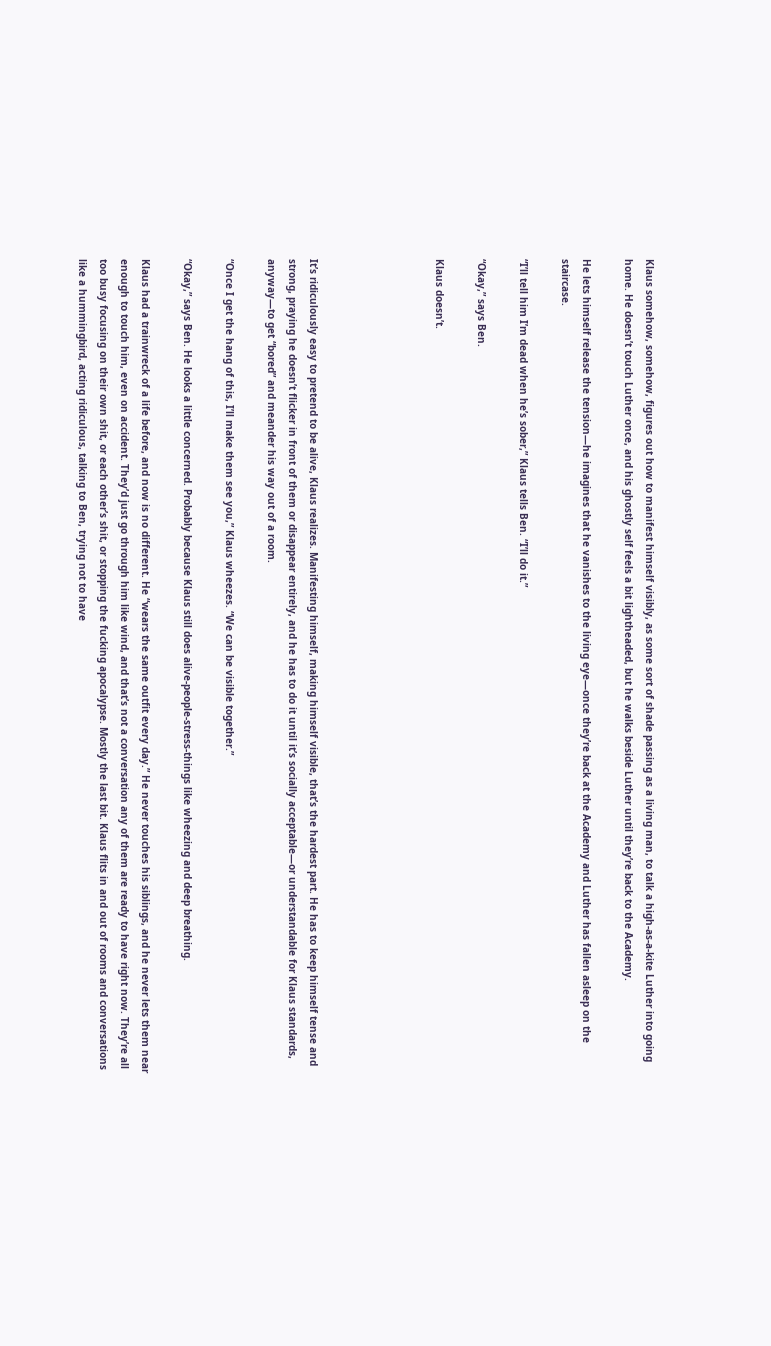Klaus somehow, somehow, figures out how to manifest himself visibly, as some sort of shade passing as a living man, to talk a high-as-a-kite Luther into going home. He doesn’t touch Luther once, and his ghostly self feels a bit lightheaded, but he walks beside Luther until they’re back to the Academy.

He lets himself release the tension—he imagines that he vanishes to the living eye—once they’re back at the Academy and Luther has fallen asleep on the staircase.

“I’ll tell him I’m dead when he’s sober,” Klaus tells Ben. “I’ll do it.”

“Okay,” says Ben.

Klaus doesn’t.





It’s ridiculously easy to pretend to be alive, Klaus realizes. Manifesting himself, making himself visible, that’s the hardest part. He has to keep himself tense and strong, praying he doesn’t flicker in front of them or disappear entirely, and he has to do it until it’s socially acceptable—or understandable for Klaus standards, anyway—to get “bored” and meander his way out of a room.

“Once I get the hang of this, I’ll make them see you,” Klaus wheezes. “We can be visible together.”

“Okay,” says Ben. He looks a little concerned. Probably because Klaus still does alive-people-stress-things like wheezing and deep breathing.

Klaus had a trainwreck of a life before, and now is no different. He “wears the same outfit every day.” He never touches his siblings, and he never lets them near enough to touch him, even on accident. They’d just go through him like wind, and that’s not a conversation any of them are ready to have right now. They’re all too busy focusing on their own shit, or each other’s shit, or stopping the fucking apocalypse. Mostly the last bit. Klaus flits in and out of rooms and conversations like a hummingbird, acting ridiculous, talking to Ben, trying not to have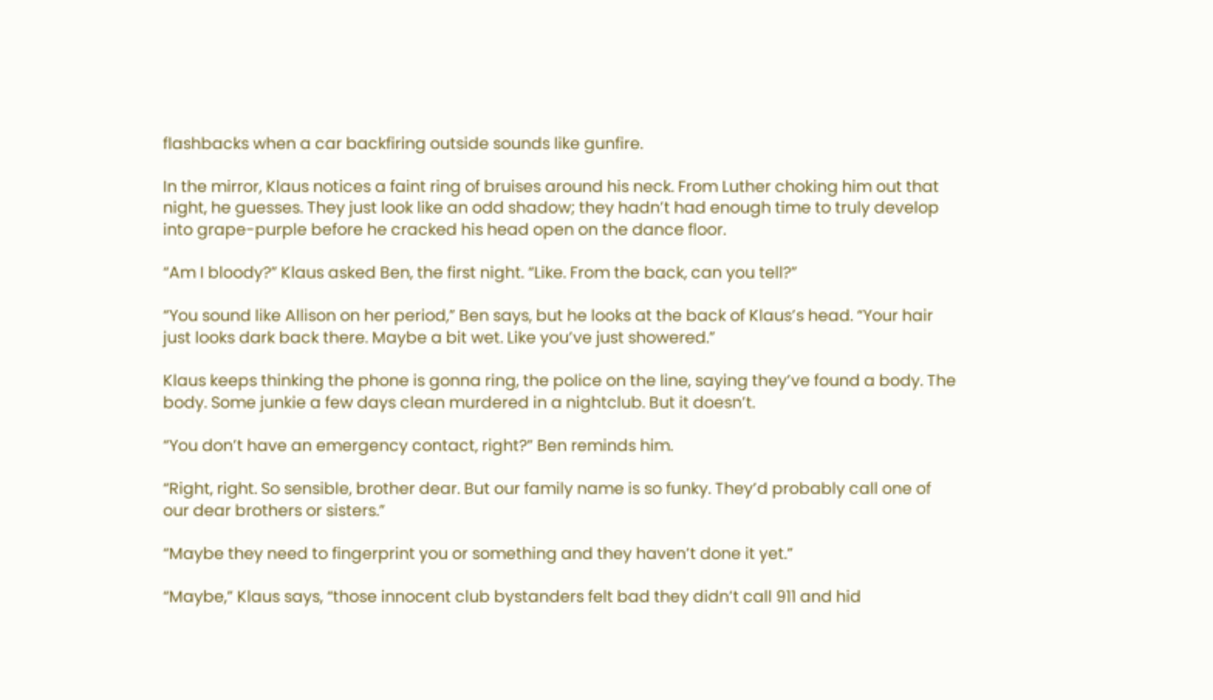flashbacks when a car backfiring outside sounds like gunfire.

In the mirror, Klaus notices a faint ring of bruises around his neck. From Luther choking him out that night, he guesses. They just look like an odd shadow; they hadn’t had enough time to truly develop into grape-purple before he cracked his head open on the dance floor.

“Am I bloody?” Klaus asked Ben, the first night. “Like. From the back, can you tell?”

“You sound like Allison on her period,” Ben says, but he looks at the back of Klaus’s head. “Your hair just looks dark back there. Maybe a bit wet. Like you’ve just showered.”

Klaus keeps thinking the phone is gonna ring, the police on the line, saying they’ve found a body. The body. Some junkie a few days clean murdered in a nightclub. But it doesn’t.

“You don’t have an emergency contact, right?” Ben reminds him.

“Right, right. So sensible, brother dear. But our family name is so funky. They’d probably call one of our dear brothers or sisters.”

“Maybe they need to fingerprint you or something and they haven’t done it yet.”

“Maybe,” Klaus says, “those innocent club bystanders felt bad they didn’t call 911 and hid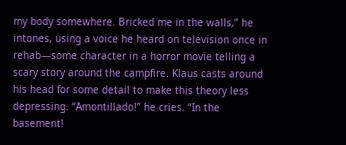my body somewhere. Bricked me in the walls,” he intones, using a voice he heard on television once in rehab—some character in a horror movie telling a scary story around the campfire. Klaus casts around his head for some detail to make this theory less depressing. “Amontillado!” he cries. “In the basement!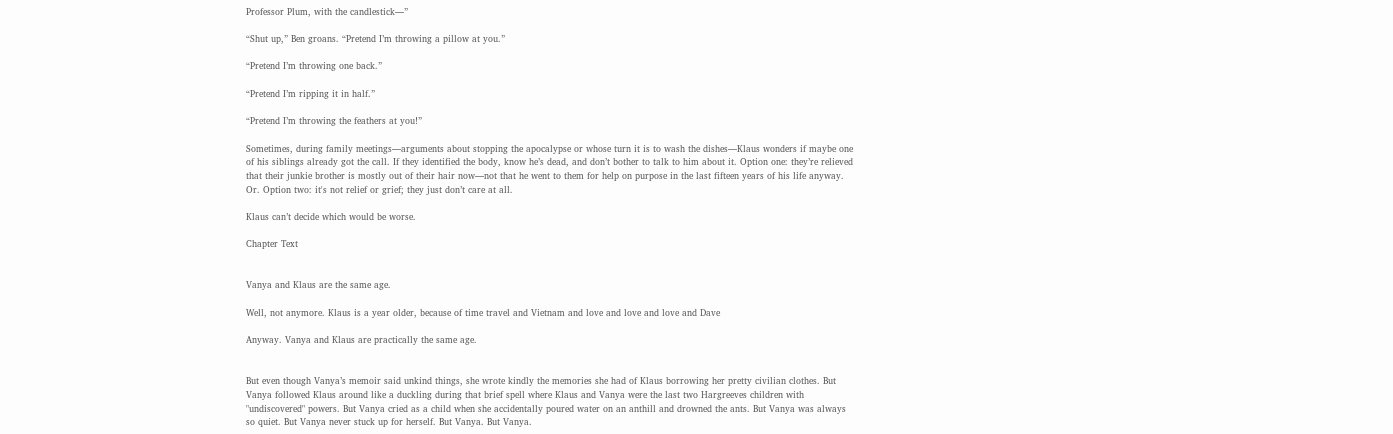Professor Plum, with the candlestick—”

“Shut up,” Ben groans. “Pretend I’m throwing a pillow at you.”

“Pretend I’m throwing one back.”

“Pretend I’m ripping it in half.”

“Pretend I’m throwing the feathers at you!”

Sometimes, during family meetings—arguments about stopping the apocalypse or whose turn it is to wash the dishes—Klaus wonders if maybe one of his siblings already got the call. If they identified the body, know he’s dead, and don’t bother to talk to him about it. Option one: they’re relieved that their junkie brother is mostly out of their hair now—not that he went to them for help on purpose in the last fifteen years of his life anyway. Or. Option two: it's not relief or grief; they just don’t care at all.

Klaus can’t decide which would be worse.

Chapter Text


Vanya and Klaus are the same age.

Well, not anymore. Klaus is a year older, because of time travel and Vietnam and love and love and love and Dave

Anyway. Vanya and Klaus are practically the same age.


But even though Vanya’s memoir said unkind things, she wrote kindly the memories she had of Klaus borrowing her pretty civilian clothes. But Vanya followed Klaus around like a duckling during that brief spell where Klaus and Vanya were the last two Hargreeves children with "undiscovered" powers. But Vanya cried as a child when she accidentally poured water on an anthill and drowned the ants. But Vanya was always so quiet. But Vanya never stuck up for herself. But Vanya. But Vanya.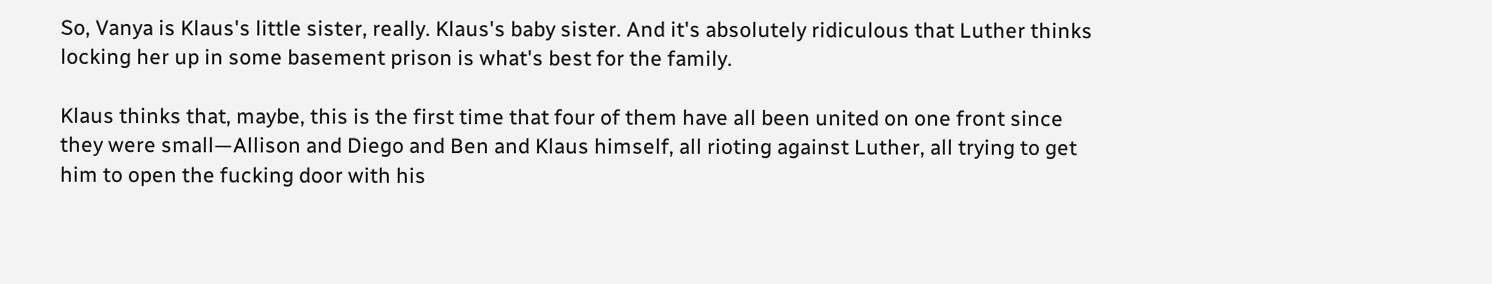So, Vanya is Klaus's little sister, really. Klaus's baby sister. And it's absolutely ridiculous that Luther thinks locking her up in some basement prison is what's best for the family.

Klaus thinks that, maybe, this is the first time that four of them have all been united on one front since they were small—Allison and Diego and Ben and Klaus himself, all rioting against Luther, all trying to get him to open the fucking door with his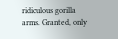ridiculous gorilla arms. Granted, only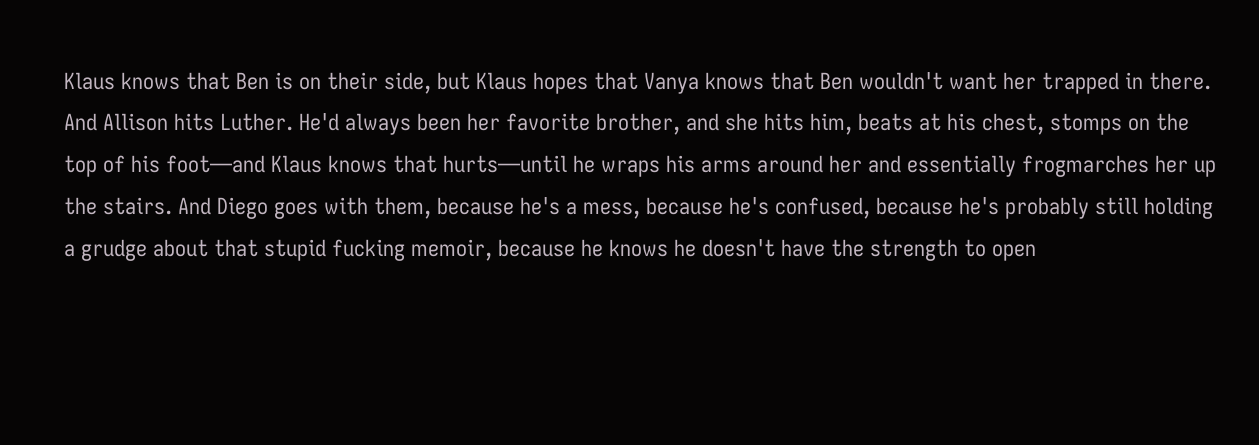Klaus knows that Ben is on their side, but Klaus hopes that Vanya knows that Ben wouldn't want her trapped in there. And Allison hits Luther. He'd always been her favorite brother, and she hits him, beats at his chest, stomps on the top of his foot—and Klaus knows that hurts—until he wraps his arms around her and essentially frogmarches her up the stairs. And Diego goes with them, because he's a mess, because he's confused, because he's probably still holding a grudge about that stupid fucking memoir, because he knows he doesn't have the strength to open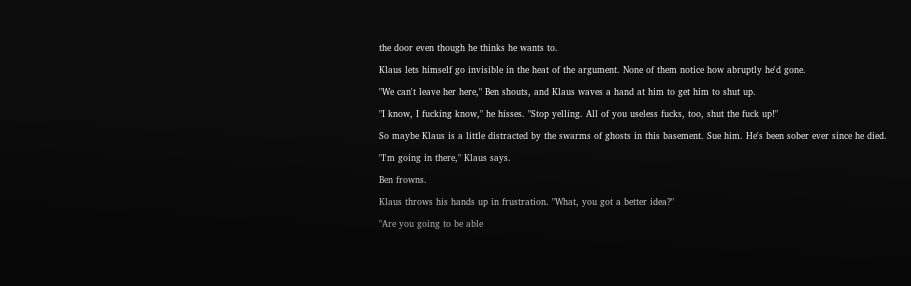the door even though he thinks he wants to.

Klaus lets himself go invisible in the heat of the argument. None of them notice how abruptly he'd gone.

"We can't leave her here," Ben shouts, and Klaus waves a hand at him to get him to shut up.

"I know, I fucking know," he hisses. "Stop yelling. All of you useless fucks, too, shut the fuck up!"

So maybe Klaus is a little distracted by the swarms of ghosts in this basement. Sue him. He's been sober ever since he died.

"I'm going in there," Klaus says.

Ben frowns.

Klaus throws his hands up in frustration. "What, you got a better idea?"

"Are you going to be able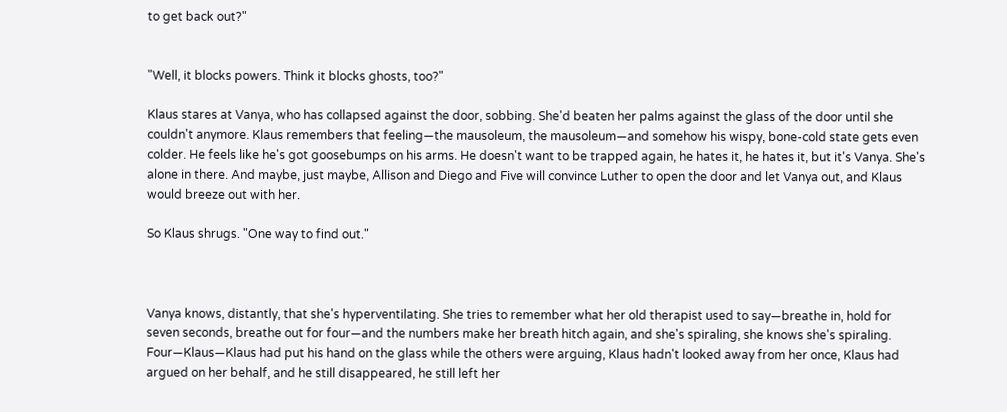to get back out?"


"Well, it blocks powers. Think it blocks ghosts, too?"

Klaus stares at Vanya, who has collapsed against the door, sobbing. She'd beaten her palms against the glass of the door until she couldn't anymore. Klaus remembers that feeling—the mausoleum, the mausoleum—and somehow his wispy, bone-cold state gets even colder. He feels like he's got goosebumps on his arms. He doesn't want to be trapped again, he hates it, he hates it, but it's Vanya. She's alone in there. And maybe, just maybe, Allison and Diego and Five will convince Luther to open the door and let Vanya out, and Klaus would breeze out with her.

So Klaus shrugs. "One way to find out."



Vanya knows, distantly, that she's hyperventilating. She tries to remember what her old therapist used to say—breathe in, hold for seven seconds, breathe out for four—and the numbers make her breath hitch again, and she's spiraling, she knows she's spiraling. Four—Klaus—Klaus had put his hand on the glass while the others were arguing, Klaus hadn't looked away from her once, Klaus had argued on her behalf, and he still disappeared, he still left her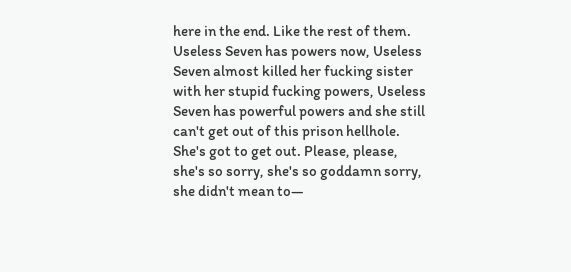here in the end. Like the rest of them. Useless Seven has powers now, Useless Seven almost killed her fucking sister with her stupid fucking powers, Useless Seven has powerful powers and she still can't get out of this prison hellhole. She's got to get out. Please, please, she's so sorry, she's so goddamn sorry, she didn't mean to—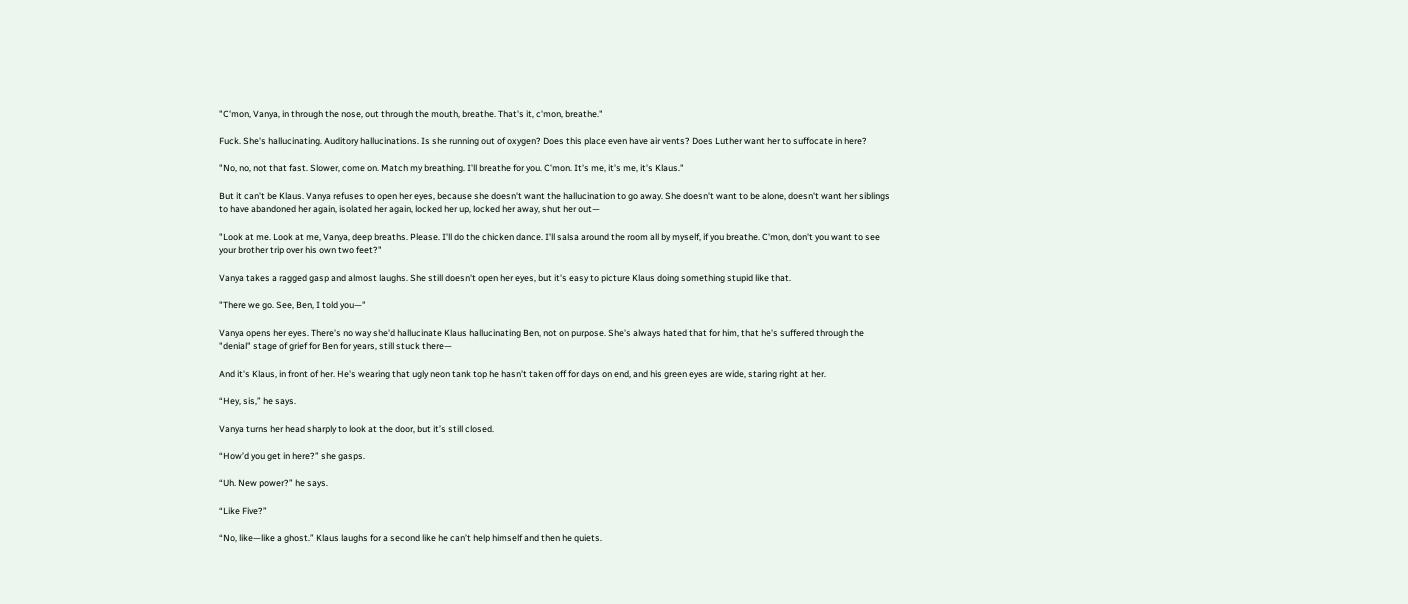"C'mon, Vanya, in through the nose, out through the mouth, breathe. That's it, c'mon, breathe."

Fuck. She's hallucinating. Auditory hallucinations. Is she running out of oxygen? Does this place even have air vents? Does Luther want her to suffocate in here?

"No, no, not that fast. Slower, come on. Match my breathing. I'll breathe for you. C'mon. It's me, it's me, it's Klaus."

But it can't be Klaus. Vanya refuses to open her eyes, because she doesn't want the hallucination to go away. She doesn't want to be alone, doesn't want her siblings to have abandoned her again, isolated her again, locked her up, locked her away, shut her out—

"Look at me. Look at me, Vanya, deep breaths. Please. I'll do the chicken dance. I'll salsa around the room all by myself, if you breathe. C'mon, don't you want to see your brother trip over his own two feet?"

Vanya takes a ragged gasp and almost laughs. She still doesn't open her eyes, but it's easy to picture Klaus doing something stupid like that.

"There we go. See, Ben, I told you—"

Vanya opens her eyes. There's no way she'd hallucinate Klaus hallucinating Ben, not on purpose. She's always hated that for him, that he's suffered through the "denial" stage of grief for Ben for years, still stuck there—

And it's Klaus, in front of her. He's wearing that ugly neon tank top he hasn't taken off for days on end, and his green eyes are wide, staring right at her.

“Hey, sis,” he says.

Vanya turns her head sharply to look at the door, but it’s still closed.

“How’d you get in here?” she gasps.

“Uh. New power?” he says.

“Like Five?”

“No, like—like a ghost.” Klaus laughs for a second like he can’t help himself and then he quiets.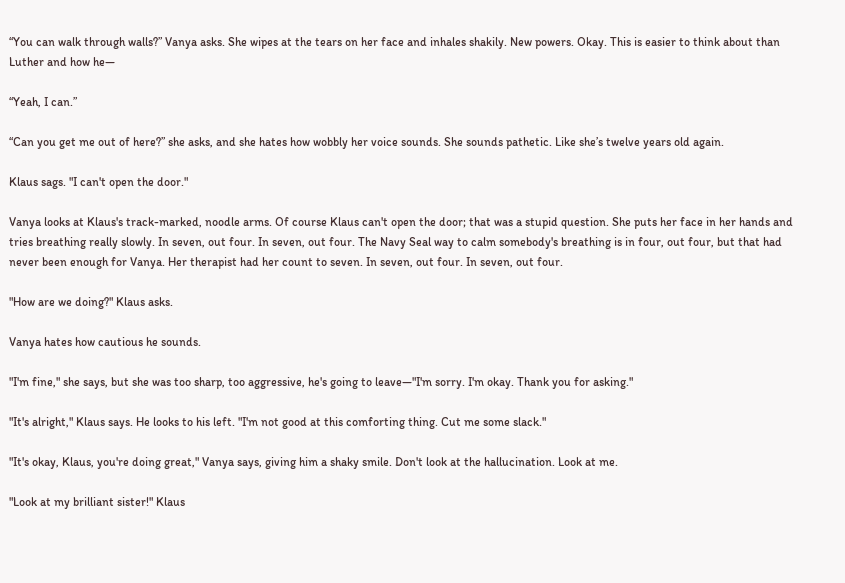“You can walk through walls?” Vanya asks. She wipes at the tears on her face and inhales shakily. New powers. Okay. This is easier to think about than Luther and how he—

“Yeah, I can.”

“Can you get me out of here?” she asks, and she hates how wobbly her voice sounds. She sounds pathetic. Like she’s twelve years old again.

Klaus sags. "I can't open the door."

Vanya looks at Klaus's track-marked, noodle arms. Of course Klaus can't open the door; that was a stupid question. She puts her face in her hands and tries breathing really slowly. In seven, out four. In seven, out four. The Navy Seal way to calm somebody's breathing is in four, out four, but that had never been enough for Vanya. Her therapist had her count to seven. In seven, out four. In seven, out four.

"How are we doing?" Klaus asks.

Vanya hates how cautious he sounds.

"I'm fine," she says, but she was too sharp, too aggressive, he's going to leave—"I'm sorry. I'm okay. Thank you for asking."

"It's alright," Klaus says. He looks to his left. "I'm not good at this comforting thing. Cut me some slack."

"It's okay, Klaus, you're doing great," Vanya says, giving him a shaky smile. Don't look at the hallucination. Look at me.

"Look at my brilliant sister!" Klaus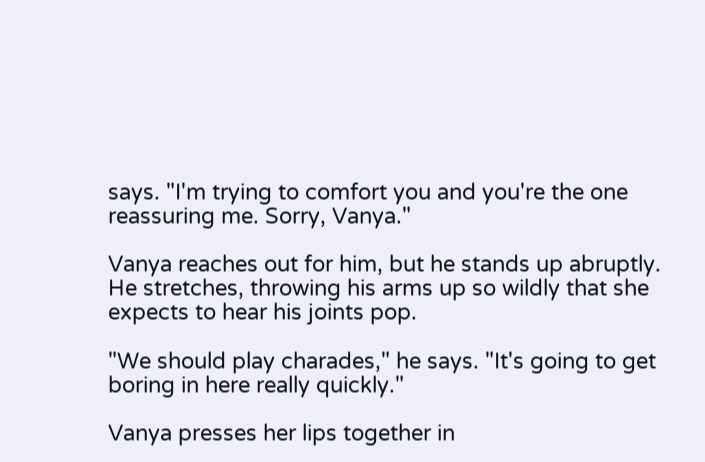says. "I'm trying to comfort you and you're the one reassuring me. Sorry, Vanya."

Vanya reaches out for him, but he stands up abruptly. He stretches, throwing his arms up so wildly that she expects to hear his joints pop.

"We should play charades," he says. "It's going to get boring in here really quickly."

Vanya presses her lips together in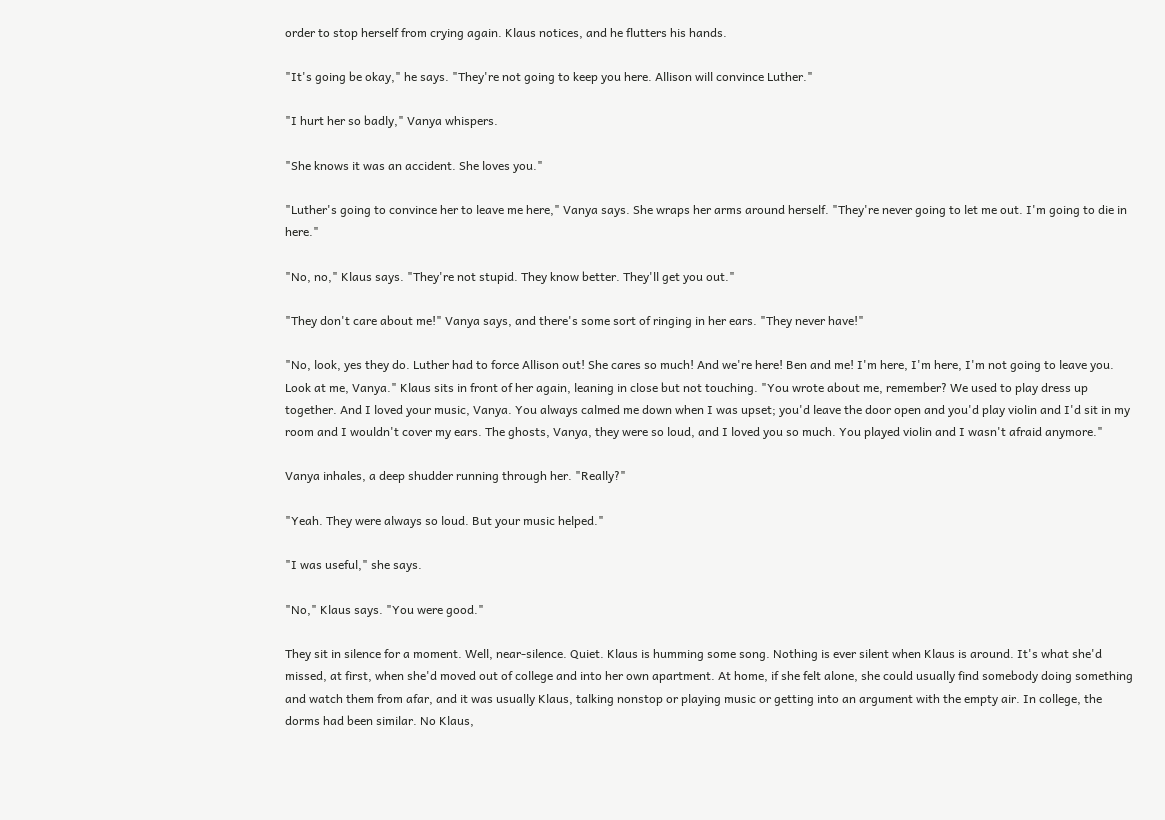order to stop herself from crying again. Klaus notices, and he flutters his hands.

"It's going be okay," he says. "They're not going to keep you here. Allison will convince Luther."

"I hurt her so badly," Vanya whispers.

"She knows it was an accident. She loves you."

"Luther's going to convince her to leave me here," Vanya says. She wraps her arms around herself. "They're never going to let me out. I'm going to die in here."

"No, no," Klaus says. "They're not stupid. They know better. They'll get you out."

"They don't care about me!" Vanya says, and there's some sort of ringing in her ears. "They never have!"

"No, look, yes they do. Luther had to force Allison out! She cares so much! And we're here! Ben and me! I'm here, I'm here, I'm not going to leave you. Look at me, Vanya." Klaus sits in front of her again, leaning in close but not touching. "You wrote about me, remember? We used to play dress up together. And I loved your music, Vanya. You always calmed me down when I was upset; you'd leave the door open and you'd play violin and I'd sit in my room and I wouldn't cover my ears. The ghosts, Vanya, they were so loud, and I loved you so much. You played violin and I wasn't afraid anymore."

Vanya inhales, a deep shudder running through her. "Really?"

"Yeah. They were always so loud. But your music helped."

"I was useful," she says.

"No," Klaus says. "You were good."

They sit in silence for a moment. Well, near-silence. Quiet. Klaus is humming some song. Nothing is ever silent when Klaus is around. It's what she'd missed, at first, when she'd moved out of college and into her own apartment. At home, if she felt alone, she could usually find somebody doing something and watch them from afar, and it was usually Klaus, talking nonstop or playing music or getting into an argument with the empty air. In college, the dorms had been similar. No Klaus,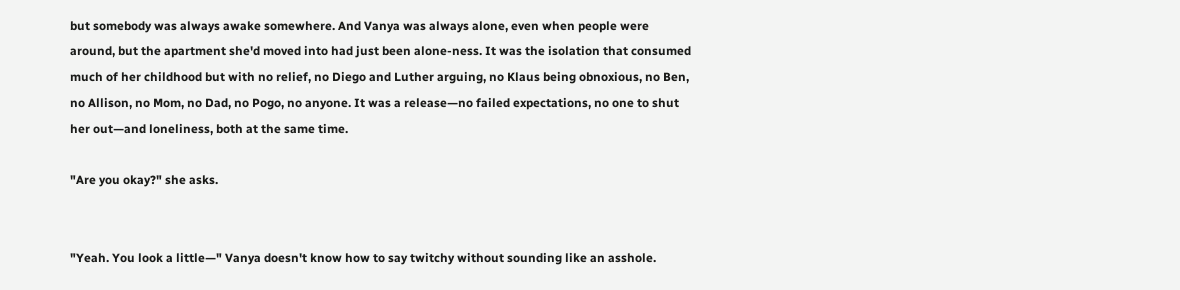but somebody was always awake somewhere. And Vanya was always alone, even when people were around, but the apartment she'd moved into had just been alone-ness. It was the isolation that consumed much of her childhood but with no relief, no Diego and Luther arguing, no Klaus being obnoxious, no Ben, no Allison, no Mom, no Dad, no Pogo, no anyone. It was a release—no failed expectations, no one to shut her out—and loneliness, both at the same time.

"Are you okay?" she asks.


"Yeah. You look a little—" Vanya doesn't know how to say twitchy without sounding like an asshole.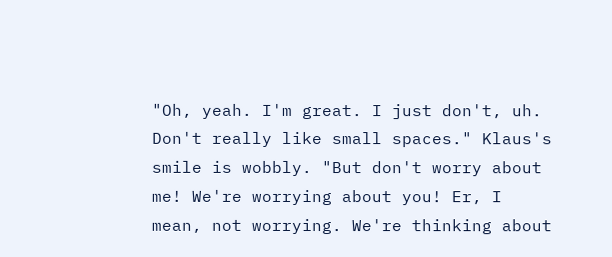"Oh, yeah. I'm great. I just don't, uh. Don't really like small spaces." Klaus's smile is wobbly. "But don't worry about me! We're worrying about you! Er, I mean, not worrying. We're thinking about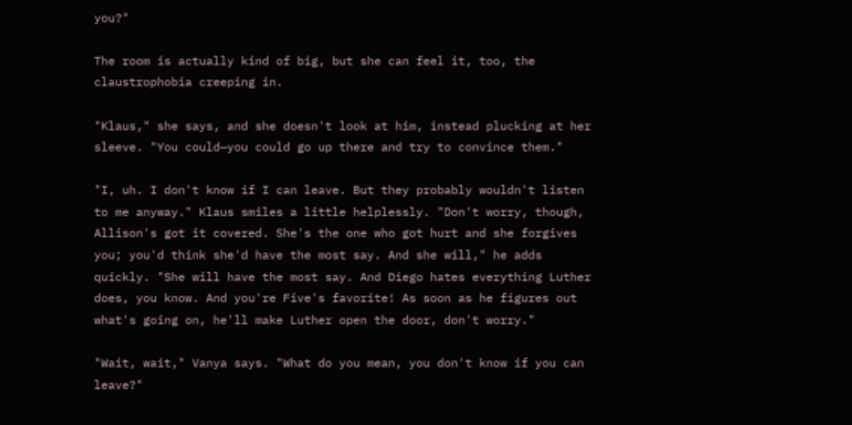you?"

The room is actually kind of big, but she can feel it, too, the claustrophobia creeping in.

"Klaus," she says, and she doesn't look at him, instead plucking at her sleeve. "You could—you could go up there and try to convince them."

"I, uh. I don't know if I can leave. But they probably wouldn't listen to me anyway." Klaus smiles a little helplessly. "Don't worry, though, Allison's got it covered. She's the one who got hurt and she forgives you; you'd think she'd have the most say. And she will," he adds quickly. "She will have the most say. And Diego hates everything Luther does, you know. And you're Five's favorite! As soon as he figures out what's going on, he'll make Luther open the door, don't worry."

"Wait, wait," Vanya says. "What do you mean, you don't know if you can leave?"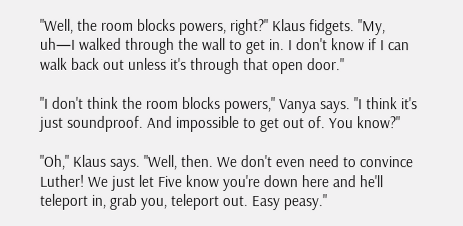"Well, the room blocks powers, right?" Klaus fidgets. "My, uh—I walked through the wall to get in. I don't know if I can walk back out unless it's through that open door."

"I don't think the room blocks powers," Vanya says. "I think it's just soundproof. And impossible to get out of. You know?"

"Oh," Klaus says. "Well, then. We don't even need to convince Luther! We just let Five know you're down here and he'll teleport in, grab you, teleport out. Easy peasy."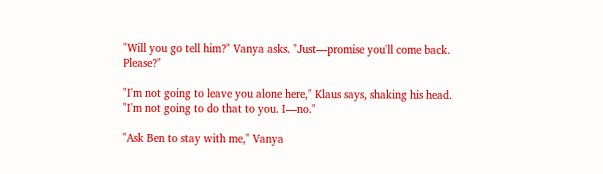"Will you go tell him?" Vanya asks. "Just—promise you'll come back. Please?"

"I'm not going to leave you alone here," Klaus says, shaking his head. "I'm not going to do that to you. I—no."

"Ask Ben to stay with me," Vanya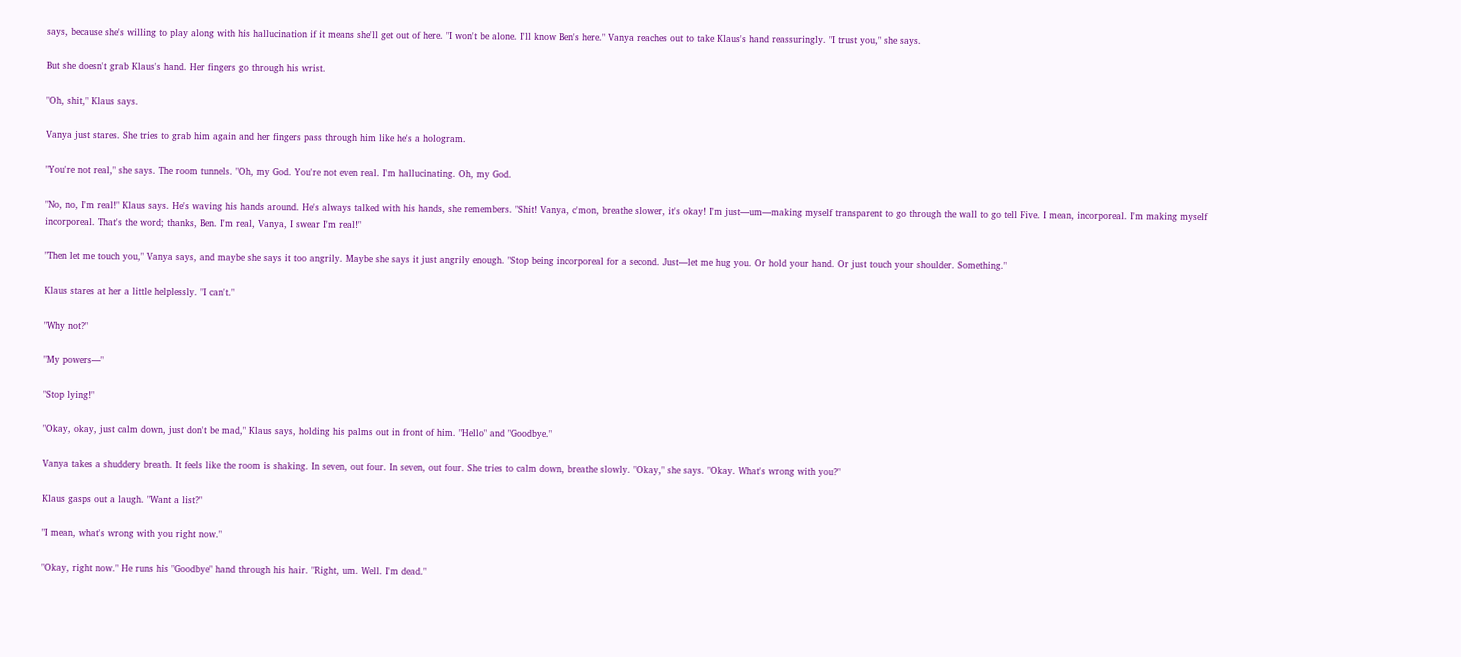says, because she's willing to play along with his hallucination if it means she'll get out of here. "I won't be alone. I'll know Ben's here." Vanya reaches out to take Klaus's hand reassuringly. "I trust you," she says.

But she doesn't grab Klaus's hand. Her fingers go through his wrist.

"Oh, shit," Klaus says.

Vanya just stares. She tries to grab him again and her fingers pass through him like he's a hologram.

"You're not real," she says. The room tunnels. "Oh, my God. You're not even real. I'm hallucinating. Oh, my God.

"No, no, I'm real!" Klaus says. He's waving his hands around. He's always talked with his hands, she remembers. "Shit! Vanya, c'mon, breathe slower, it's okay! I'm just—um—making myself transparent to go through the wall to go tell Five. I mean, incorporeal. I'm making myself incorporeal. That's the word; thanks, Ben. I'm real, Vanya, I swear I'm real!"

"Then let me touch you," Vanya says, and maybe she says it too angrily. Maybe she says it just angrily enough. "Stop being incorporeal for a second. Just—let me hug you. Or hold your hand. Or just touch your shoulder. Something."

Klaus stares at her a little helplessly. "I can't."

"Why not?"

"My powers—"

"Stop lying!"

"Okay, okay, just calm down, just don't be mad," Klaus says, holding his palms out in front of him. "Hello" and "Goodbye."

Vanya takes a shuddery breath. It feels like the room is shaking. In seven, out four. In seven, out four. She tries to calm down, breathe slowly. "Okay," she says. "Okay. What's wrong with you?"

Klaus gasps out a laugh. "Want a list?"

"I mean, what's wrong with you right now."

"Okay, right now." He runs his "Goodbye" hand through his hair. "Right, um. Well. I'm dead."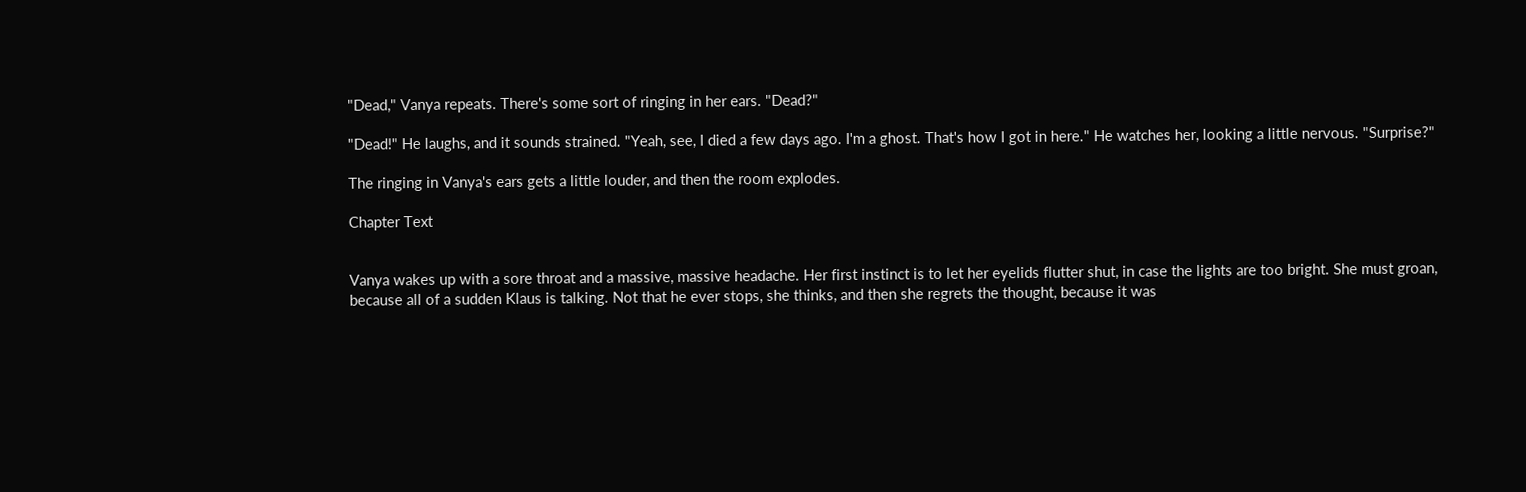"Dead," Vanya repeats. There's some sort of ringing in her ears. "Dead?"

"Dead!" He laughs, and it sounds strained. "Yeah, see, I died a few days ago. I'm a ghost. That's how I got in here." He watches her, looking a little nervous. "Surprise?"

The ringing in Vanya's ears gets a little louder, and then the room explodes.

Chapter Text


Vanya wakes up with a sore throat and a massive, massive headache. Her first instinct is to let her eyelids flutter shut, in case the lights are too bright. She must groan, because all of a sudden Klaus is talking. Not that he ever stops, she thinks, and then she regrets the thought, because it was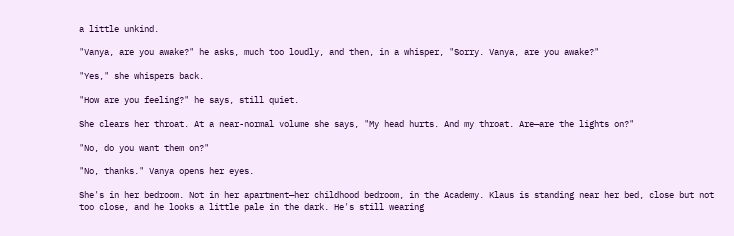a little unkind.

"Vanya, are you awake?" he asks, much too loudly, and then, in a whisper, "Sorry. Vanya, are you awake?"

"Yes," she whispers back.

"How are you feeling?" he says, still quiet.

She clears her throat. At a near-normal volume she says, "My head hurts. And my throat. Are—are the lights on?"

"No, do you want them on?"

"No, thanks." Vanya opens her eyes.

She's in her bedroom. Not in her apartment—her childhood bedroom, in the Academy. Klaus is standing near her bed, close but not too close, and he looks a little pale in the dark. He's still wearing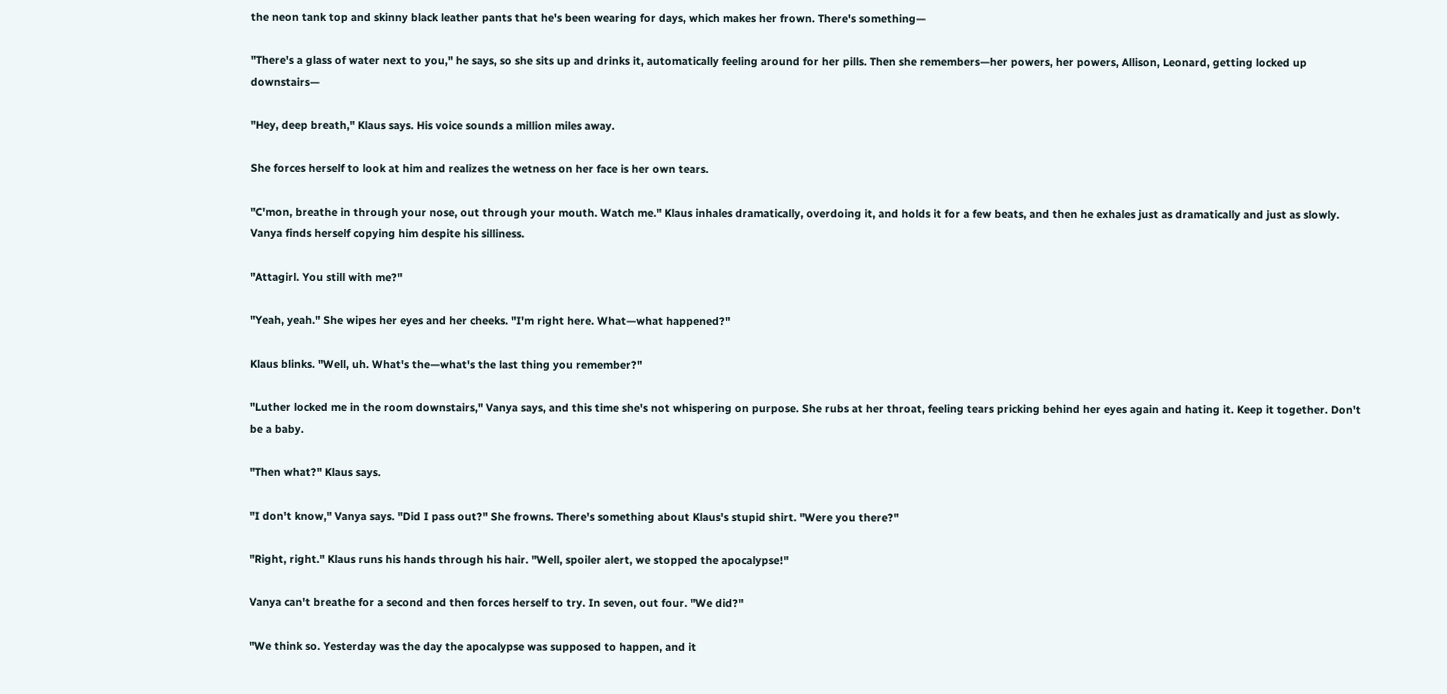the neon tank top and skinny black leather pants that he's been wearing for days, which makes her frown. There's something—

"There's a glass of water next to you," he says, so she sits up and drinks it, automatically feeling around for her pills. Then she remembers—her powers, her powers, Allison, Leonard, getting locked up downstairs—

"Hey, deep breath," Klaus says. His voice sounds a million miles away.

She forces herself to look at him and realizes the wetness on her face is her own tears.

"C'mon, breathe in through your nose, out through your mouth. Watch me." Klaus inhales dramatically, overdoing it, and holds it for a few beats, and then he exhales just as dramatically and just as slowly. Vanya finds herself copying him despite his silliness.

"Attagirl. You still with me?"

"Yeah, yeah." She wipes her eyes and her cheeks. "I'm right here. What—what happened?"

Klaus blinks. "Well, uh. What's the—what's the last thing you remember?"

"Luther locked me in the room downstairs," Vanya says, and this time she's not whispering on purpose. She rubs at her throat, feeling tears pricking behind her eyes again and hating it. Keep it together. Don't be a baby.

"Then what?" Klaus says.

"I don't know," Vanya says. "Did I pass out?" She frowns. There's something about Klaus's stupid shirt. "Were you there?"

"Right, right." Klaus runs his hands through his hair. "Well, spoiler alert, we stopped the apocalypse!"

Vanya can't breathe for a second and then forces herself to try. In seven, out four. "We did?"

"We think so. Yesterday was the day the apocalypse was supposed to happen, and it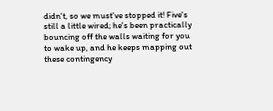didn't, so we must've stopped it! Five's still a little wired; he's been practically bouncing off the walls waiting for you to wake up, and he keeps mapping out these contingency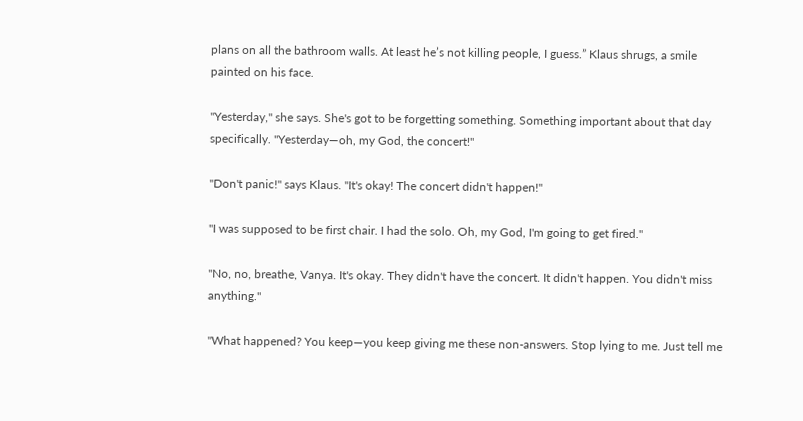plans on all the bathroom walls. At least he’s not killing people, I guess.” Klaus shrugs, a smile painted on his face.

"Yesterday," she says. She's got to be forgetting something. Something important about that day specifically. "Yesterday—oh, my God, the concert!"

"Don't panic!" says Klaus. "It's okay! The concert didn't happen!"

"I was supposed to be first chair. I had the solo. Oh, my God, I'm going to get fired."

"No, no, breathe, Vanya. It's okay. They didn't have the concert. It didn't happen. You didn't miss anything."

"What happened? You keep—you keep giving me these non-answers. Stop lying to me. Just tell me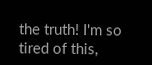the truth! I'm so tired of this,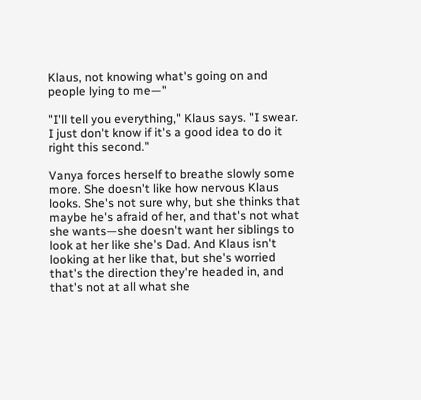Klaus, not knowing what's going on and people lying to me—"

"I'll tell you everything," Klaus says. "I swear. I just don't know if it's a good idea to do it right this second."

Vanya forces herself to breathe slowly some more. She doesn't like how nervous Klaus looks. She's not sure why, but she thinks that maybe he's afraid of her, and that's not what she wants—she doesn't want her siblings to look at her like she's Dad. And Klaus isn't looking at her like that, but she's worried that's the direction they're headed in, and that's not at all what she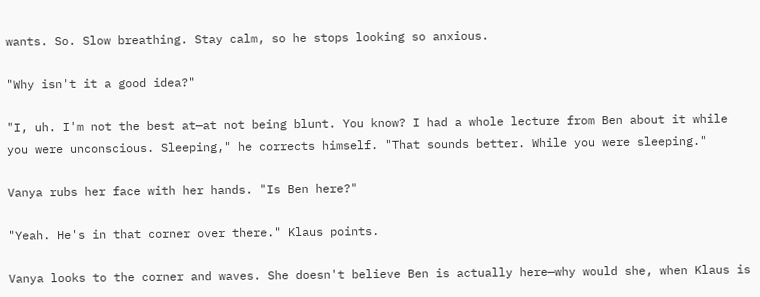wants. So. Slow breathing. Stay calm, so he stops looking so anxious.

"Why isn't it a good idea?"

"I, uh. I'm not the best at—at not being blunt. You know? I had a whole lecture from Ben about it while you were unconscious. Sleeping," he corrects himself. "That sounds better. While you were sleeping."

Vanya rubs her face with her hands. "Is Ben here?"

"Yeah. He's in that corner over there." Klaus points.

Vanya looks to the corner and waves. She doesn't believe Ben is actually here—why would she, when Klaus is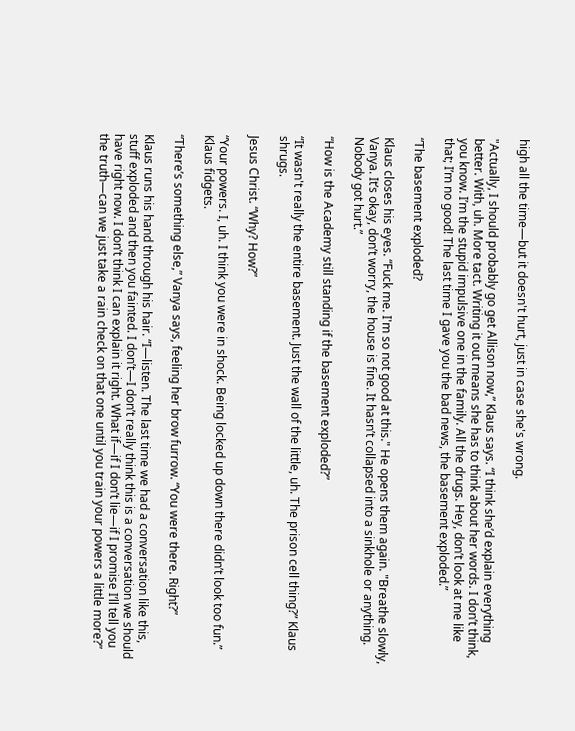high all the time—but it doesn't hurt, just in case she's wrong.

"Actually, I should probably go get Allison now,” Klaus says. “I think she’d explain everything better. With, uh. More tact. Writing it out means she has to think about her words. I don’t think, you know. I’m the stupid impulsive one in the family. All the drugs. Hey, don’t look at me like that; I’m no good! The last time I gave you the bad news, the basement exploded.”

“The basement exploded?

Klaus closes his eyes. “Fuck me. I'm so not good at this." He opens them again. "Breathe slowly, Vanya. It’s okay, don’t worry, the house is fine. It hasn’t collapsed into a sinkhole or anything. Nobody got hurt.”

“How is the Academy still standing if the basement exploded?”

“It wasn't really the entire basement. Just the wall of the little, uh. The prison cell thing?” Klaus shrugs.

Jesus Christ. “Why? How?”

“Your powers. I, uh. I think you were in shock. Being locked up down there didn’t look too fun.” Klaus fidgets.

“There’s something else,” Vanya says, feeling her brow furrow. “You were there. Right?”

Klaus runs his hand through his hair. “I—listen. The last time we had a conversation like this, stuff exploded and then you fainted. I don’t—I don’t really think this is a conversation we should have right now. I don’t think I can explain it right. What if—if I don’t lie—if I promise I’ll tell you the truth—can we just take a rain check on that one until you train your powers a little more?”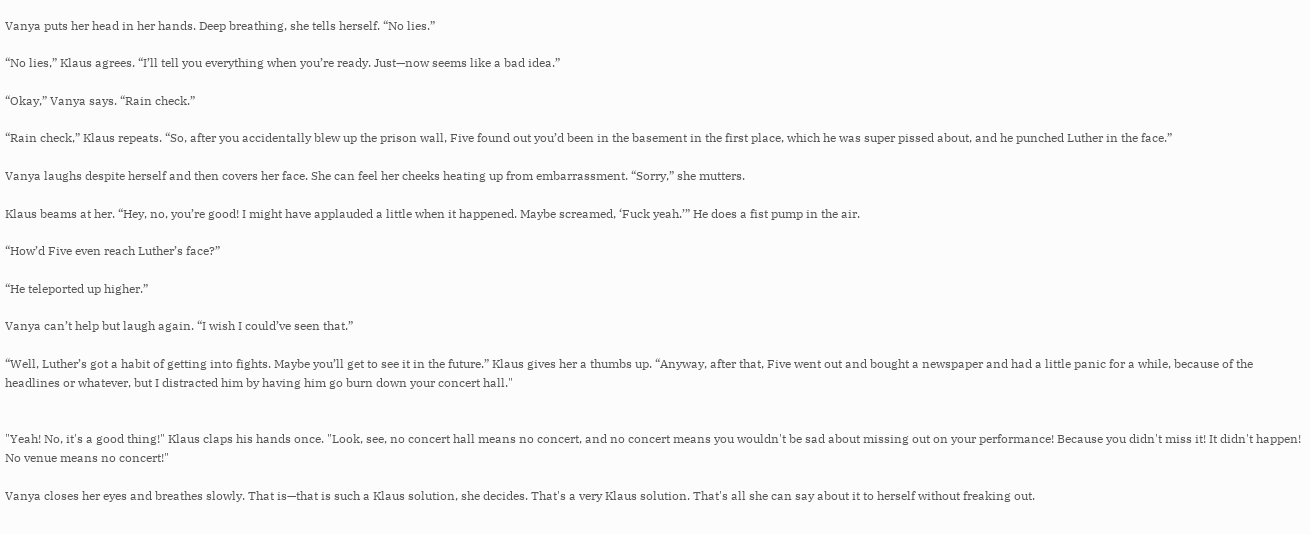Vanya puts her head in her hands. Deep breathing, she tells herself. “No lies.”

“No lies,” Klaus agrees. “I’ll tell you everything when you’re ready. Just—now seems like a bad idea.”

“Okay,” Vanya says. “Rain check.”

“Rain check,” Klaus repeats. “So, after you accidentally blew up the prison wall, Five found out you’d been in the basement in the first place, which he was super pissed about, and he punched Luther in the face.”

Vanya laughs despite herself and then covers her face. She can feel her cheeks heating up from embarrassment. “Sorry,” she mutters.

Klaus beams at her. “Hey, no, you’re good! I might have applauded a little when it happened. Maybe screamed, ‘Fuck yeah.’” He does a fist pump in the air.

“How’d Five even reach Luther’s face?”

“He teleported up higher.”

Vanya can’t help but laugh again. “I wish I could’ve seen that.”

“Well, Luther’s got a habit of getting into fights. Maybe you’ll get to see it in the future.” Klaus gives her a thumbs up. “Anyway, after that, Five went out and bought a newspaper and had a little panic for a while, because of the headlines or whatever, but I distracted him by having him go burn down your concert hall."


"Yeah! No, it's a good thing!" Klaus claps his hands once. "Look, see, no concert hall means no concert, and no concert means you wouldn't be sad about missing out on your performance! Because you didn't miss it! It didn't happen! No venue means no concert!"

Vanya closes her eyes and breathes slowly. That is—that is such a Klaus solution, she decides. That's a very Klaus solution. That's all she can say about it to herself without freaking out.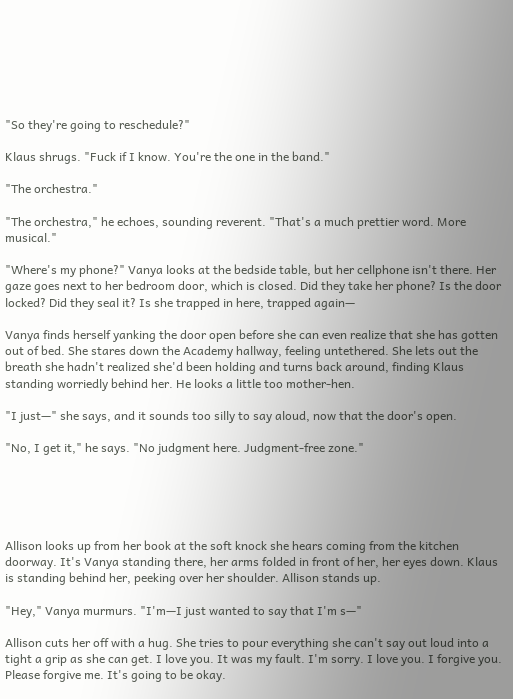"So they're going to reschedule?"

Klaus shrugs. "Fuck if I know. You're the one in the band."

"The orchestra."

"The orchestra," he echoes, sounding reverent. "That's a much prettier word. More musical."

"Where's my phone?" Vanya looks at the bedside table, but her cellphone isn't there. Her gaze goes next to her bedroom door, which is closed. Did they take her phone? Is the door locked? Did they seal it? Is she trapped in here, trapped again—

Vanya finds herself yanking the door open before she can even realize that she has gotten out of bed. She stares down the Academy hallway, feeling untethered. She lets out the breath she hadn't realized she'd been holding and turns back around, finding Klaus standing worriedly behind her. He looks a little too mother-hen.

"I just—" she says, and it sounds too silly to say aloud, now that the door's open.

"No, I get it," he says. "No judgment here. Judgment-free zone."





Allison looks up from her book at the soft knock she hears coming from the kitchen doorway. It's Vanya standing there, her arms folded in front of her, her eyes down. Klaus is standing behind her, peeking over her shoulder. Allison stands up.

"Hey," Vanya murmurs. "I'm—I just wanted to say that I'm s—"

Allison cuts her off with a hug. She tries to pour everything she can't say out loud into a tight a grip as she can get. I love you. It was my fault. I'm sorry. I love you. I forgive you. Please forgive me. It's going to be okay.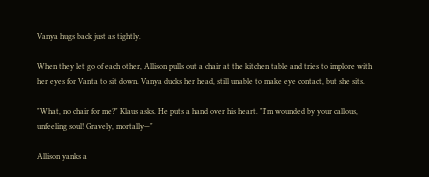Vanya hugs back just as tightly.

When they let go of each other, Allison pulls out a chair at the kitchen table and tries to implore with her eyes for Vanta to sit down. Vanya ducks her head, still unable to make eye contact, but she sits.

"What, no chair for me?" Klaus asks. He puts a hand over his heart. "I'm wounded by your callous, unfeeling soul! Gravely, mortally—"

Allison yanks a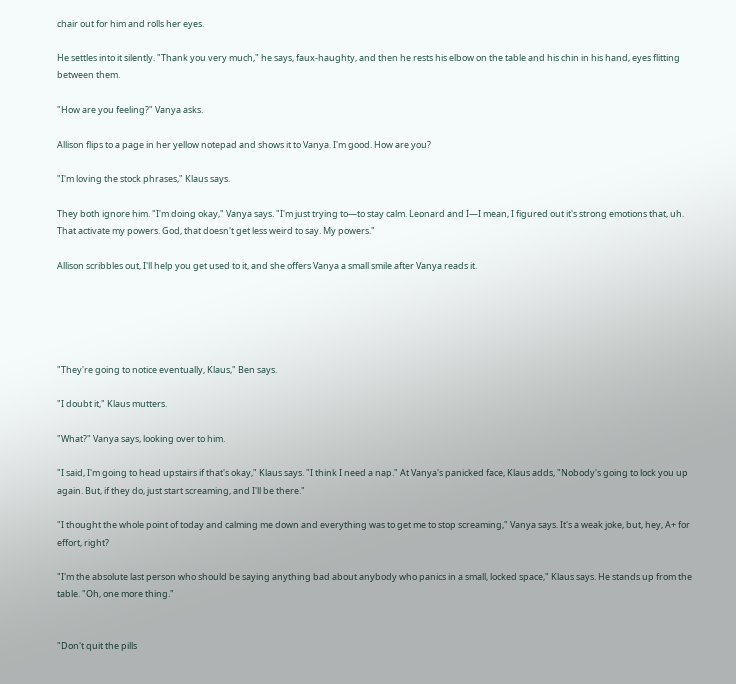chair out for him and rolls her eyes.

He settles into it silently. "Thank you very much," he says, faux-haughty, and then he rests his elbow on the table and his chin in his hand, eyes flitting between them.

"How are you feeling?" Vanya asks.

Allison flips to a page in her yellow notepad and shows it to Vanya. I'm good. How are you?

"I'm loving the stock phrases," Klaus says.

They both ignore him. "I'm doing okay," Vanya says. "I'm just trying to—to stay calm. Leonard and I—I mean, I figured out it's strong emotions that, uh. That activate my powers. God, that doesn't get less weird to say. My powers."

Allison scribbles out, I'll help you get used to it, and she offers Vanya a small smile after Vanya reads it.





"They're going to notice eventually, Klaus," Ben says.

"I doubt it," Klaus mutters.

"What?" Vanya says, looking over to him.

"I said, I'm going to head upstairs if that's okay," Klaus says. "I think I need a nap." At Vanya's panicked face, Klaus adds, "Nobody's going to lock you up again. But, if they do, just start screaming, and I'll be there."

"I thought the whole point of today and calming me down and everything was to get me to stop screaming," Vanya says. It's a weak joke, but, hey, A+ for effort, right?

"I'm the absolute last person who should be saying anything bad about anybody who panics in a small, locked space," Klaus says. He stands up from the table. "Oh, one more thing."


"Don't quit the pills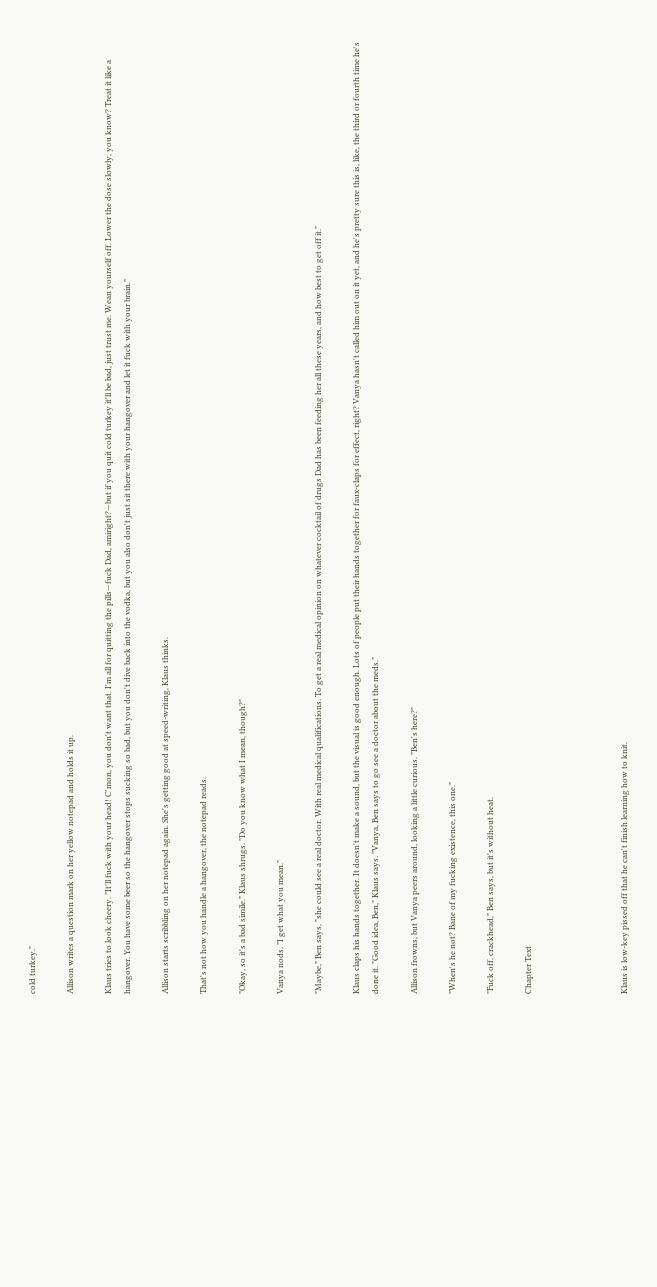cold turkey."

Allison writes a question mark on her yellow notepad and holds it up.

Klaus tries to look cheery. "It'll fuck with your head! C'mon, you don't want that. I'm all for quitting the pills—fuck Dad, amiright?—but if you quit cold turkey it'll be bad, just trust me. Wean yourself off. Lower the dose slowly, you know? Treat it like a hangover. You have some beer so the hangover stops sucking so bad, but you don't dive back into the vodka, but you also don't just sit there with your hangover and let it fuck with your brain."

Allison starts scribbling on her notepad again. She's getting good at speed-writing, Klaus thinks.

That's not how you handle a hangover, the notepad reads.

"Okay, so it's a bad simile." Klaus shrugs. "Do you know what I mean, though?"

Vanya nods. "I get what you mean."

"Maybe," Ben says, "she could see a real doctor. With real medical qualifications. To get a real medical opinion on whatever cocktail of drugs Dad has been feeding her all these years, and how best to get off it."

Klaus claps his hands together. It doesn't make a sound, but the visual is good enough. Lots of people put their hands together for faux-claps for effect, right? Vanya hasn't called him out on it yet, and he's pretty sure this is, like, the third or fourth time he's done it. "Good idea, Ben," Klaus says. "Vanya, Ben says to go see a doctor about the meds."

Allison frowns, but Vanya peers around, looking a little curious. "Ben's here?"

"When's he not? Bane of my fucking existence, this one."

"Fuck off, crackhead," Ben says, but it's without heat.

Chapter Text




Klaus is low-key pissed off that he can't finish learning how to knit.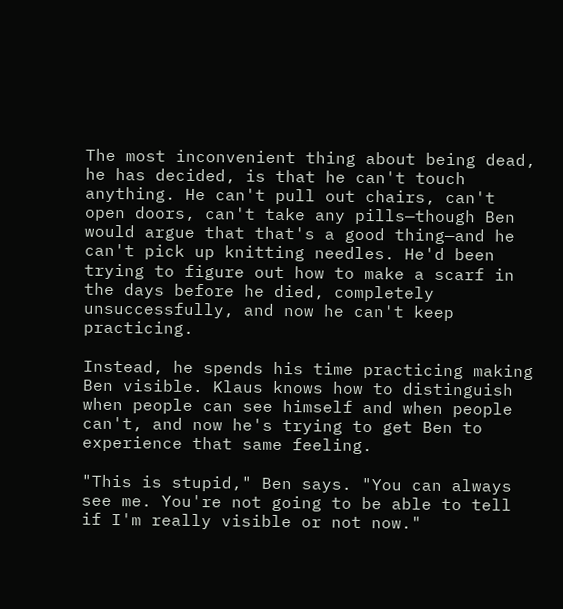The most inconvenient thing about being dead, he has decided, is that he can't touch anything. He can't pull out chairs, can't open doors, can't take any pills—though Ben would argue that that's a good thing—and he can't pick up knitting needles. He'd been trying to figure out how to make a scarf in the days before he died, completely unsuccessfully, and now he can't keep practicing.

Instead, he spends his time practicing making Ben visible. Klaus knows how to distinguish when people can see himself and when people can't, and now he's trying to get Ben to experience that same feeling.

"This is stupid," Ben says. "You can always see me. You're not going to be able to tell if I'm really visible or not now."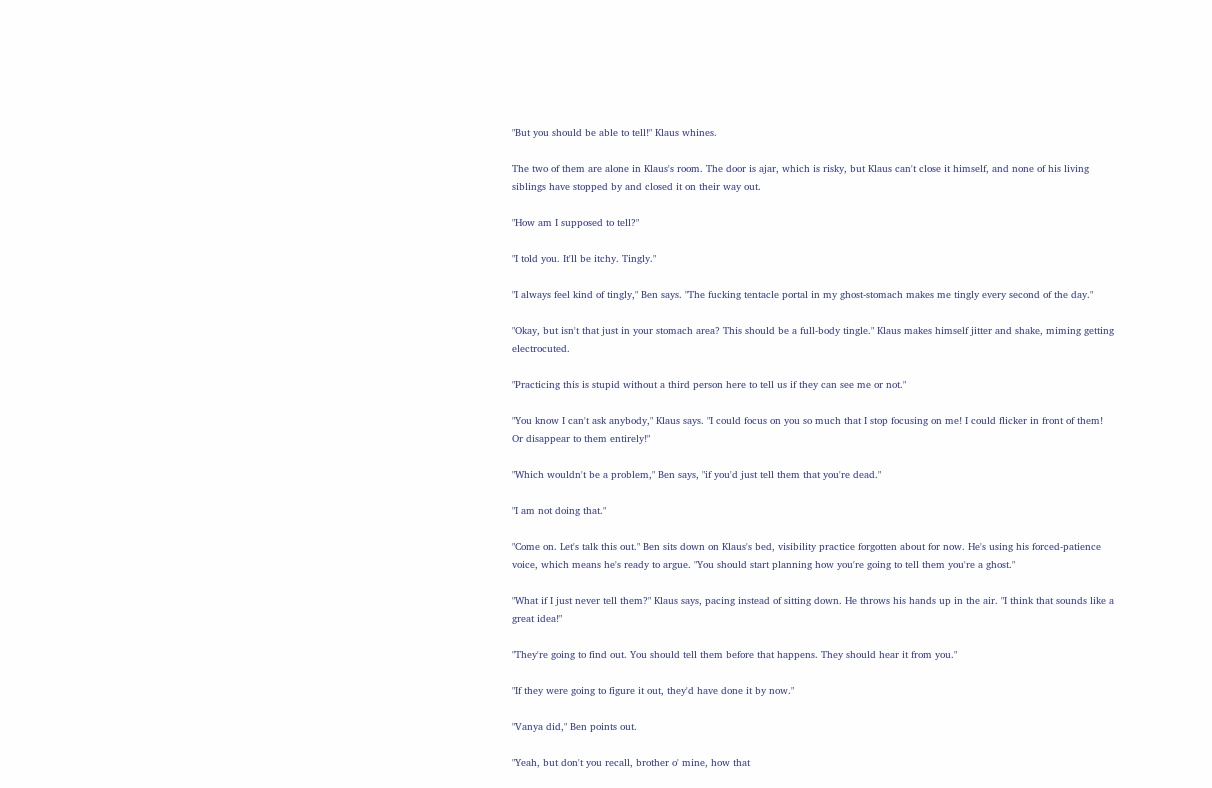"But you should be able to tell!" Klaus whines.

The two of them are alone in Klaus's room. The door is ajar, which is risky, but Klaus can't close it himself, and none of his living siblings have stopped by and closed it on their way out.

"How am I supposed to tell?"

"I told you. It'll be itchy. Tingly."

"I always feel kind of tingly," Ben says. "The fucking tentacle portal in my ghost-stomach makes me tingly every second of the day."

"Okay, but isn't that just in your stomach area? This should be a full-body tingle." Klaus makes himself jitter and shake, miming getting electrocuted.

"Practicing this is stupid without a third person here to tell us if they can see me or not."

"You know I can't ask anybody," Klaus says. "I could focus on you so much that I stop focusing on me! I could flicker in front of them! Or disappear to them entirely!"

"Which wouldn't be a problem," Ben says, "if you'd just tell them that you're dead."

"I am not doing that."

"Come on. Let's talk this out." Ben sits down on Klaus's bed, visibility practice forgotten about for now. He's using his forced-patience voice, which means he's ready to argue. "You should start planning how you're going to tell them you're a ghost."

"What if I just never tell them?" Klaus says, pacing instead of sitting down. He throws his hands up in the air. "I think that sounds like a great idea!"

"They're going to find out. You should tell them before that happens. They should hear it from you."

"If they were going to figure it out, they'd have done it by now."

"Vanya did," Ben points out.

"Yeah, but don't you recall, brother o' mine, how that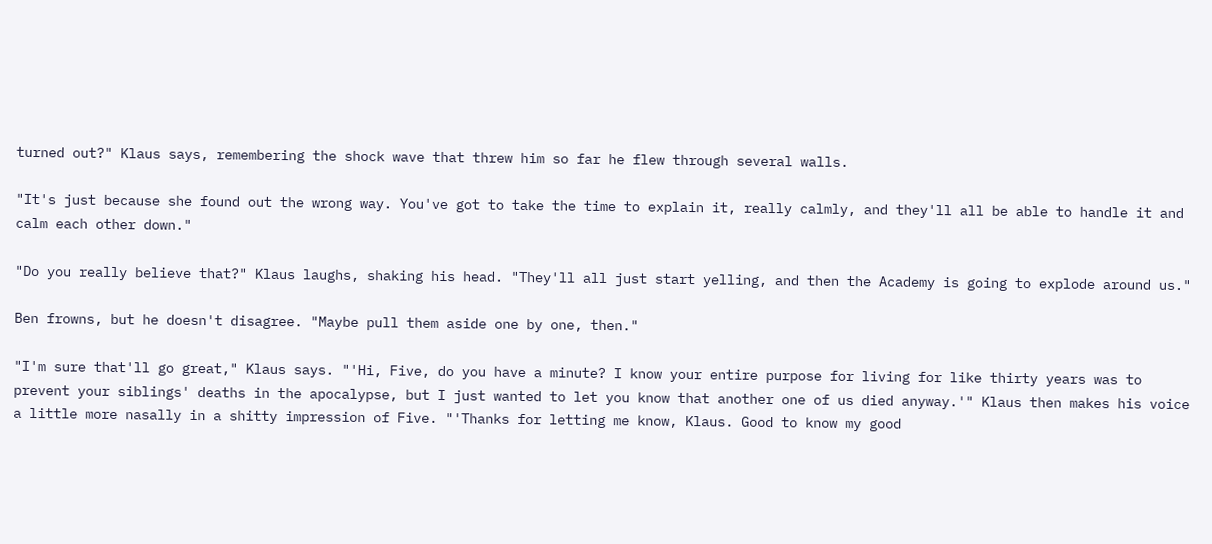turned out?" Klaus says, remembering the shock wave that threw him so far he flew through several walls.

"It's just because she found out the wrong way. You've got to take the time to explain it, really calmly, and they'll all be able to handle it and calm each other down."

"Do you really believe that?" Klaus laughs, shaking his head. "They'll all just start yelling, and then the Academy is going to explode around us."

Ben frowns, but he doesn't disagree. "Maybe pull them aside one by one, then."

"I'm sure that'll go great," Klaus says. "'Hi, Five, do you have a minute? I know your entire purpose for living for like thirty years was to prevent your siblings' deaths in the apocalypse, but I just wanted to let you know that another one of us died anyway.'" Klaus then makes his voice a little more nasally in a shitty impression of Five. "'Thanks for letting me know, Klaus. Good to know my good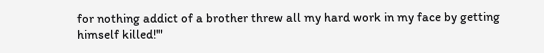for nothing addict of a brother threw all my hard work in my face by getting himself killed!'"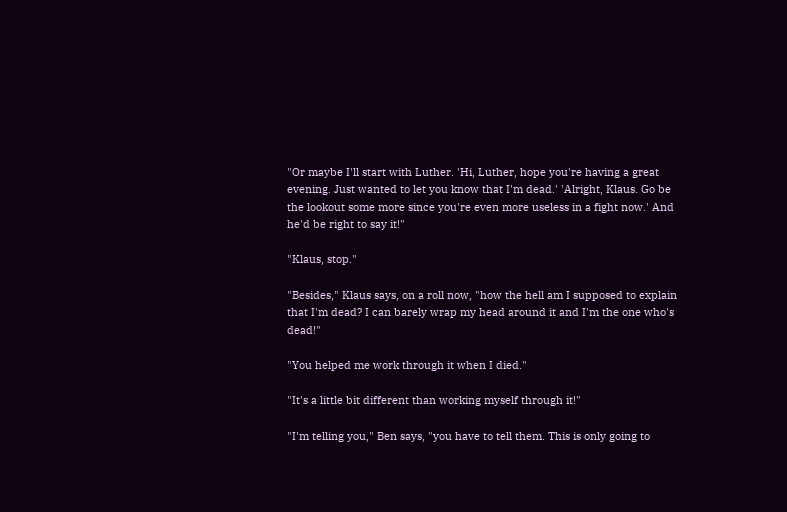"Or maybe I'll start with Luther. 'Hi, Luther, hope you're having a great evening. Just wanted to let you know that I'm dead.' 'Alright, Klaus. Go be the lookout some more since you're even more useless in a fight now.' And he'd be right to say it!"

"Klaus, stop."

"Besides," Klaus says, on a roll now, "how the hell am I supposed to explain that I'm dead? I can barely wrap my head around it and I'm the one who's dead!"

"You helped me work through it when I died."

"It's a little bit different than working myself through it!"

"I'm telling you," Ben says, "you have to tell them. This is only going to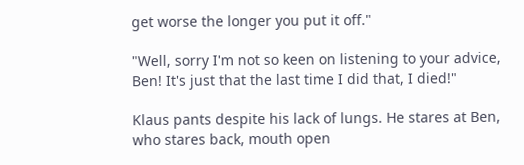get worse the longer you put it off."

"Well, sorry I'm not so keen on listening to your advice, Ben! It's just that the last time I did that, I died!"

Klaus pants despite his lack of lungs. He stares at Ben, who stares back, mouth open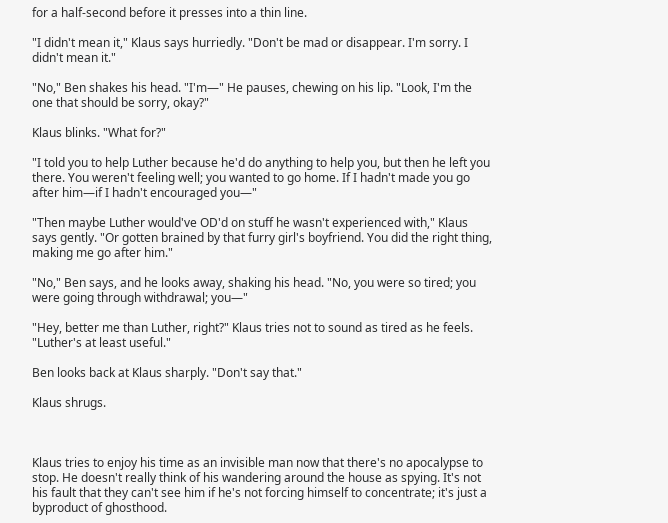for a half-second before it presses into a thin line.

"I didn't mean it," Klaus says hurriedly. "Don't be mad or disappear. I'm sorry. I didn't mean it."

"No," Ben shakes his head. "I'm—" He pauses, chewing on his lip. "Look, I'm the one that should be sorry, okay?"

Klaus blinks. "What for?"

"I told you to help Luther because he'd do anything to help you, but then he left you there. You weren't feeling well; you wanted to go home. If I hadn't made you go after him—if I hadn't encouraged you—"

"Then maybe Luther would've OD'd on stuff he wasn't experienced with," Klaus says gently. "Or gotten brained by that furry girl's boyfriend. You did the right thing, making me go after him."

"No," Ben says, and he looks away, shaking his head. "No, you were so tired; you were going through withdrawal; you—"

"Hey, better me than Luther, right?" Klaus tries not to sound as tired as he feels. "Luther's at least useful."

Ben looks back at Klaus sharply. "Don't say that."

Klaus shrugs.



Klaus tries to enjoy his time as an invisible man now that there's no apocalypse to stop. He doesn't really think of his wandering around the house as spying. It's not his fault that they can't see him if he's not forcing himself to concentrate; it's just a byproduct of ghosthood.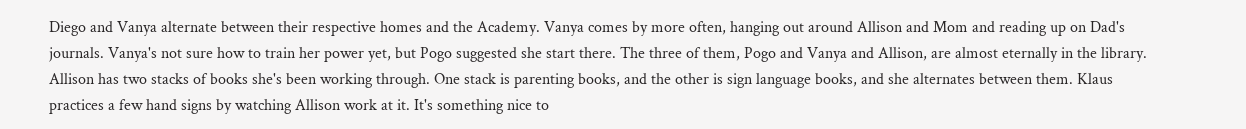Diego and Vanya alternate between their respective homes and the Academy. Vanya comes by more often, hanging out around Allison and Mom and reading up on Dad's journals. Vanya's not sure how to train her power yet, but Pogo suggested she start there. The three of them, Pogo and Vanya and Allison, are almost eternally in the library. Allison has two stacks of books she's been working through. One stack is parenting books, and the other is sign language books, and she alternates between them. Klaus practices a few hand signs by watching Allison work at it. It's something nice to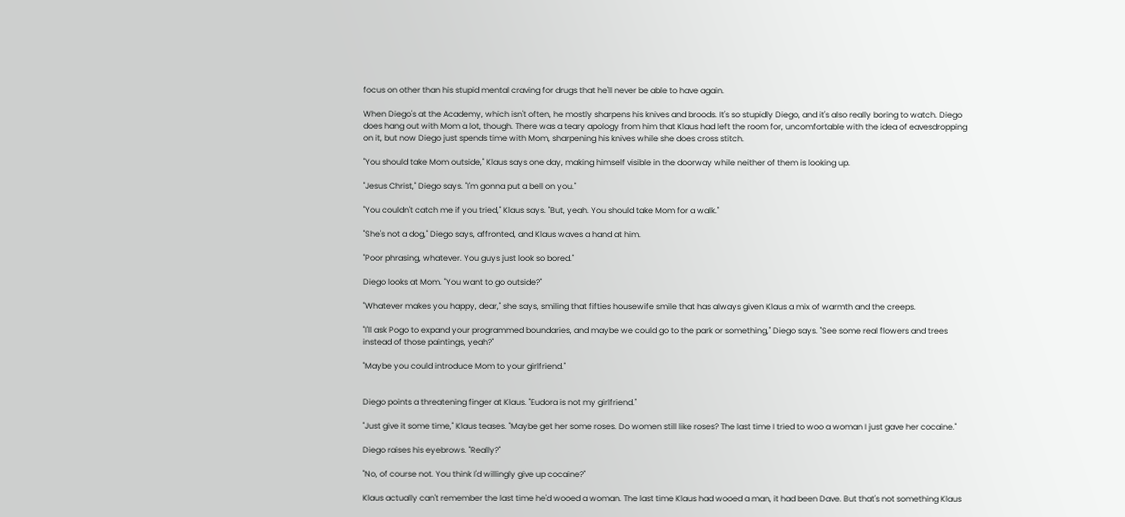focus on other than his stupid mental craving for drugs that he'll never be able to have again.

When Diego's at the Academy, which isn't often, he mostly sharpens his knives and broods. It's so stupidly Diego, and it's also really boring to watch. Diego does hang out with Mom a lot, though. There was a teary apology from him that Klaus had left the room for, uncomfortable with the idea of eavesdropping on it, but now Diego just spends time with Mom, sharpening his knives while she does cross stitch.

"You should take Mom outside," Klaus says one day, making himself visible in the doorway while neither of them is looking up.

"Jesus Christ," Diego says. "I'm gonna put a bell on you."

"You couldn't catch me if you tried," Klaus says. "But, yeah. You should take Mom for a walk."

"She's not a dog," Diego says, affronted, and Klaus waves a hand at him.

"Poor phrasing, whatever. You guys just look so bored."

Diego looks at Mom. "You want to go outside?"

"Whatever makes you happy, dear," she says, smiling that fifties housewife smile that has always given Klaus a mix of warmth and the creeps.

"I'll ask Pogo to expand your programmed boundaries, and maybe we could go to the park or something," Diego says. "See some real flowers and trees instead of those paintings, yeah?"

"Maybe you could introduce Mom to your girlfriend."


Diego points a threatening finger at Klaus. "Eudora is not my girlfriend."

"Just give it some time," Klaus teases. "Maybe get her some roses. Do women still like roses? The last time I tried to woo a woman I just gave her cocaine."

Diego raises his eyebrows. "Really?"

"No, of course not. You think I'd willingly give up cocaine?"

Klaus actually can't remember the last time he'd wooed a woman. The last time Klaus had wooed a man, it had been Dave. But that's not something Klaus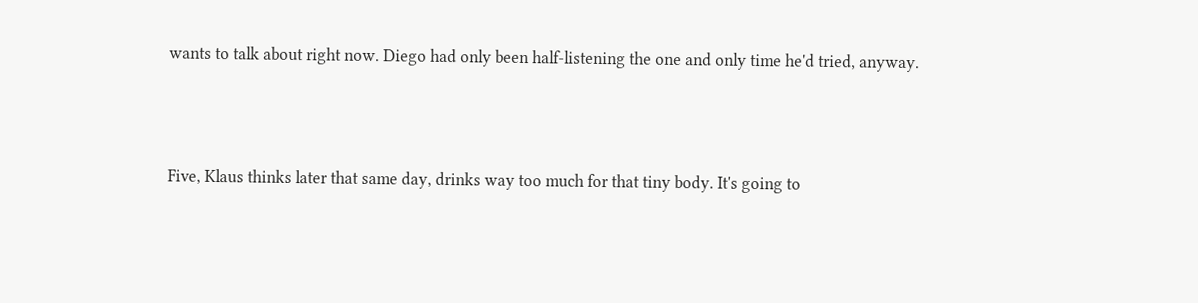wants to talk about right now. Diego had only been half-listening the one and only time he'd tried, anyway.



Five, Klaus thinks later that same day, drinks way too much for that tiny body. It's going to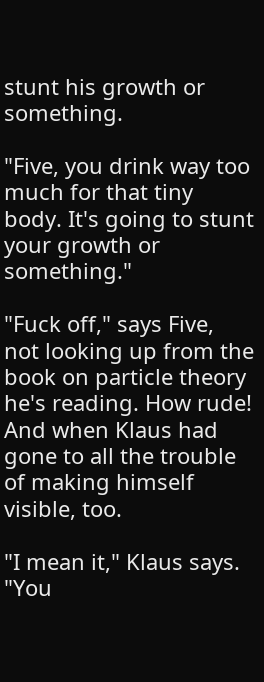stunt his growth or something.

"Five, you drink way too much for that tiny body. It's going to stunt your growth or something."

"Fuck off," says Five, not looking up from the book on particle theory he's reading. How rude! And when Klaus had gone to all the trouble of making himself visible, too.

"I mean it," Klaus says. "You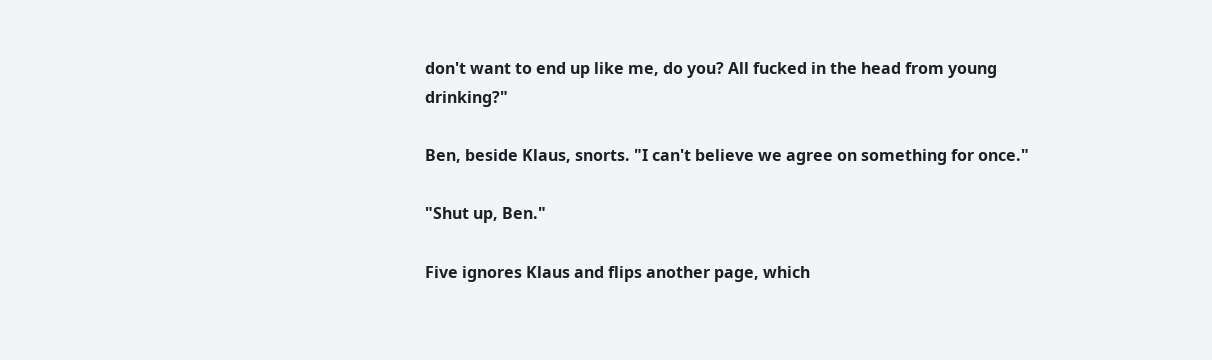don't want to end up like me, do you? All fucked in the head from young drinking?"

Ben, beside Klaus, snorts. "I can't believe we agree on something for once."

"Shut up, Ben."

Five ignores Klaus and flips another page, which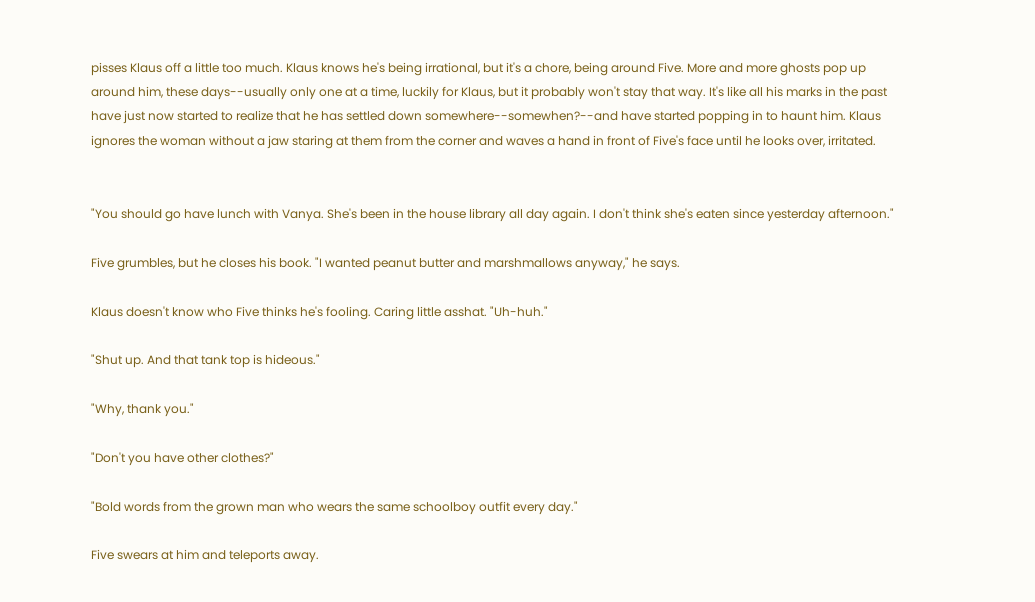pisses Klaus off a little too much. Klaus knows he's being irrational, but it's a chore, being around Five. More and more ghosts pop up around him, these days--usually only one at a time, luckily for Klaus, but it probably won't stay that way. It's like all his marks in the past have just now started to realize that he has settled down somewhere--somewhen?--and have started popping in to haunt him. Klaus ignores the woman without a jaw staring at them from the corner and waves a hand in front of Five's face until he looks over, irritated.


"You should go have lunch with Vanya. She's been in the house library all day again. I don't think she's eaten since yesterday afternoon."

Five grumbles, but he closes his book. "I wanted peanut butter and marshmallows anyway," he says.

Klaus doesn't know who Five thinks he's fooling. Caring little asshat. "Uh-huh."

"Shut up. And that tank top is hideous."

"Why, thank you."

"Don't you have other clothes?"

"Bold words from the grown man who wears the same schoolboy outfit every day."

Five swears at him and teleports away.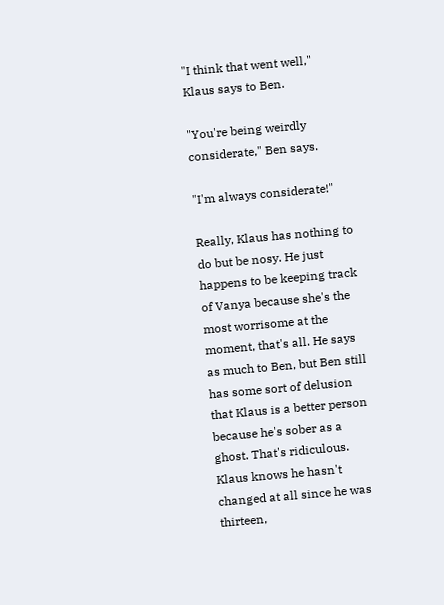"I think that went well," Klaus says to Ben.

"You're being weirdly considerate," Ben says.

"I'm always considerate!"

Really, Klaus has nothing to do but be nosy. He just happens to be keeping track of Vanya because she's the most worrisome at the moment, that's all. He says as much to Ben, but Ben still has some sort of delusion that Klaus is a better person because he's sober as a ghost. That's ridiculous. Klaus knows he hasn't changed at all since he was thirteen,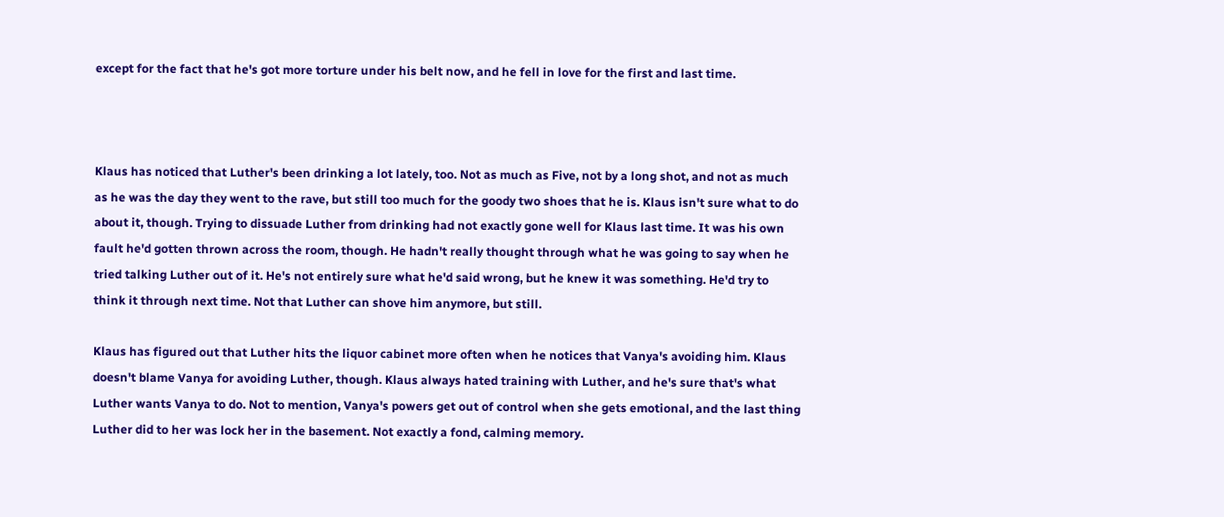except for the fact that he's got more torture under his belt now, and he fell in love for the first and last time.



Klaus has noticed that Luther's been drinking a lot lately, too. Not as much as Five, not by a long shot, and not as much as he was the day they went to the rave, but still too much for the goody two shoes that he is. Klaus isn't sure what to do about it, though. Trying to dissuade Luther from drinking had not exactly gone well for Klaus last time. It was his own fault he'd gotten thrown across the room, though. He hadn't really thought through what he was going to say when he tried talking Luther out of it. He's not entirely sure what he'd said wrong, but he knew it was something. He'd try to think it through next time. Not that Luther can shove him anymore, but still.

Klaus has figured out that Luther hits the liquor cabinet more often when he notices that Vanya's avoiding him. Klaus doesn't blame Vanya for avoiding Luther, though. Klaus always hated training with Luther, and he's sure that's what Luther wants Vanya to do. Not to mention, Vanya's powers get out of control when she gets emotional, and the last thing Luther did to her was lock her in the basement. Not exactly a fond, calming memory.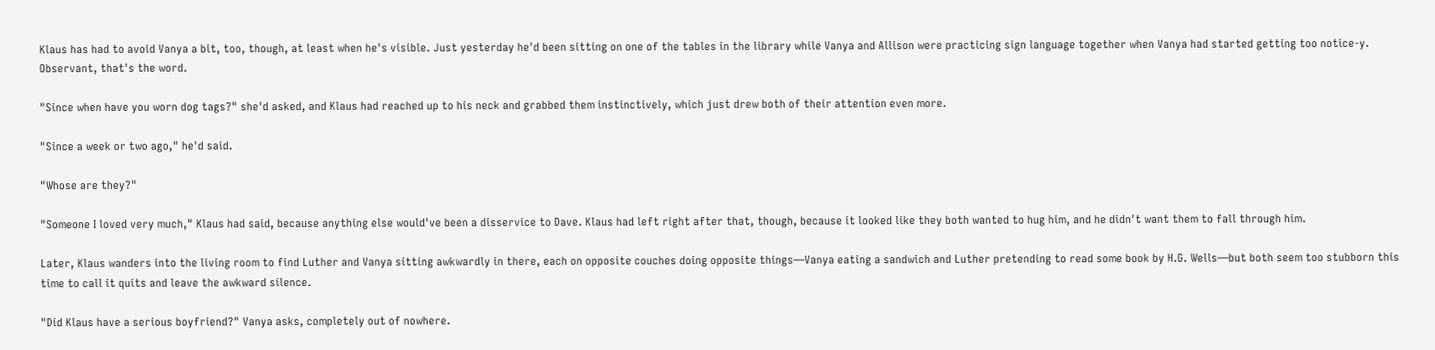Klaus has had to avoid Vanya a bit, too, though, at least when he's visible. Just yesterday he'd been sitting on one of the tables in the library while Vanya and Allison were practicing sign language together when Vanya had started getting too notice-y. Observant, that's the word.

"Since when have you worn dog tags?" she'd asked, and Klaus had reached up to his neck and grabbed them instinctively, which just drew both of their attention even more.

"Since a week or two ago," he'd said.

"Whose are they?"

"Someone I loved very much," Klaus had said, because anything else would've been a disservice to Dave. Klaus had left right after that, though, because it looked like they both wanted to hug him, and he didn't want them to fall through him.

Later, Klaus wanders into the living room to find Luther and Vanya sitting awkwardly in there, each on opposite couches doing opposite things—Vanya eating a sandwich and Luther pretending to read some book by H.G. Wells—but both seem too stubborn this time to call it quits and leave the awkward silence.

"Did Klaus have a serious boyfriend?" Vanya asks, completely out of nowhere.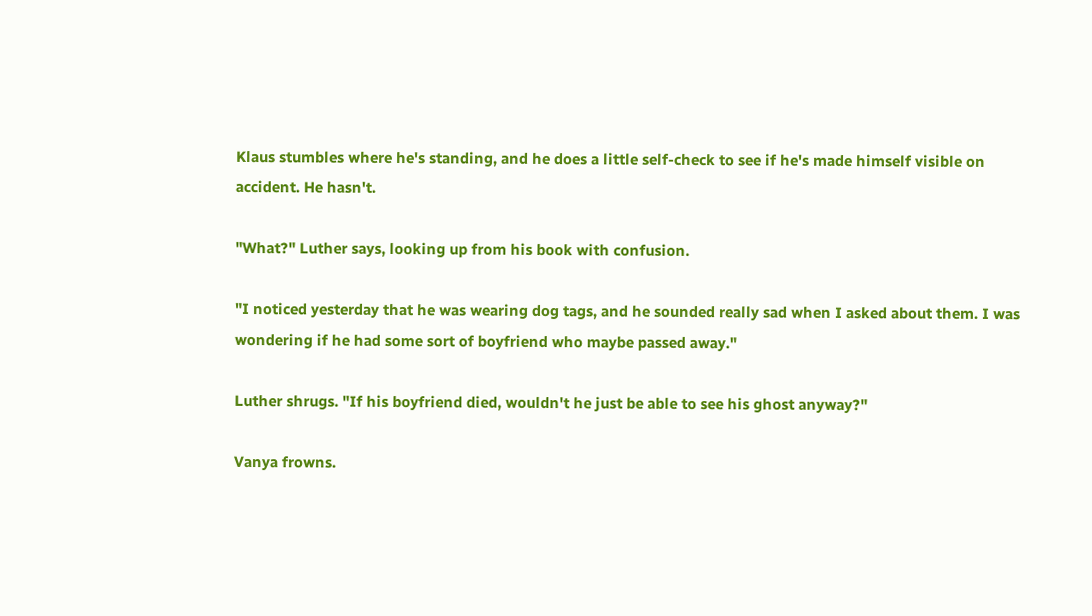Klaus stumbles where he's standing, and he does a little self-check to see if he's made himself visible on accident. He hasn't.

"What?" Luther says, looking up from his book with confusion.

"I noticed yesterday that he was wearing dog tags, and he sounded really sad when I asked about them. I was wondering if he had some sort of boyfriend who maybe passed away."

Luther shrugs. "If his boyfriend died, wouldn't he just be able to see his ghost anyway?"

Vanya frowns.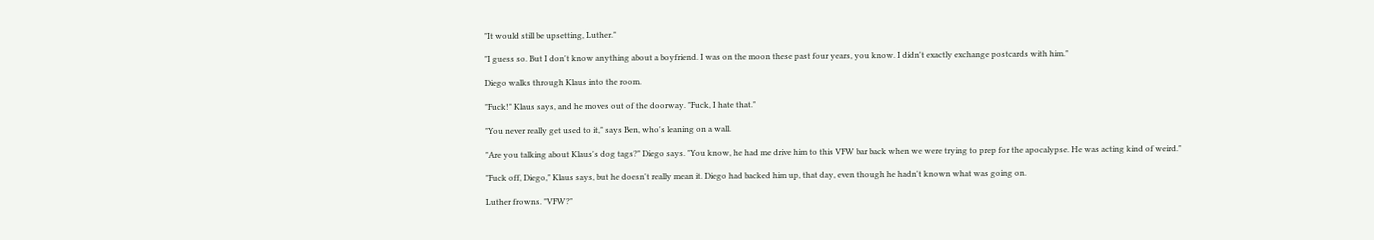"It would still be upsetting, Luther."

"I guess so. But I don't know anything about a boyfriend. I was on the moon these past four years, you know. I didn't exactly exchange postcards with him."

Diego walks through Klaus into the room.

"Fuck!" Klaus says, and he moves out of the doorway. "Fuck, I hate that."

"You never really get used to it," says Ben, who's leaning on a wall.

"Are you talking about Klaus's dog tags?" Diego says. "You know, he had me drive him to this VFW bar back when we were trying to prep for the apocalypse. He was acting kind of weird."

"Fuck off, Diego," Klaus says, but he doesn't really mean it. Diego had backed him up, that day, even though he hadn't known what was going on.

Luther frowns. "VFW?"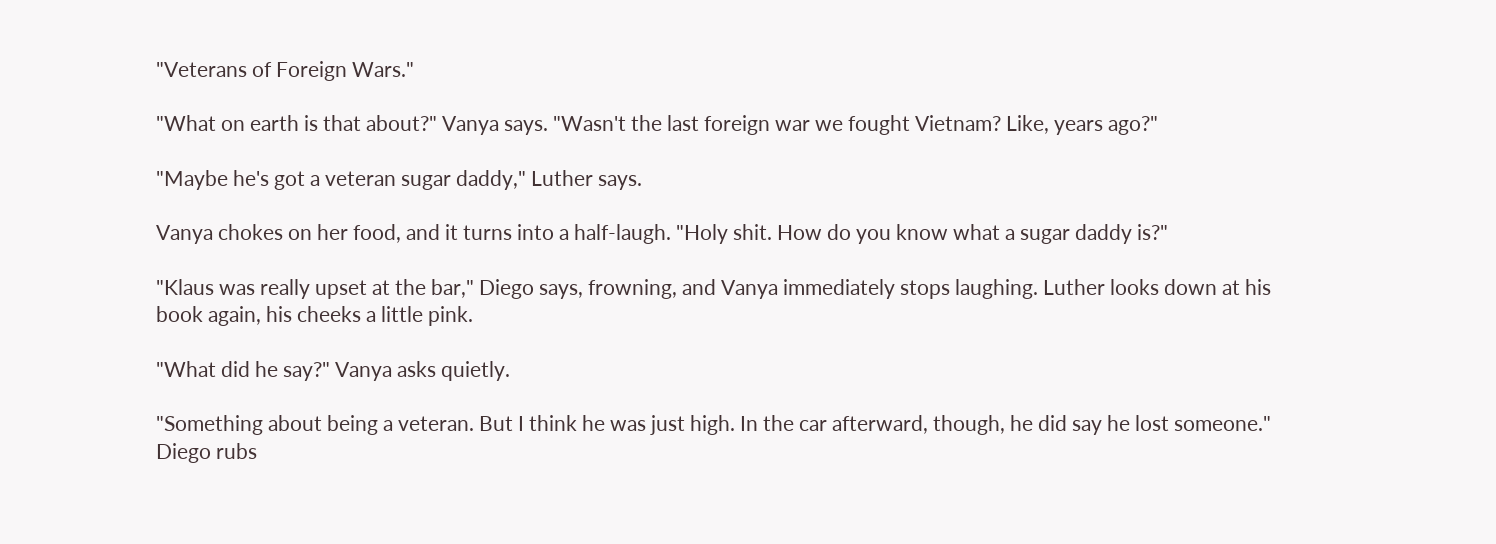"Veterans of Foreign Wars."

"What on earth is that about?" Vanya says. "Wasn't the last foreign war we fought Vietnam? Like, years ago?"

"Maybe he's got a veteran sugar daddy," Luther says.

Vanya chokes on her food, and it turns into a half-laugh. "Holy shit. How do you know what a sugar daddy is?"

"Klaus was really upset at the bar," Diego says, frowning, and Vanya immediately stops laughing. Luther looks down at his book again, his cheeks a little pink.

"What did he say?" Vanya asks quietly.

"Something about being a veteran. But I think he was just high. In the car afterward, though, he did say he lost someone." Diego rubs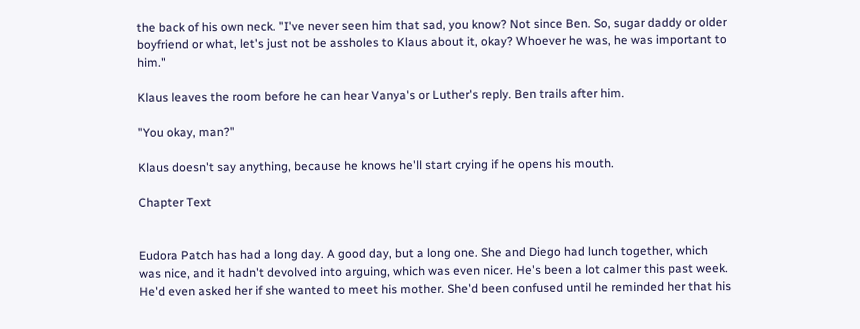the back of his own neck. "I've never seen him that sad, you know? Not since Ben. So, sugar daddy or older boyfriend or what, let's just not be assholes to Klaus about it, okay? Whoever he was, he was important to him."

Klaus leaves the room before he can hear Vanya's or Luther's reply. Ben trails after him.

"You okay, man?"

Klaus doesn't say anything, because he knows he'll start crying if he opens his mouth.

Chapter Text


Eudora Patch has had a long day. A good day, but a long one. She and Diego had lunch together, which was nice, and it hadn't devolved into arguing, which was even nicer. He's been a lot calmer this past week. He'd even asked her if she wanted to meet his mother. She'd been confused until he reminded her that his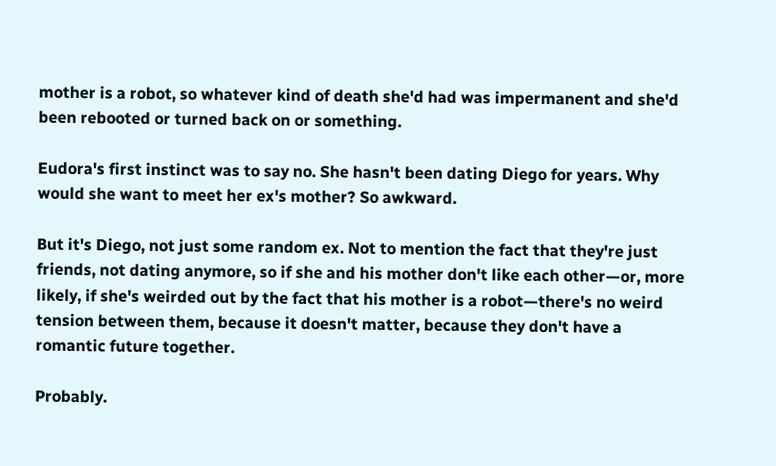mother is a robot, so whatever kind of death she'd had was impermanent and she'd been rebooted or turned back on or something.

Eudora's first instinct was to say no. She hasn't been dating Diego for years. Why would she want to meet her ex's mother? So awkward.

But it's Diego, not just some random ex. Not to mention the fact that they're just friends, not dating anymore, so if she and his mother don't like each other—or, more likely, if she's weirded out by the fact that his mother is a robot—there's no weird tension between them, because it doesn't matter, because they don't have a romantic future together.

Probably.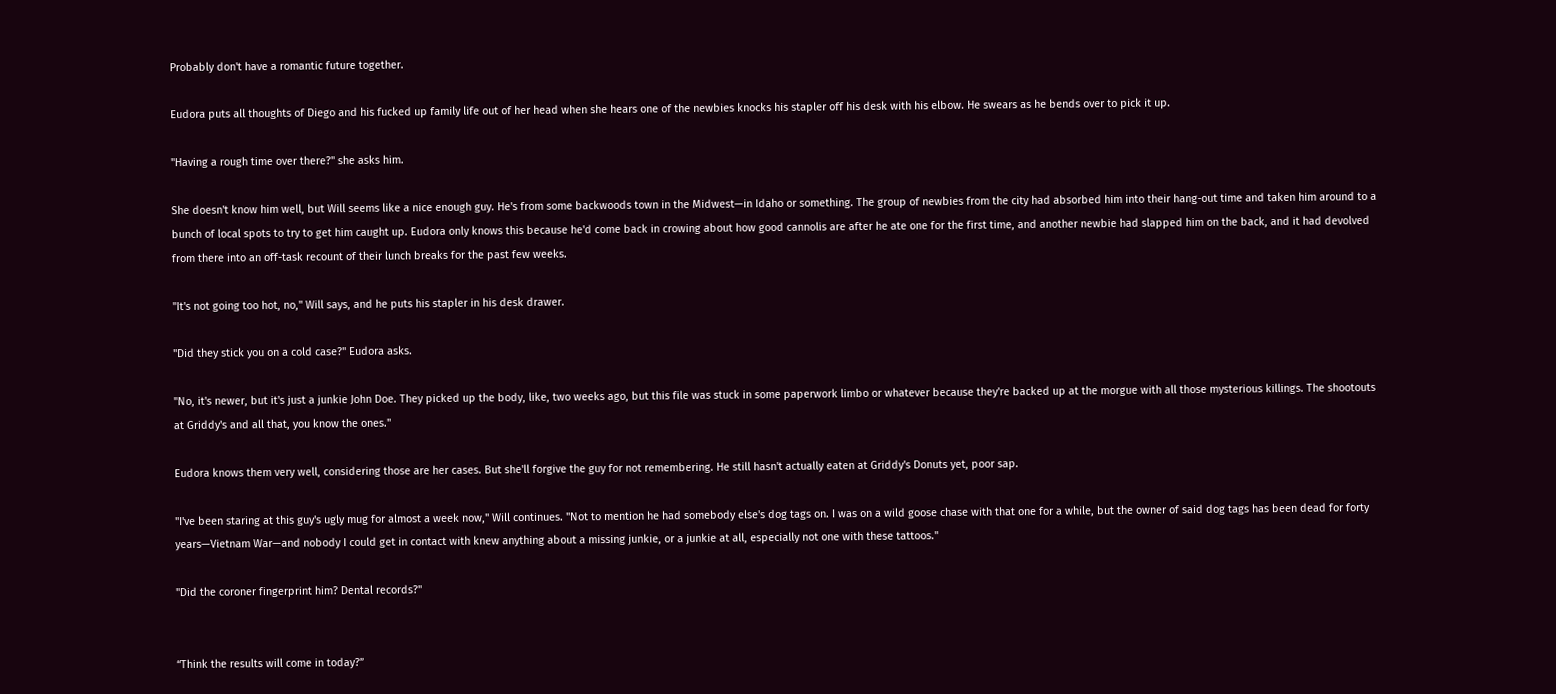Probably don't have a romantic future together.

Eudora puts all thoughts of Diego and his fucked up family life out of her head when she hears one of the newbies knocks his stapler off his desk with his elbow. He swears as he bends over to pick it up.

"Having a rough time over there?" she asks him.

She doesn't know him well, but Will seems like a nice enough guy. He's from some backwoods town in the Midwest—in Idaho or something. The group of newbies from the city had absorbed him into their hang-out time and taken him around to a bunch of local spots to try to get him caught up. Eudora only knows this because he'd come back in crowing about how good cannolis are after he ate one for the first time, and another newbie had slapped him on the back, and it had devolved from there into an off-task recount of their lunch breaks for the past few weeks.

"It's not going too hot, no," Will says, and he puts his stapler in his desk drawer.

"Did they stick you on a cold case?" Eudora asks.

"No, it's newer, but it's just a junkie John Doe. They picked up the body, like, two weeks ago, but this file was stuck in some paperwork limbo or whatever because they're backed up at the morgue with all those mysterious killings. The shootouts at Griddy's and all that, you know the ones."

Eudora knows them very well, considering those are her cases. But she'll forgive the guy for not remembering. He still hasn't actually eaten at Griddy's Donuts yet, poor sap.

"I've been staring at this guy's ugly mug for almost a week now," Will continues. "Not to mention he had somebody else's dog tags on. I was on a wild goose chase with that one for a while, but the owner of said dog tags has been dead for forty years—Vietnam War—and nobody I could get in contact with knew anything about a missing junkie, or a junkie at all, especially not one with these tattoos."

"Did the coroner fingerprint him? Dental records?"


“Think the results will come in today?”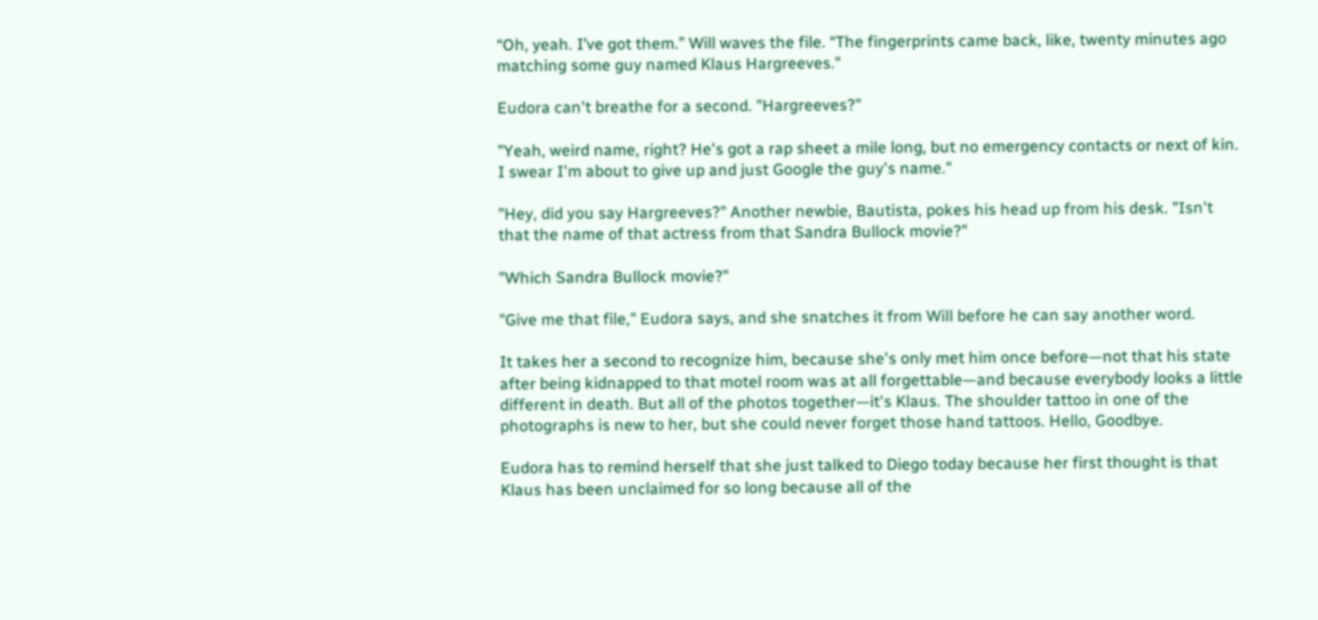“Oh, yeah. I’ve got them.” Will waves the file. “The fingerprints came back, like, twenty minutes ago matching some guy named Klaus Hargreeves."

Eudora can't breathe for a second. "Hargreeves?"

"Yeah, weird name, right? He's got a rap sheet a mile long, but no emergency contacts or next of kin. I swear I'm about to give up and just Google the guy's name."

"Hey, did you say Hargreeves?" Another newbie, Bautista, pokes his head up from his desk. "Isn't that the name of that actress from that Sandra Bullock movie?"

"Which Sandra Bullock movie?"

"Give me that file," Eudora says, and she snatches it from Will before he can say another word.

It takes her a second to recognize him, because she's only met him once before—not that his state after being kidnapped to that motel room was at all forgettable—and because everybody looks a little different in death. But all of the photos together—it's Klaus. The shoulder tattoo in one of the photographs is new to her, but she could never forget those hand tattoos. Hello, Goodbye.

Eudora has to remind herself that she just talked to Diego today because her first thought is that Klaus has been unclaimed for so long because all of the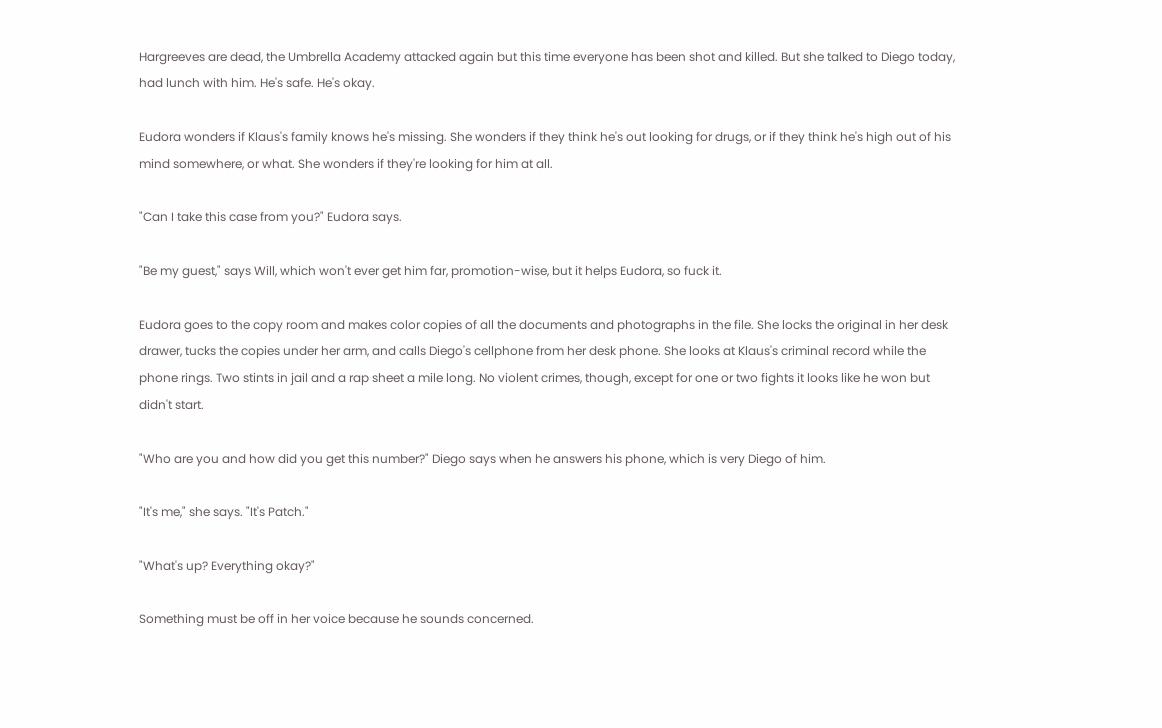Hargreeves are dead, the Umbrella Academy attacked again but this time everyone has been shot and killed. But she talked to Diego today, had lunch with him. He's safe. He's okay.

Eudora wonders if Klaus's family knows he's missing. She wonders if they think he's out looking for drugs, or if they think he's high out of his mind somewhere, or what. She wonders if they're looking for him at all.

"Can I take this case from you?" Eudora says.

"Be my guest," says Will, which won't ever get him far, promotion-wise, but it helps Eudora, so fuck it.

Eudora goes to the copy room and makes color copies of all the documents and photographs in the file. She locks the original in her desk drawer, tucks the copies under her arm, and calls Diego's cellphone from her desk phone. She looks at Klaus's criminal record while the phone rings. Two stints in jail and a rap sheet a mile long. No violent crimes, though, except for one or two fights it looks like he won but didn't start.

"Who are you and how did you get this number?" Diego says when he answers his phone, which is very Diego of him.

"It's me," she says. "It's Patch."

"What's up? Everything okay?"

Something must be off in her voice because he sounds concerned.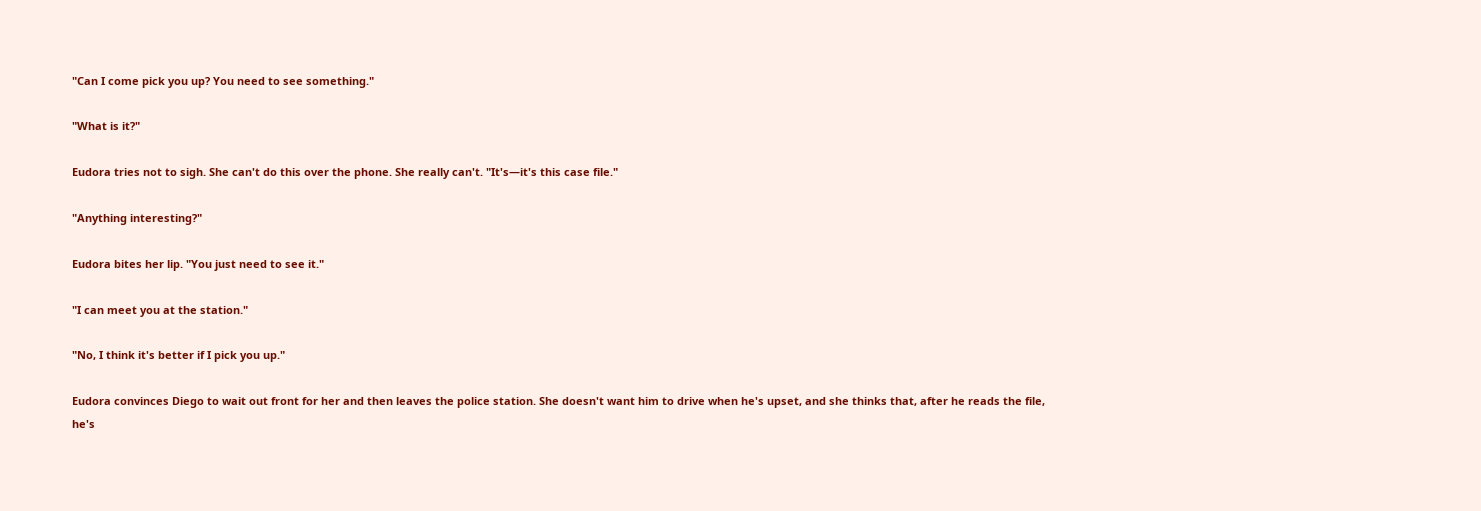"Can I come pick you up? You need to see something."

"What is it?"

Eudora tries not to sigh. She can't do this over the phone. She really can't. "It's—it's this case file."

"Anything interesting?"

Eudora bites her lip. "You just need to see it."

"I can meet you at the station."

"No, I think it's better if I pick you up."

Eudora convinces Diego to wait out front for her and then leaves the police station. She doesn't want him to drive when he's upset, and she thinks that, after he reads the file, he's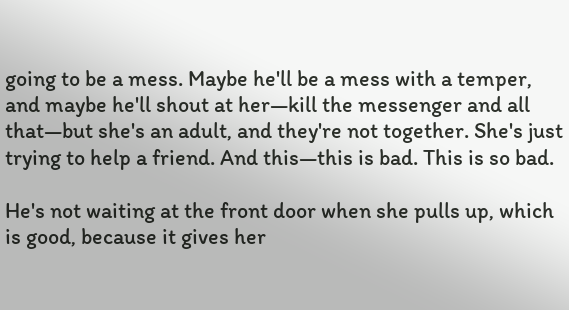going to be a mess. Maybe he'll be a mess with a temper, and maybe he'll shout at her—kill the messenger and all that—but she's an adult, and they're not together. She's just trying to help a friend. And this—this is bad. This is so bad.

He's not waiting at the front door when she pulls up, which is good, because it gives her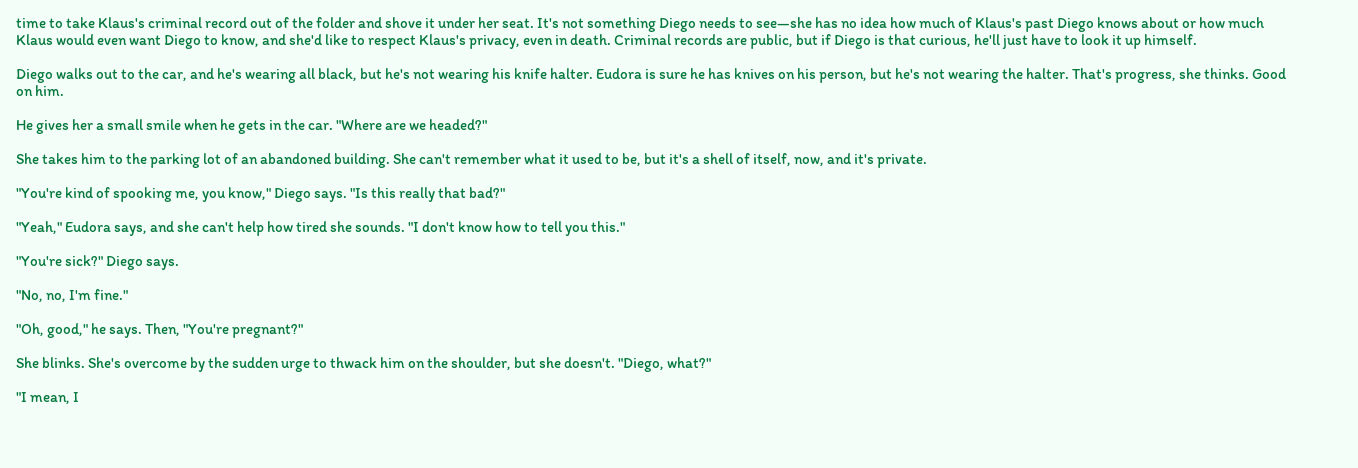time to take Klaus's criminal record out of the folder and shove it under her seat. It's not something Diego needs to see—she has no idea how much of Klaus's past Diego knows about or how much Klaus would even want Diego to know, and she'd like to respect Klaus's privacy, even in death. Criminal records are public, but if Diego is that curious, he'll just have to look it up himself.

Diego walks out to the car, and he's wearing all black, but he's not wearing his knife halter. Eudora is sure he has knives on his person, but he's not wearing the halter. That's progress, she thinks. Good on him.

He gives her a small smile when he gets in the car. "Where are we headed?"

She takes him to the parking lot of an abandoned building. She can't remember what it used to be, but it's a shell of itself, now, and it's private.

"You're kind of spooking me, you know," Diego says. "Is this really that bad?"

"Yeah," Eudora says, and she can't help how tired she sounds. "I don't know how to tell you this."

"You're sick?" Diego says.

"No, no, I'm fine."

"Oh, good," he says. Then, "You're pregnant?"

She blinks. She's overcome by the sudden urge to thwack him on the shoulder, but she doesn't. "Diego, what?"

"I mean, I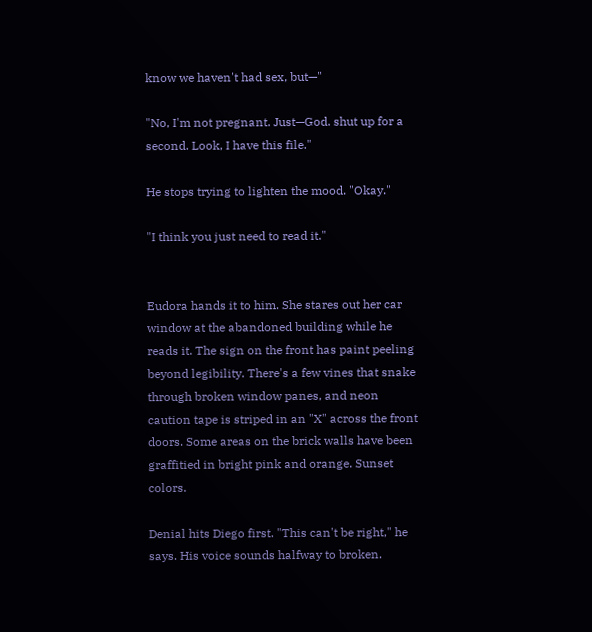know we haven't had sex, but—"

"No, I'm not pregnant. Just—God. shut up for a second. Look, I have this file."

He stops trying to lighten the mood. "Okay."

"I think you just need to read it."


Eudora hands it to him. She stares out her car window at the abandoned building while he reads it. The sign on the front has paint peeling beyond legibility. There's a few vines that snake through broken window panes, and neon caution tape is striped in an "X" across the front doors. Some areas on the brick walls have been graffitied in bright pink and orange. Sunset colors.

Denial hits Diego first. "This can't be right," he says. His voice sounds halfway to broken.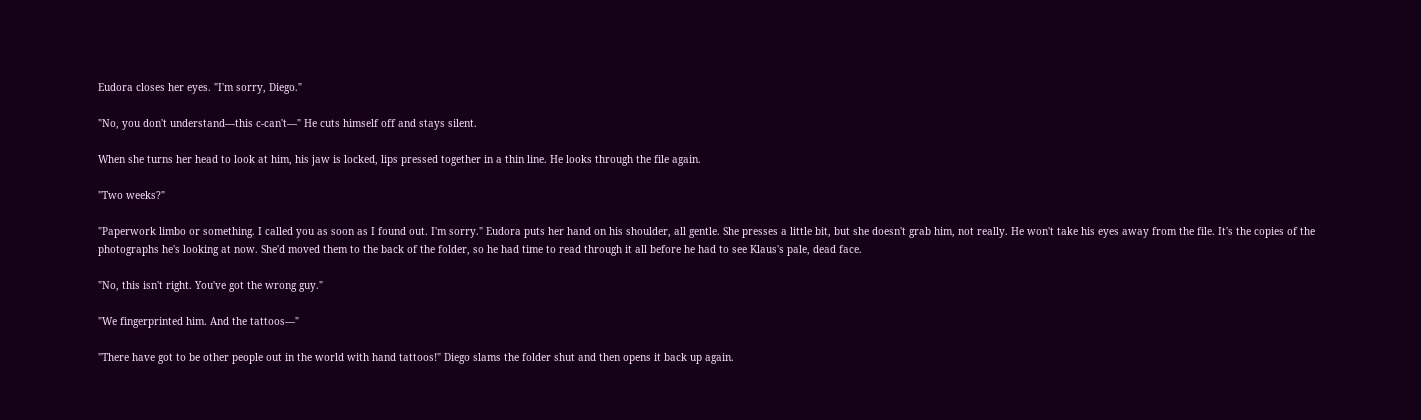Eudora closes her eyes. "I'm sorry, Diego."

"No, you don't understand—this c-can't—" He cuts himself off and stays silent.

When she turns her head to look at him, his jaw is locked, lips pressed together in a thin line. He looks through the file again.

"Two weeks?"

"Paperwork limbo or something. I called you as soon as I found out. I'm sorry." Eudora puts her hand on his shoulder, all gentle. She presses a little bit, but she doesn't grab him, not really. He won't take his eyes away from the file. It's the copies of the photographs he's looking at now. She'd moved them to the back of the folder, so he had time to read through it all before he had to see Klaus's pale, dead face.

"No, this isn't right. You've got the wrong guy."

"We fingerprinted him. And the tattoos—"

"There have got to be other people out in the world with hand tattoos!" Diego slams the folder shut and then opens it back up again.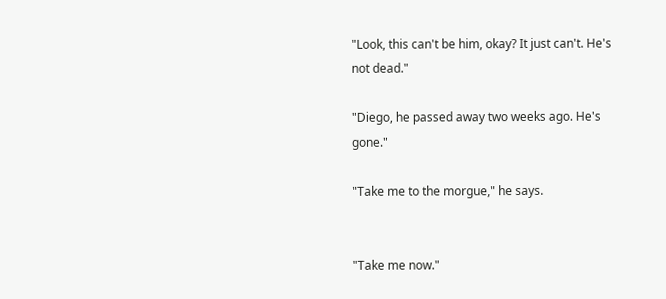"Look, this can't be him, okay? It just can't. He's not dead."

"Diego, he passed away two weeks ago. He's gone."

"Take me to the morgue," he says.


"Take me now."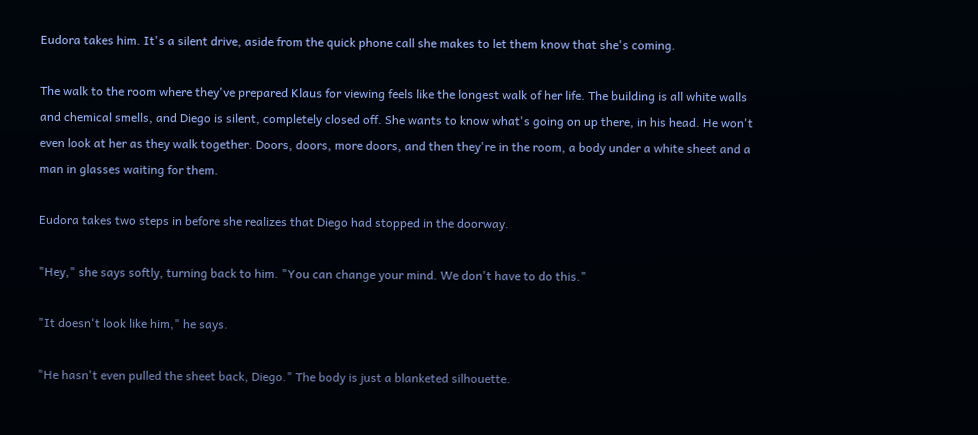Eudora takes him. It's a silent drive, aside from the quick phone call she makes to let them know that she's coming.

The walk to the room where they've prepared Klaus for viewing feels like the longest walk of her life. The building is all white walls and chemical smells, and Diego is silent, completely closed off. She wants to know what's going on up there, in his head. He won't even look at her as they walk together. Doors, doors, more doors, and then they're in the room, a body under a white sheet and a man in glasses waiting for them.

Eudora takes two steps in before she realizes that Diego had stopped in the doorway.

"Hey," she says softly, turning back to him. "You can change your mind. We don't have to do this."

"It doesn't look like him," he says.

"He hasn't even pulled the sheet back, Diego." The body is just a blanketed silhouette.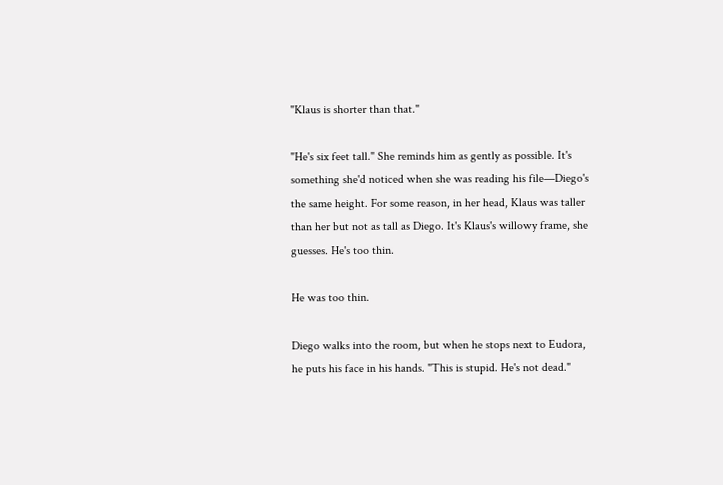"Klaus is shorter than that."

"He's six feet tall." She reminds him as gently as possible. It's something she'd noticed when she was reading his file—Diego's the same height. For some reason, in her head, Klaus was taller than her but not as tall as Diego. It's Klaus's willowy frame, she guesses. He's too thin.

He was too thin.

Diego walks into the room, but when he stops next to Eudora, he puts his face in his hands. "This is stupid. He's not dead."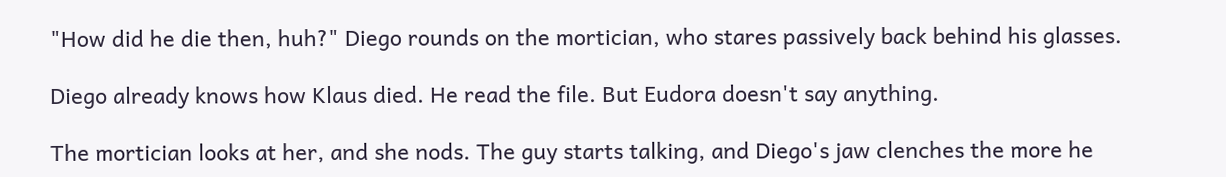"How did he die then, huh?" Diego rounds on the mortician, who stares passively back behind his glasses.

Diego already knows how Klaus died. He read the file. But Eudora doesn't say anything.

The mortician looks at her, and she nods. The guy starts talking, and Diego's jaw clenches the more he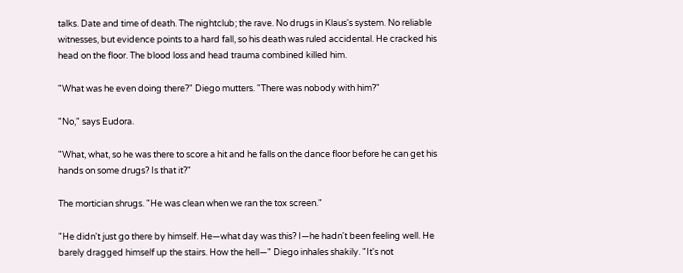talks. Date and time of death. The nightclub; the rave. No drugs in Klaus's system. No reliable witnesses, but evidence points to a hard fall, so his death was ruled accidental. He cracked his head on the floor. The blood loss and head trauma combined killed him.

"What was he even doing there?" Diego mutters. "There was nobody with him?"

"No," says Eudora.

"What, what, so he was there to score a hit and he falls on the dance floor before he can get his hands on some drugs? Is that it?"

The mortician shrugs. "He was clean when we ran the tox screen."

"He didn't just go there by himself. He—what day was this? I—he hadn't been feeling well. He barely dragged himself up the stairs. How the hell—" Diego inhales shakily. "It's not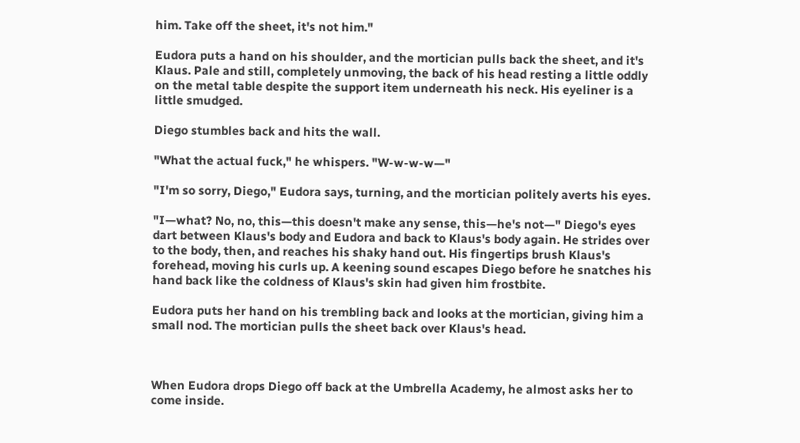him. Take off the sheet, it's not him."

Eudora puts a hand on his shoulder, and the mortician pulls back the sheet, and it's Klaus. Pale and still, completely unmoving, the back of his head resting a little oddly on the metal table despite the support item underneath his neck. His eyeliner is a little smudged.

Diego stumbles back and hits the wall.

"What the actual fuck," he whispers. "W-w-w-w—"

"I'm so sorry, Diego," Eudora says, turning, and the mortician politely averts his eyes.

"I—what? No, no, this—this doesn't make any sense, this—he's not—" Diego's eyes dart between Klaus's body and Eudora and back to Klaus's body again. He strides over to the body, then, and reaches his shaky hand out. His fingertips brush Klaus's forehead, moving his curls up. A keening sound escapes Diego before he snatches his hand back like the coldness of Klaus's skin had given him frostbite.

Eudora puts her hand on his trembling back and looks at the mortician, giving him a small nod. The mortician pulls the sheet back over Klaus's head.



When Eudora drops Diego off back at the Umbrella Academy, he almost asks her to come inside.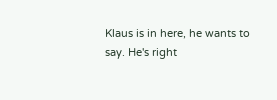Klaus is in here, he wants to say. He's right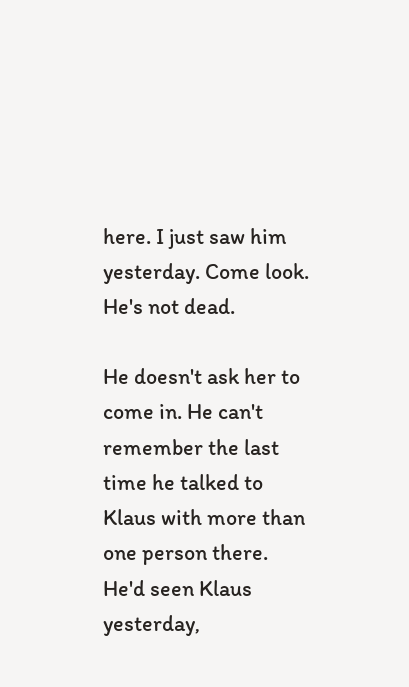here. I just saw him yesterday. Come look. He's not dead.

He doesn't ask her to come in. He can't remember the last time he talked to Klaus with more than one person there. He'd seen Klaus yesterday,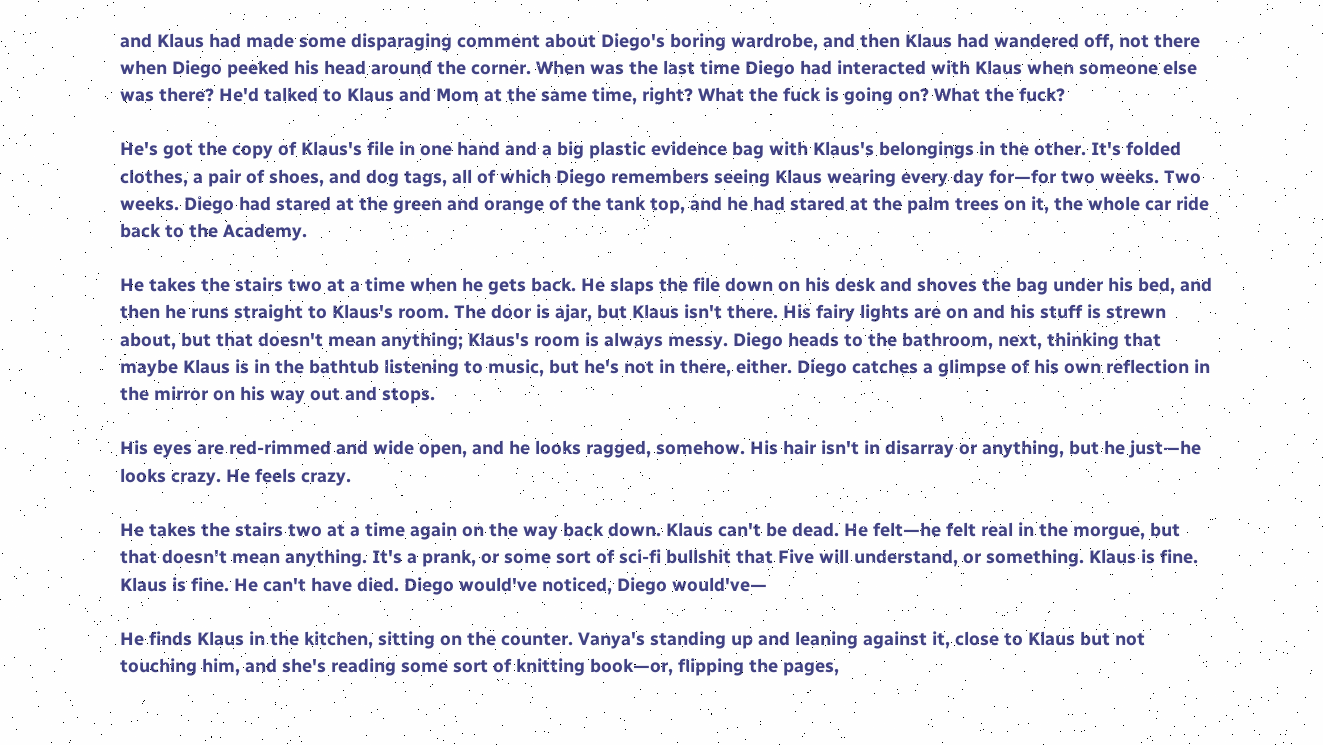and Klaus had made some disparaging comment about Diego's boring wardrobe, and then Klaus had wandered off, not there when Diego peeked his head around the corner. When was the last time Diego had interacted with Klaus when someone else was there? He'd talked to Klaus and Mom at the same time, right? What the fuck is going on? What the fuck?

He's got the copy of Klaus's file in one hand and a big plastic evidence bag with Klaus's belongings in the other. It's folded clothes, a pair of shoes, and dog tags, all of which Diego remembers seeing Klaus wearing every day for—for two weeks. Two weeks. Diego had stared at the green and orange of the tank top, and he had stared at the palm trees on it, the whole car ride back to the Academy.

He takes the stairs two at a time when he gets back. He slaps the file down on his desk and shoves the bag under his bed, and then he runs straight to Klaus's room. The door is ajar, but Klaus isn't there. His fairy lights are on and his stuff is strewn about, but that doesn't mean anything; Klaus's room is always messy. Diego heads to the bathroom, next, thinking that maybe Klaus is in the bathtub listening to music, but he's not in there, either. Diego catches a glimpse of his own reflection in the mirror on his way out and stops.

His eyes are red-rimmed and wide open, and he looks ragged, somehow. His hair isn't in disarray or anything, but he just—he looks crazy. He feels crazy.

He takes the stairs two at a time again on the way back down. Klaus can't be dead. He felt—he felt real in the morgue, but that doesn't mean anything. It's a prank, or some sort of sci-fi bullshit that Five will understand, or something. Klaus is fine. Klaus is fine. He can't have died. Diego would've noticed, Diego would've—

He finds Klaus in the kitchen, sitting on the counter. Vanya's standing up and leaning against it, close to Klaus but not touching him, and she's reading some sort of knitting book—or, flipping the pages,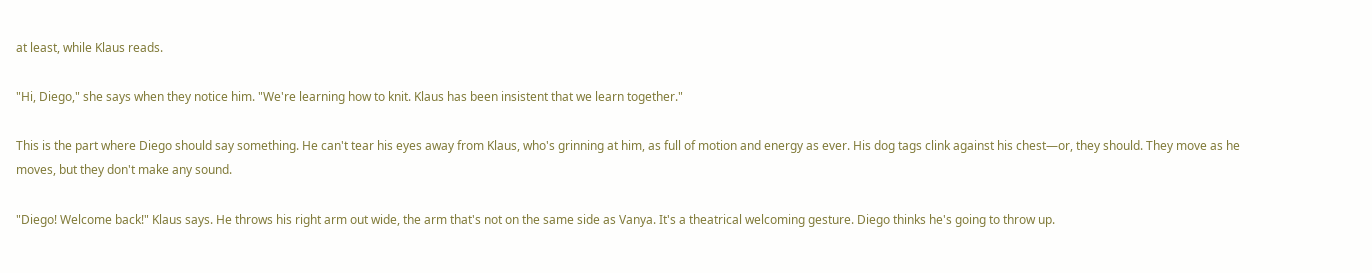at least, while Klaus reads.

"Hi, Diego," she says when they notice him. "We're learning how to knit. Klaus has been insistent that we learn together."

This is the part where Diego should say something. He can't tear his eyes away from Klaus, who's grinning at him, as full of motion and energy as ever. His dog tags clink against his chest—or, they should. They move as he moves, but they don't make any sound.

"Diego! Welcome back!" Klaus says. He throws his right arm out wide, the arm that's not on the same side as Vanya. It's a theatrical welcoming gesture. Diego thinks he's going to throw up.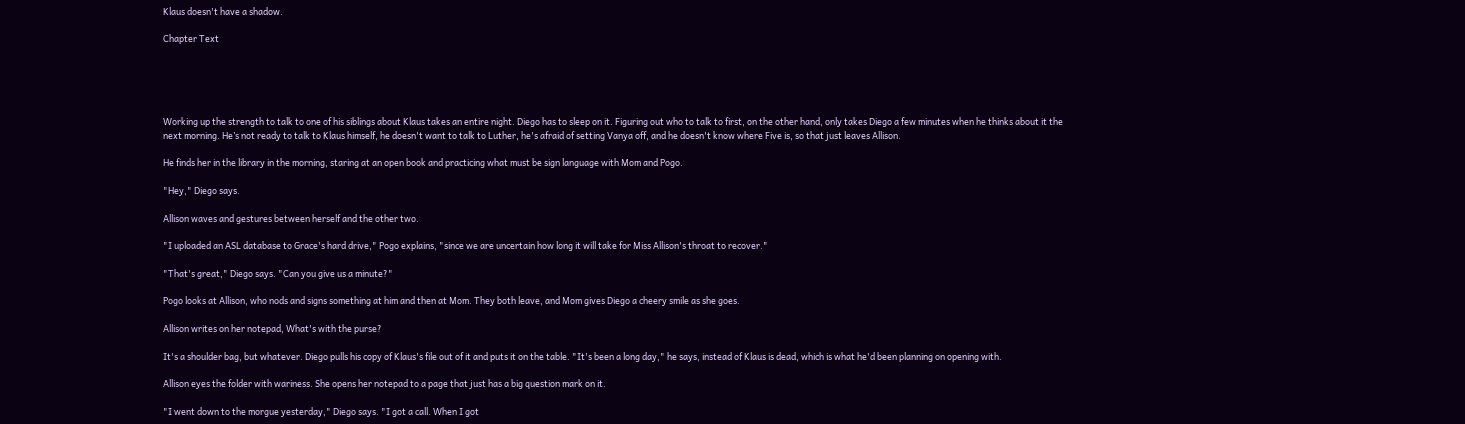Klaus doesn't have a shadow.

Chapter Text





Working up the strength to talk to one of his siblings about Klaus takes an entire night. Diego has to sleep on it. Figuring out who to talk to first, on the other hand, only takes Diego a few minutes when he thinks about it the next morning. He’s not ready to talk to Klaus himself, he doesn't want to talk to Luther, he's afraid of setting Vanya off, and he doesn't know where Five is, so that just leaves Allison.

He finds her in the library in the morning, staring at an open book and practicing what must be sign language with Mom and Pogo.

"Hey," Diego says.

Allison waves and gestures between herself and the other two.

"I uploaded an ASL database to Grace's hard drive," Pogo explains, "since we are uncertain how long it will take for Miss Allison's throat to recover."

"That's great," Diego says. "Can you give us a minute?"

Pogo looks at Allison, who nods and signs something at him and then at Mom. They both leave, and Mom gives Diego a cheery smile as she goes.

Allison writes on her notepad, What's with the purse?

It's a shoulder bag, but whatever. Diego pulls his copy of Klaus's file out of it and puts it on the table. "It's been a long day," he says, instead of Klaus is dead, which is what he'd been planning on opening with.

Allison eyes the folder with wariness. She opens her notepad to a page that just has a big question mark on it.

"I went down to the morgue yesterday," Diego says. "I got a call. When I got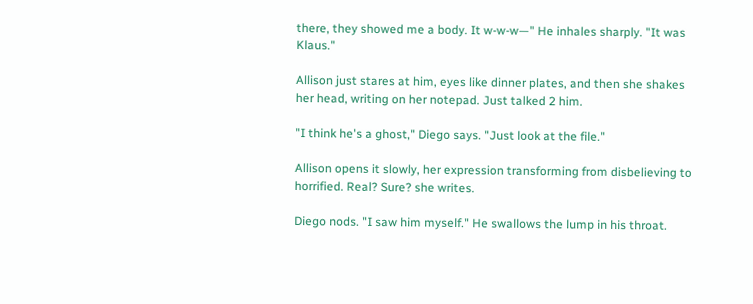there, they showed me a body. It w-w-w—" He inhales sharply. "It was Klaus."

Allison just stares at him, eyes like dinner plates, and then she shakes her head, writing on her notepad. Just talked 2 him.

"I think he's a ghost," Diego says. "Just look at the file."

Allison opens it slowly, her expression transforming from disbelieving to horrified. Real? Sure? she writes.

Diego nods. "I saw him myself." He swallows the lump in his throat.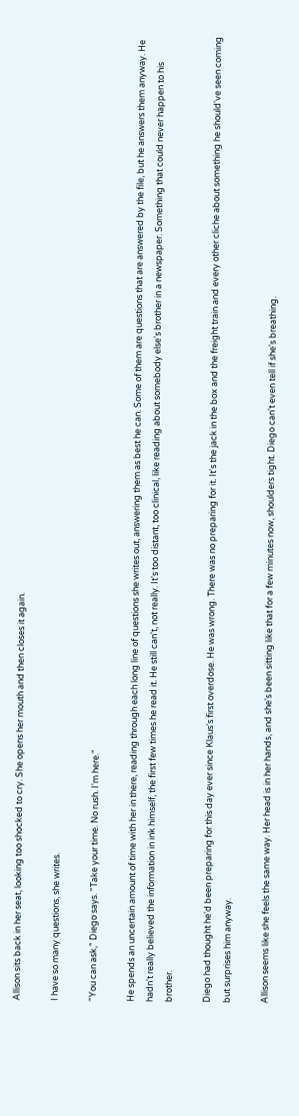Allison sits back in her seat, looking too shocked to cry. She opens her mouth and then closes it again.

I have so many questions, she writes.

"You can ask," Diego says. "Take your time. No rush. I'm here."

He spends an uncertain amount of time with her in there, reading through each long line of questions she writes out, answering them as best he can. Some of them are questions that are answered by the file, but he answers them anyway. He hadn't really believed the information in ink himself, the first few times he read it. He still can't, not really. It's too distant, too clinical, like reading about somebody else's brother in a newspaper. Something that could never happen to his brother.

Diego had thought he'd been preparing for this day ever since Klaus's first overdose. He was wrong. There was no preparing for it. It's the jack in the box and the freight train and every other cliche about something he should've seen coming but surprises him anyway.

Allison seems like she feels the same way. Her head is in her hands, and she's been sitting like that for a few minutes now, shoulders tight. Diego can't even tell if she's breathing.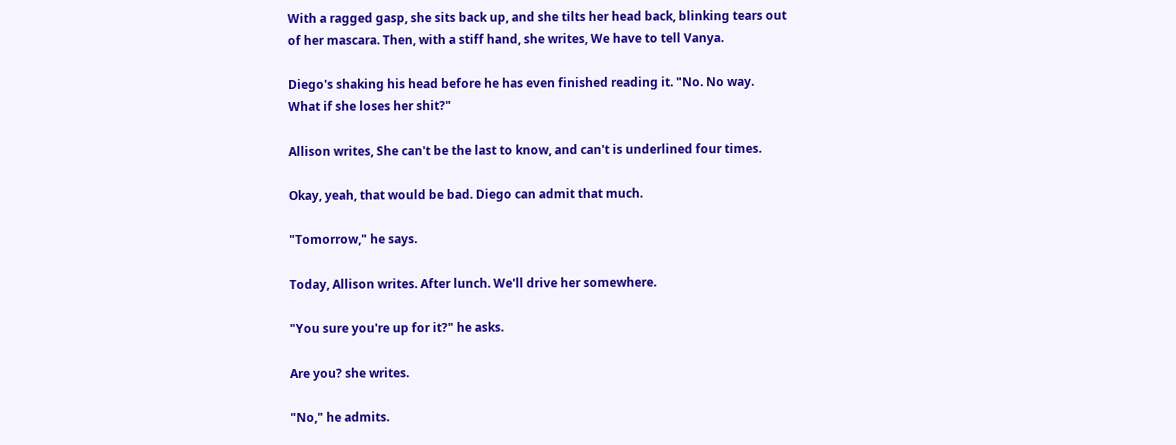With a ragged gasp, she sits back up, and she tilts her head back, blinking tears out of her mascara. Then, with a stiff hand, she writes, We have to tell Vanya.

Diego's shaking his head before he has even finished reading it. "No. No way. What if she loses her shit?"

Allison writes, She can't be the last to know, and can't is underlined four times.

Okay, yeah, that would be bad. Diego can admit that much.

"Tomorrow," he says.

Today, Allison writes. After lunch. We'll drive her somewhere.

"You sure you're up for it?" he asks.

Are you? she writes.

"No," he admits.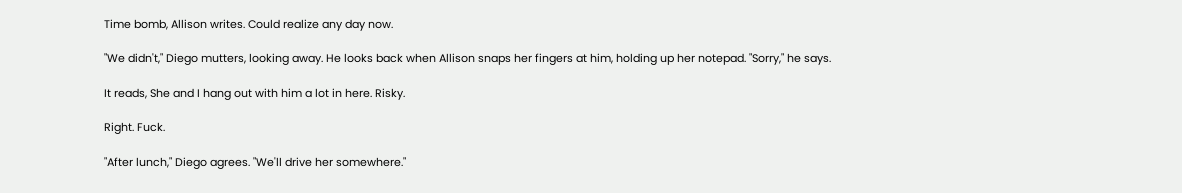Time bomb, Allison writes. Could realize any day now.

"We didn't," Diego mutters, looking away. He looks back when Allison snaps her fingers at him, holding up her notepad. "Sorry," he says.

It reads, She and I hang out with him a lot in here. Risky.

Right. Fuck.

"After lunch," Diego agrees. "We'll drive her somewhere."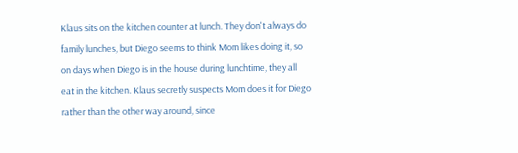Klaus sits on the kitchen counter at lunch. They don't always do family lunches, but Diego seems to think Mom likes doing it, so on days when Diego is in the house during lunchtime, they all eat in the kitchen. Klaus secretly suspects Mom does it for Diego rather than the other way around, since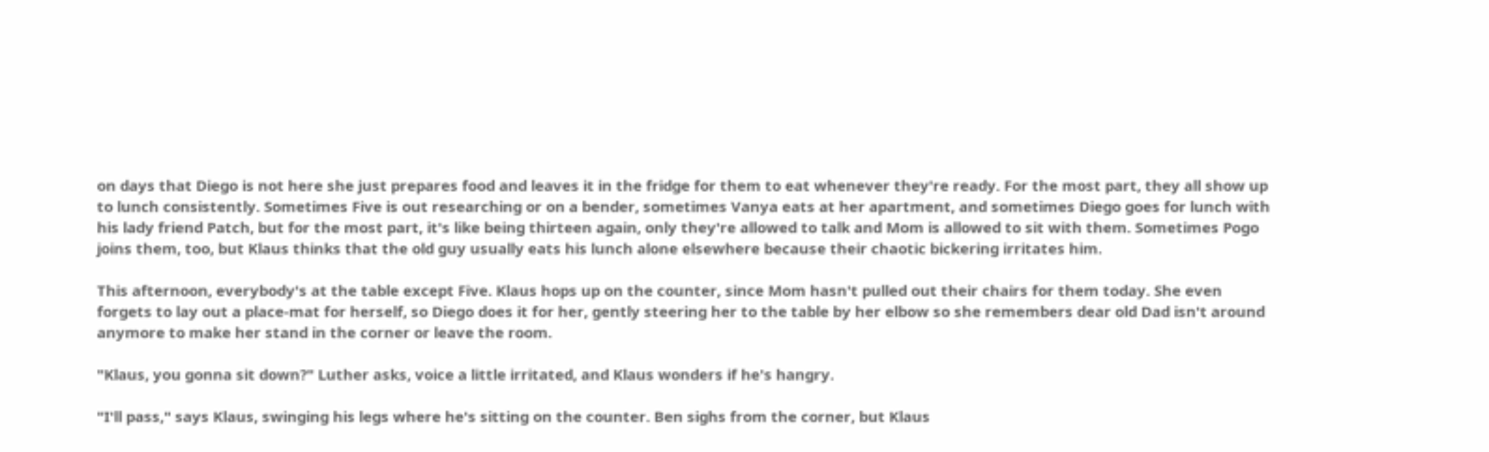on days that Diego is not here she just prepares food and leaves it in the fridge for them to eat whenever they're ready. For the most part, they all show up to lunch consistently. Sometimes Five is out researching or on a bender, sometimes Vanya eats at her apartment, and sometimes Diego goes for lunch with his lady friend Patch, but for the most part, it's like being thirteen again, only they're allowed to talk and Mom is allowed to sit with them. Sometimes Pogo joins them, too, but Klaus thinks that the old guy usually eats his lunch alone elsewhere because their chaotic bickering irritates him.

This afternoon, everybody's at the table except Five. Klaus hops up on the counter, since Mom hasn't pulled out their chairs for them today. She even forgets to lay out a place-mat for herself, so Diego does it for her, gently steering her to the table by her elbow so she remembers dear old Dad isn't around anymore to make her stand in the corner or leave the room.

"Klaus, you gonna sit down?" Luther asks, voice a little irritated, and Klaus wonders if he's hangry.

"I'll pass," says Klaus, swinging his legs where he's sitting on the counter. Ben sighs from the corner, but Klaus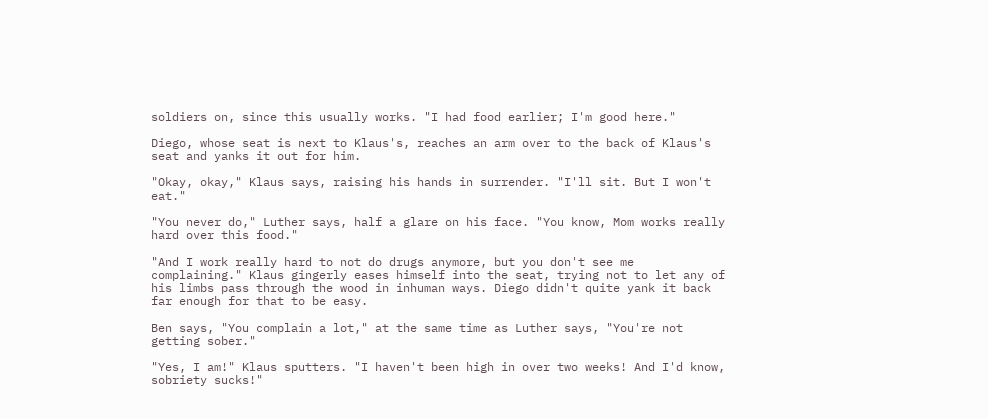soldiers on, since this usually works. "I had food earlier; I'm good here."

Diego, whose seat is next to Klaus's, reaches an arm over to the back of Klaus's seat and yanks it out for him.

"Okay, okay," Klaus says, raising his hands in surrender. "I'll sit. But I won't eat."

"You never do," Luther says, half a glare on his face. "You know, Mom works really hard over this food."

"And I work really hard to not do drugs anymore, but you don't see me complaining." Klaus gingerly eases himself into the seat, trying not to let any of his limbs pass through the wood in inhuman ways. Diego didn't quite yank it back far enough for that to be easy.

Ben says, "You complain a lot," at the same time as Luther says, "You're not getting sober."

"Yes, I am!" Klaus sputters. "I haven't been high in over two weeks! And I'd know, sobriety sucks!"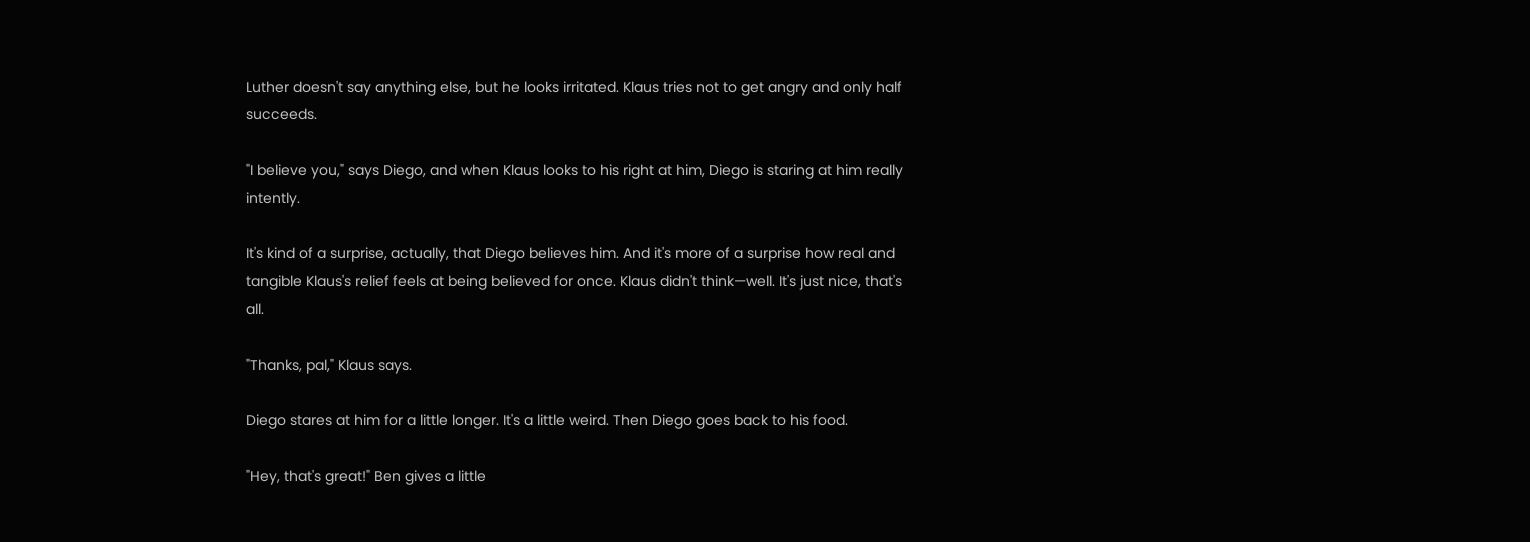Luther doesn't say anything else, but he looks irritated. Klaus tries not to get angry and only half succeeds.

"I believe you," says Diego, and when Klaus looks to his right at him, Diego is staring at him really intently.

It's kind of a surprise, actually, that Diego believes him. And it's more of a surprise how real and tangible Klaus's relief feels at being believed for once. Klaus didn't think—well. It's just nice, that's all.

"Thanks, pal," Klaus says.

Diego stares at him for a little longer. It's a little weird. Then Diego goes back to his food.

"Hey, that's great!" Ben gives a little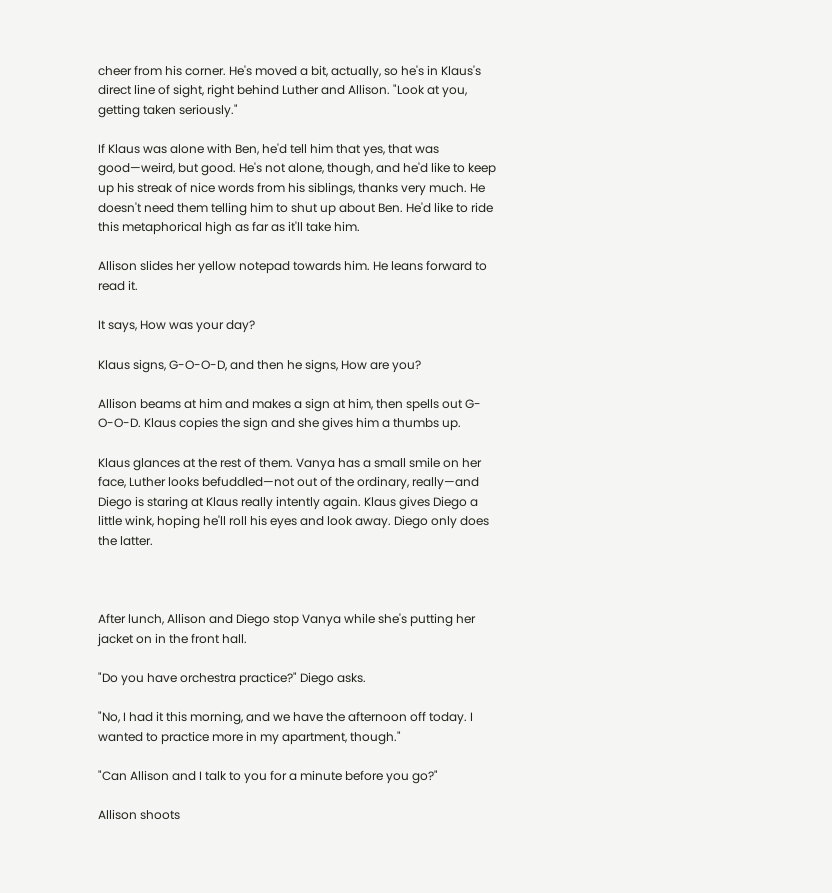cheer from his corner. He's moved a bit, actually, so he's in Klaus's direct line of sight, right behind Luther and Allison. "Look at you, getting taken seriously."

If Klaus was alone with Ben, he'd tell him that yes, that was good—weird, but good. He's not alone, though, and he'd like to keep up his streak of nice words from his siblings, thanks very much. He doesn't need them telling him to shut up about Ben. He'd like to ride this metaphorical high as far as it'll take him.

Allison slides her yellow notepad towards him. He leans forward to read it.

It says, How was your day?

Klaus signs, G-O-O-D, and then he signs, How are you?

Allison beams at him and makes a sign at him, then spells out G-O-O-D. Klaus copies the sign and she gives him a thumbs up.

Klaus glances at the rest of them. Vanya has a small smile on her face, Luther looks befuddled—not out of the ordinary, really—and Diego is staring at Klaus really intently again. Klaus gives Diego a little wink, hoping he'll roll his eyes and look away. Diego only does the latter.



After lunch, Allison and Diego stop Vanya while she's putting her jacket on in the front hall.

"Do you have orchestra practice?" Diego asks.

"No, I had it this morning, and we have the afternoon off today. I wanted to practice more in my apartment, though."

"Can Allison and I talk to you for a minute before you go?"

Allison shoots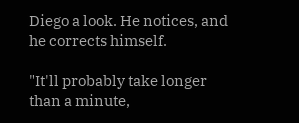Diego a look. He notices, and he corrects himself.

"It'll probably take longer than a minute,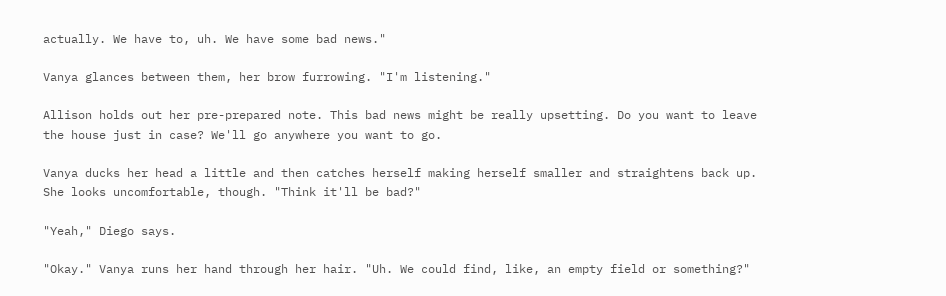actually. We have to, uh. We have some bad news."

Vanya glances between them, her brow furrowing. "I'm listening."

Allison holds out her pre-prepared note. This bad news might be really upsetting. Do you want to leave the house just in case? We'll go anywhere you want to go.

Vanya ducks her head a little and then catches herself making herself smaller and straightens back up. She looks uncomfortable, though. "Think it'll be bad?"

"Yeah," Diego says.

"Okay." Vanya runs her hand through her hair. "Uh. We could find, like, an empty field or something?"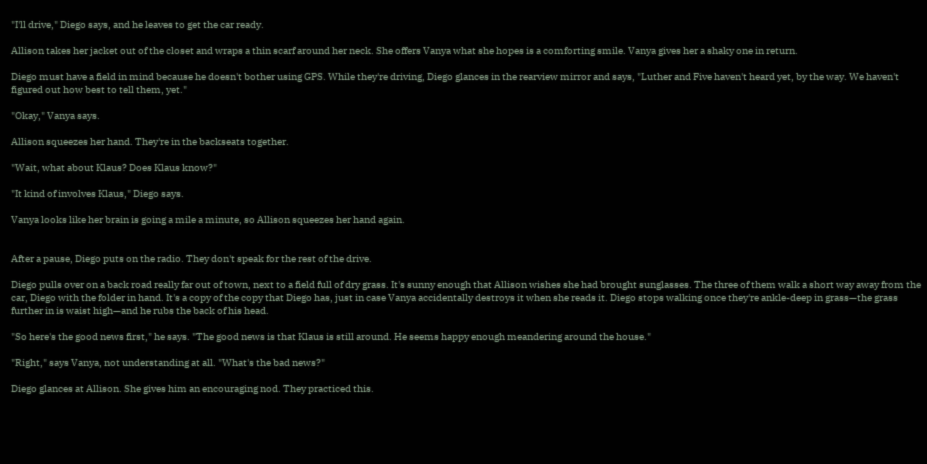"I'll drive," Diego says, and he leaves to get the car ready.

Allison takes her jacket out of the closet and wraps a thin scarf around her neck. She offers Vanya what she hopes is a comforting smile. Vanya gives her a shaky one in return.

Diego must have a field in mind because he doesn't bother using GPS. While they're driving, Diego glances in the rearview mirror and says, "Luther and Five haven't heard yet, by the way. We haven't figured out how best to tell them, yet."

"Okay," Vanya says.

Allison squeezes her hand. They're in the backseats together.

"Wait, what about Klaus? Does Klaus know?"

"It kind of involves Klaus," Diego says.

Vanya looks like her brain is going a mile a minute, so Allison squeezes her hand again.


After a pause, Diego puts on the radio. They don't speak for the rest of the drive.

Diego pulls over on a back road really far out of town, next to a field full of dry grass. It's sunny enough that Allison wishes she had brought sunglasses. The three of them walk a short way away from the car, Diego with the folder in hand. It's a copy of the copy that Diego has, just in case Vanya accidentally destroys it when she reads it. Diego stops walking once they're ankle-deep in grass—the grass further in is waist high—and he rubs the back of his head.

"So here's the good news first," he says. "The good news is that Klaus is still around. He seems happy enough meandering around the house."

"Right," says Vanya, not understanding at all. "What's the bad news?"

Diego glances at Allison. She gives him an encouraging nod. They practiced this.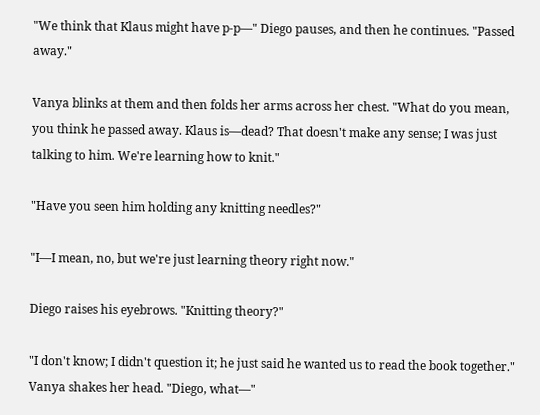"We think that Klaus might have p-p—" Diego pauses, and then he continues. "Passed away."

Vanya blinks at them and then folds her arms across her chest. "What do you mean, you think he passed away. Klaus is—dead? That doesn't make any sense; I was just talking to him. We're learning how to knit."

"Have you seen him holding any knitting needles?"

"I—I mean, no, but we're just learning theory right now."

Diego raises his eyebrows. "Knitting theory?"

"I don't know; I didn't question it; he just said he wanted us to read the book together." Vanya shakes her head. "Diego, what—"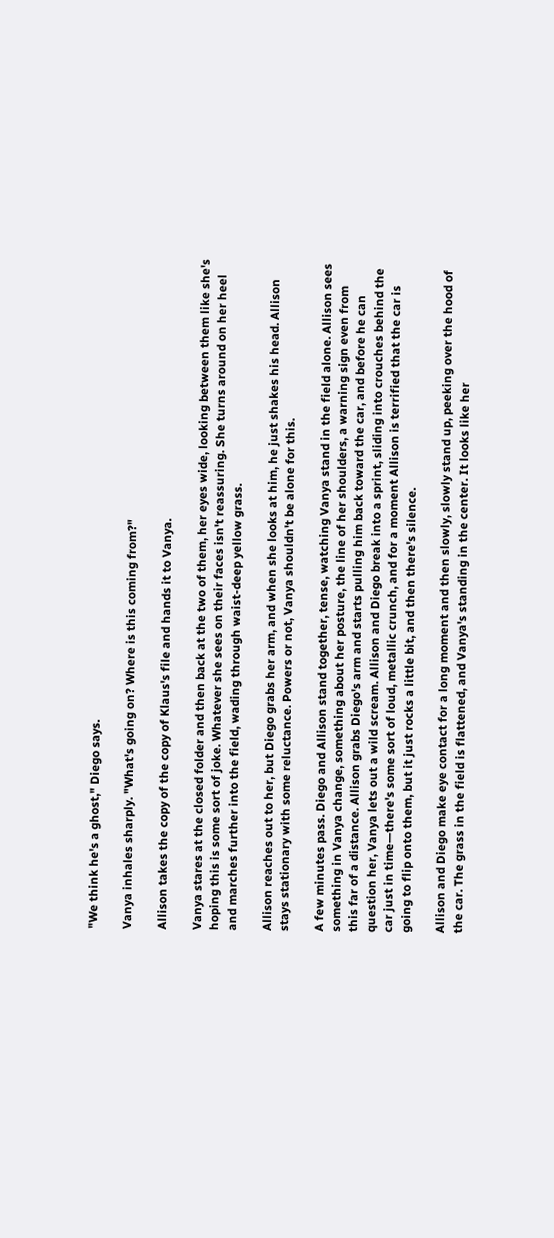"We think he's a ghost," Diego says.

Vanya inhales sharply. "What's going on? Where is this coming from?"

Allison takes the copy of the copy of Klaus's file and hands it to Vanya.

Vanya stares at the closed folder and then back at the two of them, her eyes wide, looking between them like she's hoping this is some sort of joke. Whatever she sees on their faces isn't reassuring. She turns around on her heel and marches further into the field, wading through waist-deep yellow grass.

Allison reaches out to her, but Diego grabs her arm, and when she looks at him, he just shakes his head. Allison stays stationary with some reluctance. Powers or not, Vanya shouldn't be alone for this.

A few minutes pass. Diego and Allison stand together, tense, watching Vanya stand in the field alone. Allison sees something in Vanya change, something about her posture, the line of her shoulders, a warning sign even from this far of a distance. Allison grabs Diego's arm and starts pulling him back toward the car, and before he can question her, Vanya lets out a wild scream. Allison and Diego break into a sprint, sliding into crouches behind the car just in time—there's some sort of loud, metallic crunch, and for a moment Allison is terrified that the car is going to flip onto them, but it just rocks a little bit, and then there's silence.

Allison and Diego make eye contact for a long moment and then slowly, slowly stand up, peeking over the hood of the car. The grass in the field is flattened, and Vanya's standing in the center. It looks like her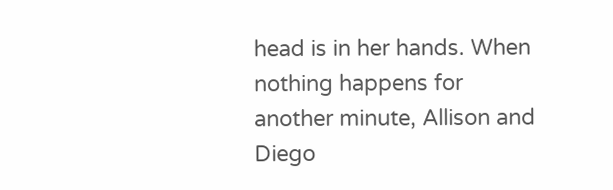head is in her hands. When nothing happens for another minute, Allison and Diego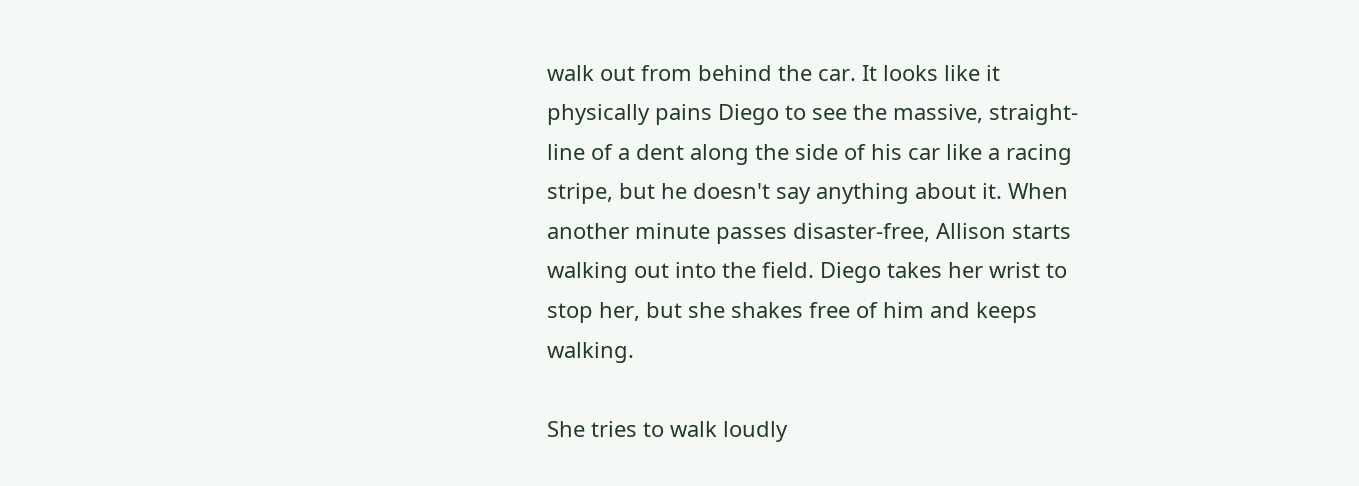walk out from behind the car. It looks like it physically pains Diego to see the massive, straight-line of a dent along the side of his car like a racing stripe, but he doesn't say anything about it. When another minute passes disaster-free, Allison starts walking out into the field. Diego takes her wrist to stop her, but she shakes free of him and keeps walking.

She tries to walk loudly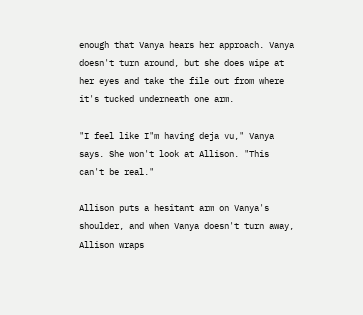enough that Vanya hears her approach. Vanya doesn't turn around, but she does wipe at her eyes and take the file out from where it's tucked underneath one arm.

"I feel like I"m having deja vu," Vanya says. She won't look at Allison. "This can't be real."

Allison puts a hesitant arm on Vanya's shoulder, and when Vanya doesn't turn away, Allison wraps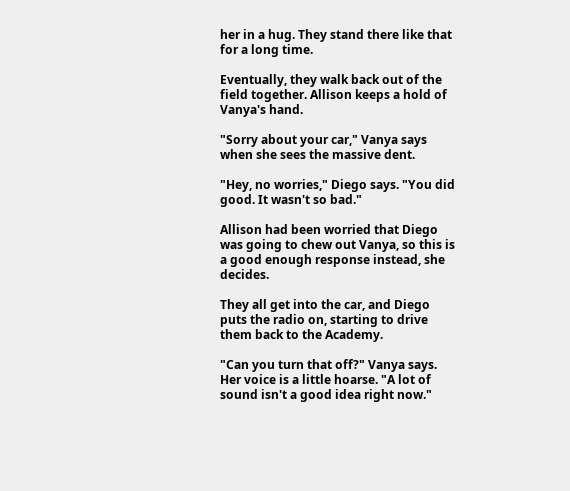her in a hug. They stand there like that for a long time.

Eventually, they walk back out of the field together. Allison keeps a hold of Vanya's hand.

"Sorry about your car," Vanya says when she sees the massive dent.

"Hey, no worries," Diego says. "You did good. It wasn't so bad."

Allison had been worried that Diego was going to chew out Vanya, so this is a good enough response instead, she decides.

They all get into the car, and Diego puts the radio on, starting to drive them back to the Academy.

"Can you turn that off?" Vanya says. Her voice is a little hoarse. "A lot of sound isn't a good idea right now."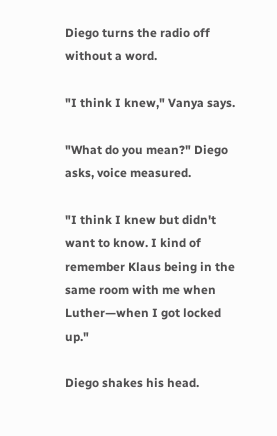Diego turns the radio off without a word.

"I think I knew," Vanya says.

"What do you mean?" Diego asks, voice measured.

"I think I knew but didn't want to know. I kind of remember Klaus being in the same room with me when Luther—when I got locked up."

Diego shakes his head.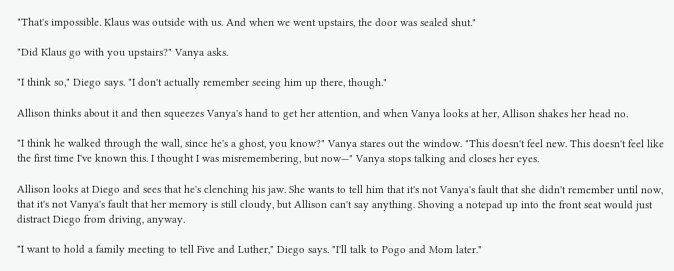"That's impossible. Klaus was outside with us. And when we went upstairs, the door was sealed shut."

"Did Klaus go with you upstairs?" Vanya asks.

"I think so," Diego says. "I don't actually remember seeing him up there, though."

Allison thinks about it and then squeezes Vanya's hand to get her attention, and when Vanya looks at her, Allison shakes her head no.

"I think he walked through the wall, since he's a ghost, you know?" Vanya stares out the window. "This doesn't feel new. This doesn't feel like the first time I've known this. I thought I was misremembering, but now—" Vanya stops talking and closes her eyes.

Allison looks at Diego and sees that he's clenching his jaw. She wants to tell him that it's not Vanya's fault that she didn't remember until now, that it's not Vanya's fault that her memory is still cloudy, but Allison can't say anything. Shoving a notepad up into the front seat would just distract Diego from driving, anyway.

"I want to hold a family meeting to tell Five and Luther," Diego says. "I'll talk to Pogo and Mom later."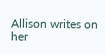Allison writes on her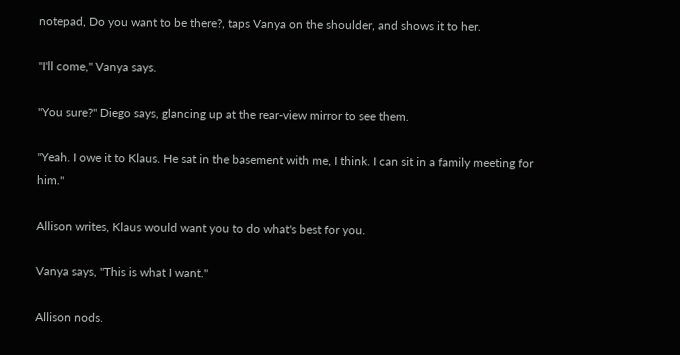notepad, Do you want to be there?, taps Vanya on the shoulder, and shows it to her.

"I'll come," Vanya says.

"You sure?" Diego says, glancing up at the rear-view mirror to see them.

"Yeah. I owe it to Klaus. He sat in the basement with me, I think. I can sit in a family meeting for him."

Allison writes, Klaus would want you to do what's best for you.

Vanya says, "This is what I want."

Allison nods.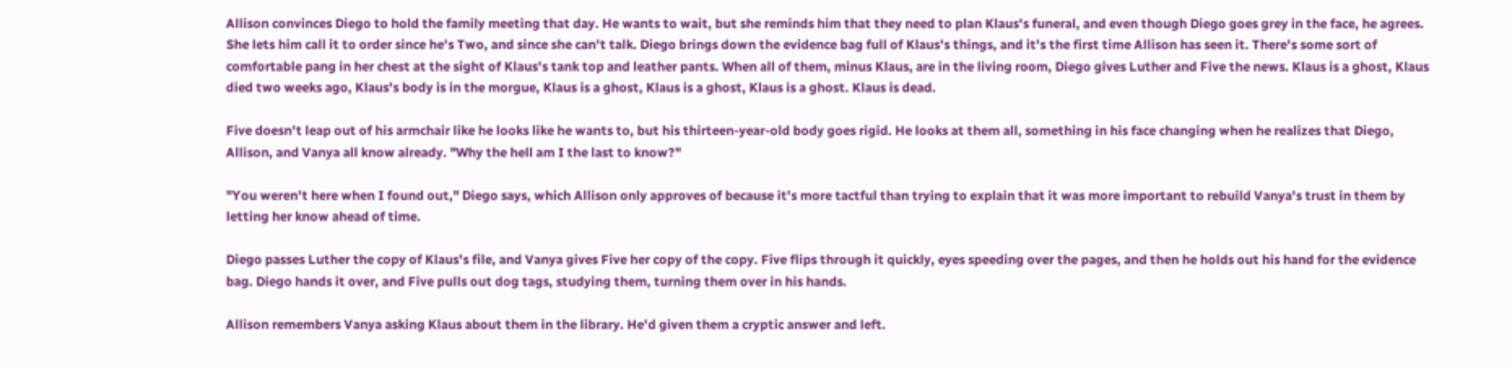Allison convinces Diego to hold the family meeting that day. He wants to wait, but she reminds him that they need to plan Klaus's funeral, and even though Diego goes grey in the face, he agrees. She lets him call it to order since he's Two, and since she can't talk. Diego brings down the evidence bag full of Klaus's things, and it's the first time Allison has seen it. There's some sort of comfortable pang in her chest at the sight of Klaus's tank top and leather pants. When all of them, minus Klaus, are in the living room, Diego gives Luther and Five the news. Klaus is a ghost, Klaus died two weeks ago, Klaus's body is in the morgue, Klaus is a ghost, Klaus is a ghost, Klaus is a ghost. Klaus is dead.

Five doesn't leap out of his armchair like he looks like he wants to, but his thirteen-year-old body goes rigid. He looks at them all, something in his face changing when he realizes that Diego, Allison, and Vanya all know already. "Why the hell am I the last to know?"

"You weren't here when I found out," Diego says, which Allison only approves of because it's more tactful than trying to explain that it was more important to rebuild Vanya's trust in them by letting her know ahead of time.

Diego passes Luther the copy of Klaus's file, and Vanya gives Five her copy of the copy. Five flips through it quickly, eyes speeding over the pages, and then he holds out his hand for the evidence bag. Diego hands it over, and Five pulls out dog tags, studying them, turning them over in his hands.

Allison remembers Vanya asking Klaus about them in the library. He'd given them a cryptic answer and left.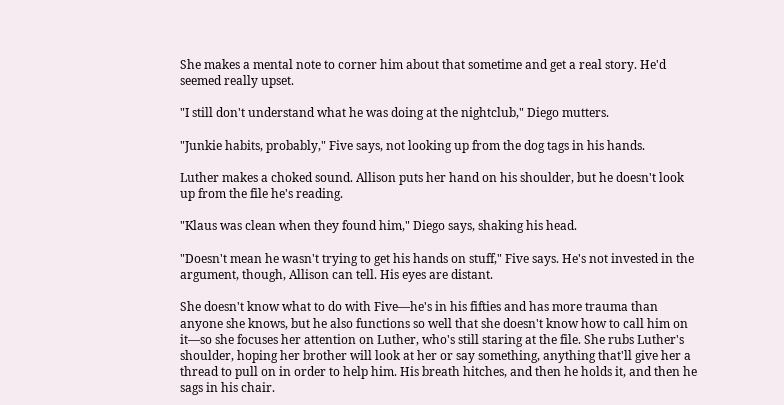She makes a mental note to corner him about that sometime and get a real story. He'd seemed really upset.

"I still don't understand what he was doing at the nightclub," Diego mutters.

"Junkie habits, probably," Five says, not looking up from the dog tags in his hands.

Luther makes a choked sound. Allison puts her hand on his shoulder, but he doesn't look up from the file he's reading.

"Klaus was clean when they found him," Diego says, shaking his head.

"Doesn't mean he wasn't trying to get his hands on stuff," Five says. He's not invested in the argument, though, Allison can tell. His eyes are distant.

She doesn't know what to do with Five—he's in his fifties and has more trauma than anyone she knows, but he also functions so well that she doesn't know how to call him on it—so she focuses her attention on Luther, who's still staring at the file. She rubs Luther's shoulder, hoping her brother will look at her or say something, anything that'll give her a thread to pull on in order to help him. His breath hitches, and then he holds it, and then he sags in his chair.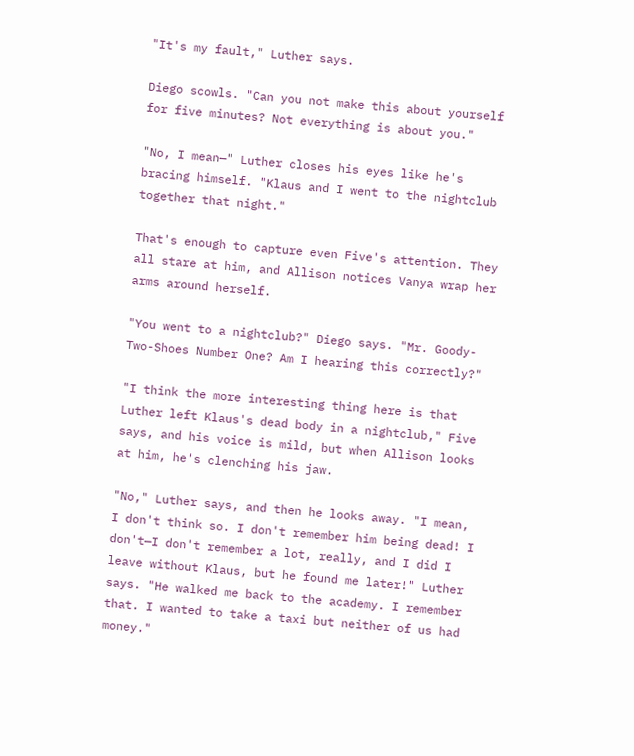"It's my fault," Luther says.

Diego scowls. "Can you not make this about yourself for five minutes? Not everything is about you."

"No, I mean—" Luther closes his eyes like he's bracing himself. "Klaus and I went to the nightclub together that night."

That's enough to capture even Five's attention. They all stare at him, and Allison notices Vanya wrap her arms around herself.

"You went to a nightclub?" Diego says. "Mr. Goody-Two-Shoes Number One? Am I hearing this correctly?"

"I think the more interesting thing here is that Luther left Klaus's dead body in a nightclub," Five says, and his voice is mild, but when Allison looks at him, he's clenching his jaw.

"No," Luther says, and then he looks away. "I mean, I don't think so. I don't remember him being dead! I don't—I don't remember a lot, really, and I did I leave without Klaus, but he found me later!" Luther says. "He walked me back to the academy. I remember that. I wanted to take a taxi but neither of us had money."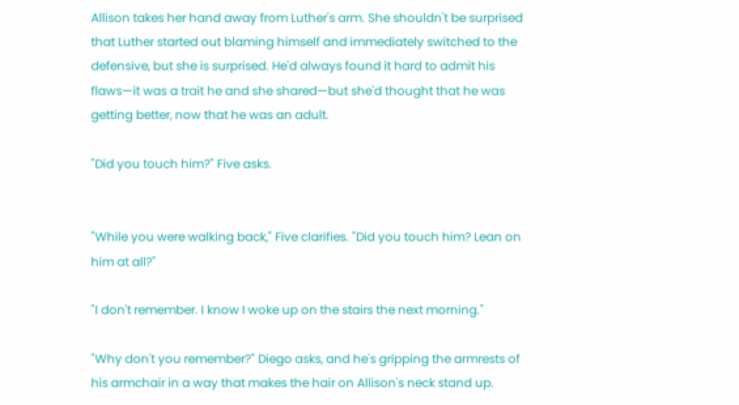Allison takes her hand away from Luther's arm. She shouldn't be surprised that Luther started out blaming himself and immediately switched to the defensive, but she is surprised. He'd always found it hard to admit his flaws—it was a trait he and she shared—but she'd thought that he was getting better, now that he was an adult.

"Did you touch him?" Five asks.


"While you were walking back," Five clarifies. "Did you touch him? Lean on him at all?"

"I don't remember. I know I woke up on the stairs the next morning."

"Why don't you remember?" Diego asks, and he's gripping the armrests of his armchair in a way that makes the hair on Allison's neck stand up.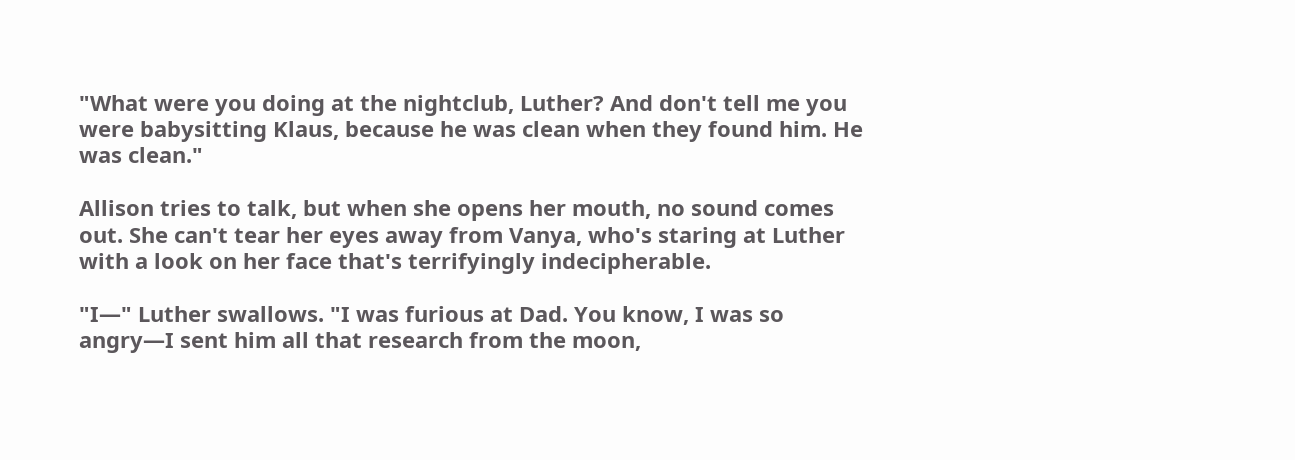"What were you doing at the nightclub, Luther? And don't tell me you were babysitting Klaus, because he was clean when they found him. He was clean."

Allison tries to talk, but when she opens her mouth, no sound comes out. She can't tear her eyes away from Vanya, who's staring at Luther with a look on her face that's terrifyingly indecipherable.

"I—" Luther swallows. "I was furious at Dad. You know, I was so angry—I sent him all that research from the moon,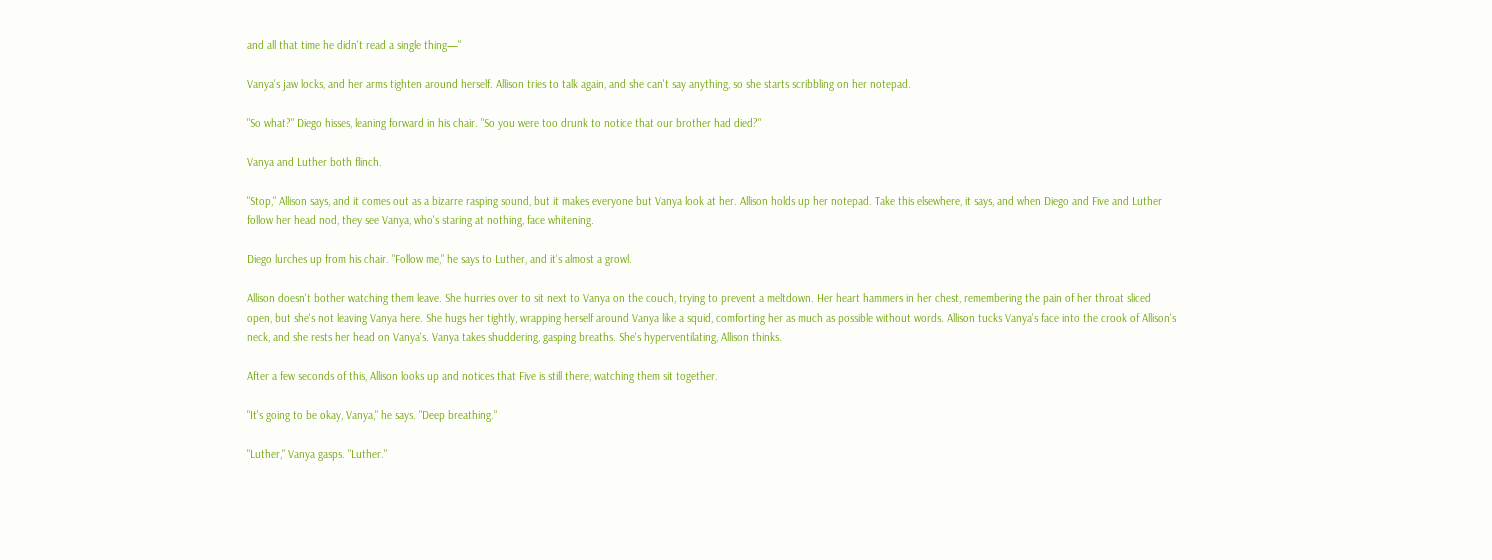and all that time he didn't read a single thing—"

Vanya's jaw locks, and her arms tighten around herself. Allison tries to talk again, and she can't say anything, so she starts scribbling on her notepad.

"So what?" Diego hisses, leaning forward in his chair. "So you were too drunk to notice that our brother had died?"

Vanya and Luther both flinch.

"Stop," Allison says, and it comes out as a bizarre rasping sound, but it makes everyone but Vanya look at her. Allison holds up her notepad. Take this elsewhere, it says, and when Diego and Five and Luther follow her head nod, they see Vanya, who's staring at nothing, face whitening.

Diego lurches up from his chair. "Follow me," he says to Luther, and it's almost a growl.

Allison doesn't bother watching them leave. She hurries over to sit next to Vanya on the couch, trying to prevent a meltdown. Her heart hammers in her chest, remembering the pain of her throat sliced open, but she's not leaving Vanya here. She hugs her tightly, wrapping herself around Vanya like a squid, comforting her as much as possible without words. Allison tucks Vanya's face into the crook of Allison's neck, and she rests her head on Vanya's. Vanya takes shuddering, gasping breaths. She's hyperventilating, Allison thinks.

After a few seconds of this, Allison looks up and notices that Five is still there, watching them sit together.

"It's going to be okay, Vanya," he says. "Deep breathing."

"Luther," Vanya gasps. "Luther."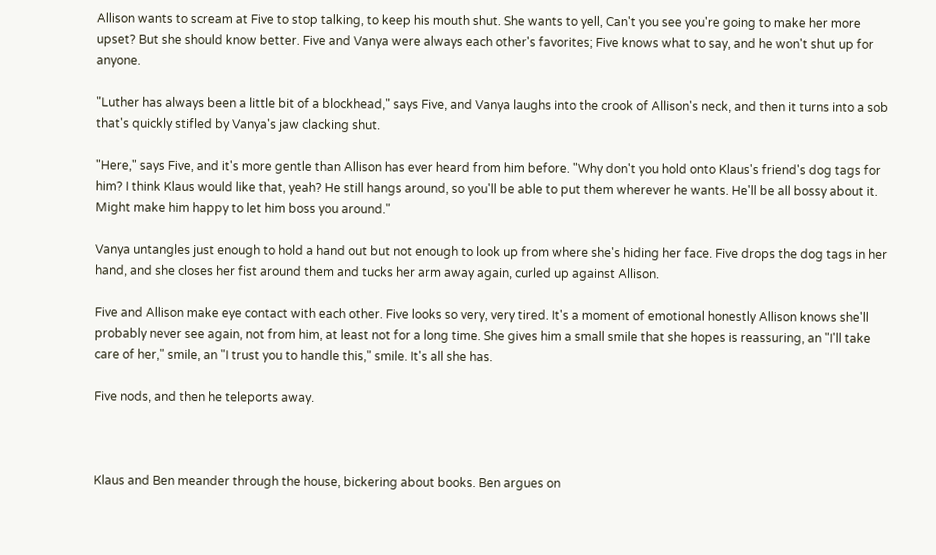Allison wants to scream at Five to stop talking, to keep his mouth shut. She wants to yell, Can't you see you're going to make her more upset? But she should know better. Five and Vanya were always each other's favorites; Five knows what to say, and he won't shut up for anyone.

"Luther has always been a little bit of a blockhead," says Five, and Vanya laughs into the crook of Allison's neck, and then it turns into a sob that's quickly stifled by Vanya's jaw clacking shut.

"Here," says Five, and it's more gentle than Allison has ever heard from him before. "Why don't you hold onto Klaus's friend's dog tags for him? I think Klaus would like that, yeah? He still hangs around, so you'll be able to put them wherever he wants. He'll be all bossy about it. Might make him happy to let him boss you around."

Vanya untangles just enough to hold a hand out but not enough to look up from where she's hiding her face. Five drops the dog tags in her hand, and she closes her fist around them and tucks her arm away again, curled up against Allison.

Five and Allison make eye contact with each other. Five looks so very, very tired. It's a moment of emotional honestly Allison knows she'll probably never see again, not from him, at least not for a long time. She gives him a small smile that she hopes is reassuring, an "I'll take care of her," smile, an "I trust you to handle this," smile. It's all she has.

Five nods, and then he teleports away.



Klaus and Ben meander through the house, bickering about books. Ben argues on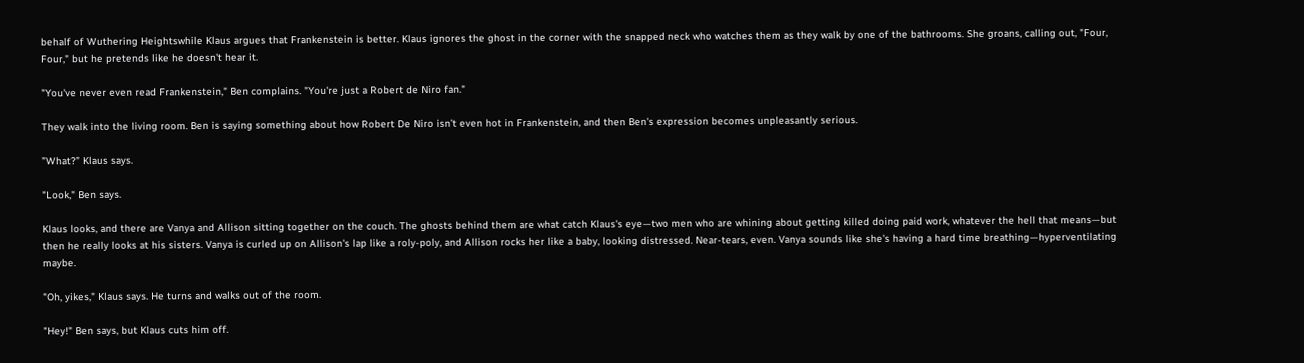behalf of Wuthering Heightswhile Klaus argues that Frankenstein is better. Klaus ignores the ghost in the corner with the snapped neck who watches them as they walk by one of the bathrooms. She groans, calling out, "Four, Four," but he pretends like he doesn't hear it.

"You've never even read Frankenstein," Ben complains. "You're just a Robert de Niro fan."

They walk into the living room. Ben is saying something about how Robert De Niro isn’t even hot in Frankenstein, and then Ben's expression becomes unpleasantly serious.

”What?” Klaus says.

"Look," Ben says.

Klaus looks, and there are Vanya and Allison sitting together on the couch. The ghosts behind them are what catch Klaus's eye—two men who are whining about getting killed doing paid work, whatever the hell that means—but then he really looks at his sisters. Vanya is curled up on Allison's lap like a roly-poly, and Allison rocks her like a baby, looking distressed. Near-tears, even. Vanya sounds like she's having a hard time breathing—hyperventilating maybe.

"Oh, yikes," Klaus says. He turns and walks out of the room.

"Hey!" Ben says, but Klaus cuts him off.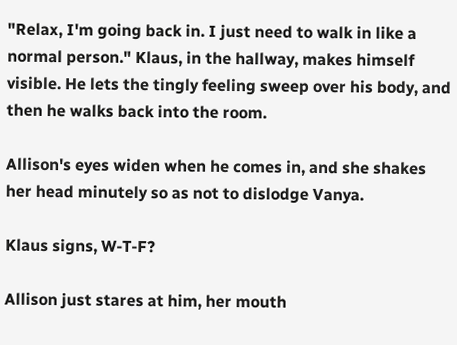"Relax, I'm going back in. I just need to walk in like a normal person." Klaus, in the hallway, makes himself visible. He lets the tingly feeling sweep over his body, and then he walks back into the room.

Allison's eyes widen when he comes in, and she shakes her head minutely so as not to dislodge Vanya.

Klaus signs, W-T-F?

Allison just stares at him, her mouth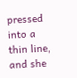pressed into a thin line, and she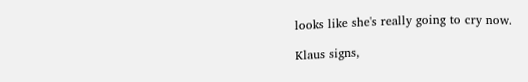looks like she's really going to cry now.

Klaus signs,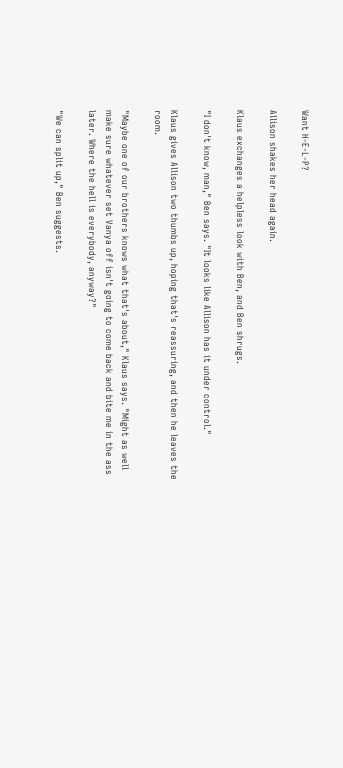Want H-E-L-P?

Allison shakes her head again.

Klaus exchanges a helpless look with Ben, and Ben shrugs.

"I don't know, man," Ben says. "It looks like Allison has it under control."

Klaus gives Allison two thumbs up, hoping that's reassuring, and then he leaves the room.

"Maybe one of our brothers knows what that's about," Klaus says. "Might as well make sure whatever set Vanya off isn't going to come back and bite me in the ass later. Where the hell is everybody, anyway?"

"We can split up," Ben suggests.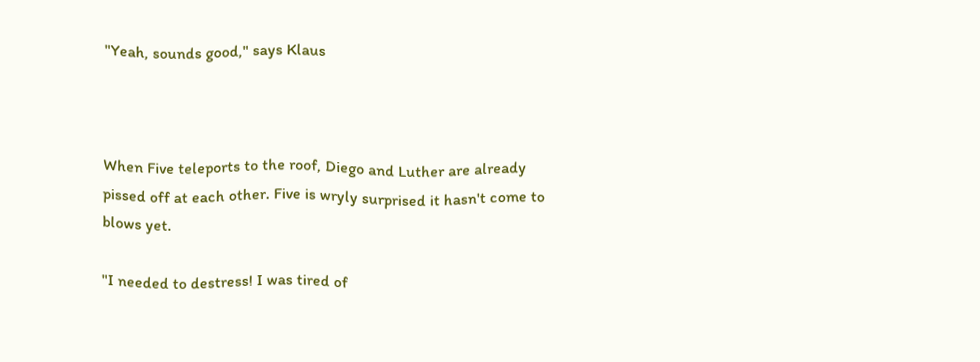"Yeah, sounds good," says Klaus



When Five teleports to the roof, Diego and Luther are already pissed off at each other. Five is wryly surprised it hasn't come to blows yet.

"I needed to destress! I was tired of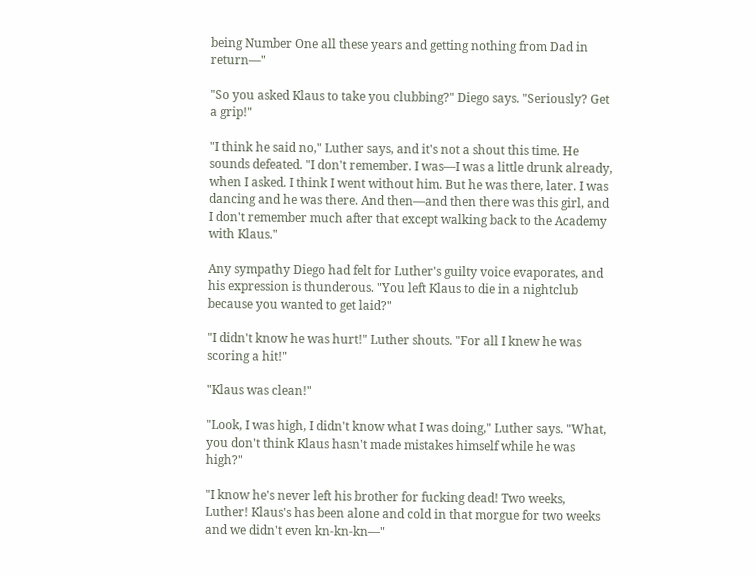being Number One all these years and getting nothing from Dad in return—"

"So you asked Klaus to take you clubbing?" Diego says. "Seriously? Get a grip!"

"I think he said no," Luther says, and it's not a shout this time. He sounds defeated. "I don't remember. I was—I was a little drunk already, when I asked. I think I went without him. But he was there, later. I was dancing and he was there. And then—and then there was this girl, and I don't remember much after that except walking back to the Academy with Klaus."

Any sympathy Diego had felt for Luther's guilty voice evaporates, and his expression is thunderous. "You left Klaus to die in a nightclub because you wanted to get laid?"

"I didn't know he was hurt!" Luther shouts. "For all I knew he was scoring a hit!"

"Klaus was clean!"

"Look, I was high, I didn't know what I was doing," Luther says. "What, you don't think Klaus hasn't made mistakes himself while he was high?"

"I know he's never left his brother for fucking dead! Two weeks, Luther! Klaus's has been alone and cold in that morgue for two weeks and we didn't even kn-kn-kn—"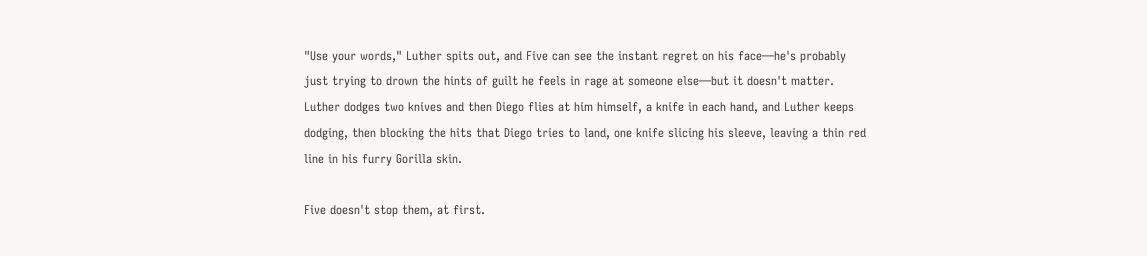"Use your words," Luther spits out, and Five can see the instant regret on his face—he's probably just trying to drown the hints of guilt he feels in rage at someone else—but it doesn't matter. Luther dodges two knives and then Diego flies at him himself, a knife in each hand, and Luther keeps dodging, then blocking the hits that Diego tries to land, one knife slicing his sleeve, leaving a thin red line in his furry Gorilla skin.

Five doesn't stop them, at first.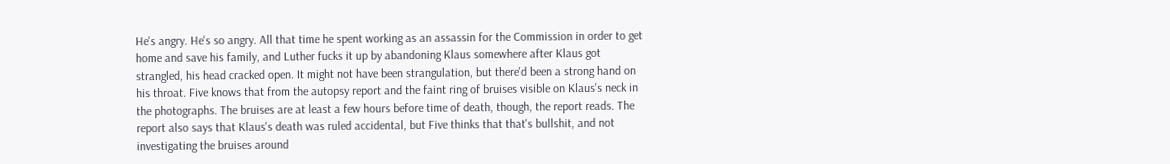He's angry. He's so angry. All that time he spent working as an assassin for the Commission in order to get home and save his family, and Luther fucks it up by abandoning Klaus somewhere after Klaus got strangled, his head cracked open. It might not have been strangulation, but there'd been a strong hand on his throat. Five knows that from the autopsy report and the faint ring of bruises visible on Klaus's neck in the photographs. The bruises are at least a few hours before time of death, though, the report reads. The report also says that Klaus's death was ruled accidental, but Five thinks that that's bullshit, and not investigating the bruises around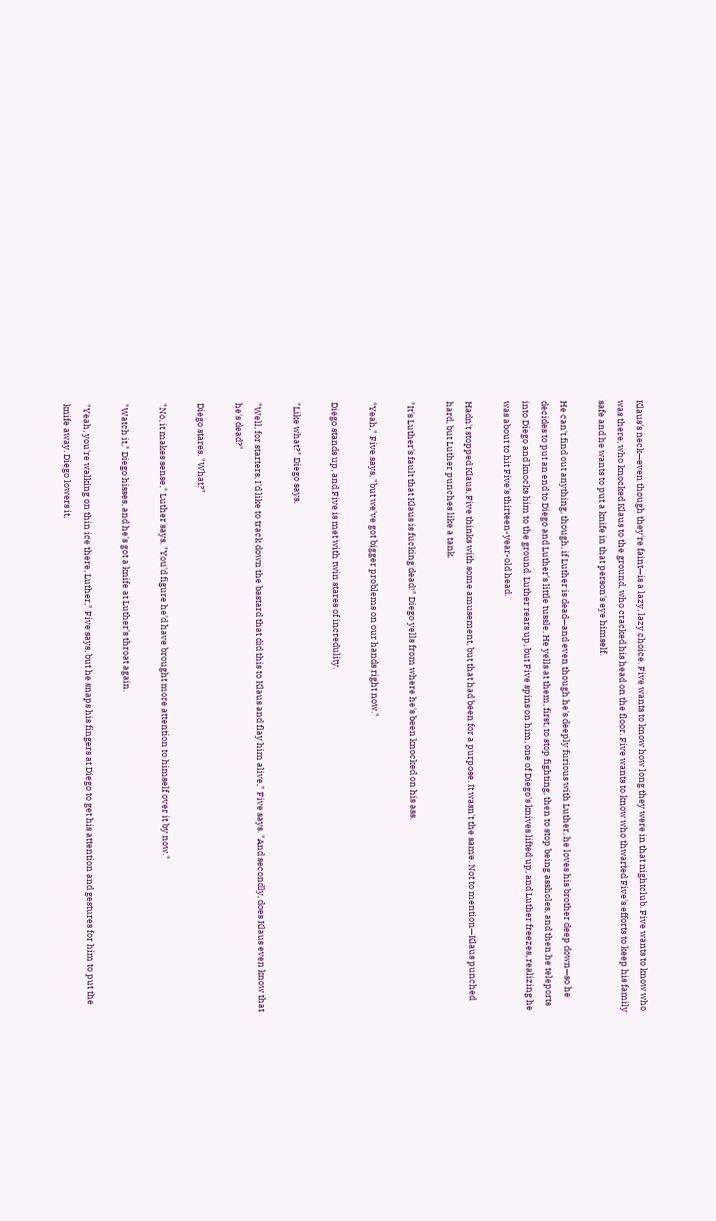Klaus's neck—even though they're faint—is a lazy, lazy choice. Five wants to know how long they were in that nightclub. Five wants to know who was there, who knocked Klaus to the ground, who cracked his head on the floor. Five wants to know who thwarted Five's efforts to keep his family safe and he wants to put a knife in that person's eye himself.

He can't find out anything, though, if Luther is dead—and even though he's deeply furious with Luther, he loves his brother deep down—so he decides to put an end to Diego and Luther's little tussle. He yells at them, first, to stop fighting, then to stop being assholes, and then he teleports into Diego and knocks him to the ground. Luther rears up, but Five spins on him, one of Diego's knives lifted up, and Luther freezes, realizing he was about to hit Five's thirteen-year-old head.

Hadn't stopped Klaus, Five thinks with some amusement, but that had been for a purpose. It wasn't the same. Not to mention—Klaus punched hard, but Luther punches like a tank.

"It's Luther's fault that Klaus is fucking dead!" Diego yells from where he's been knocked on his ass.

"Yeah," Five says, "but we've got bigger problems on our hands right now."

Diego stands up, and Five is met with twin stares of incredulity.

"Like what?" Diego says.

"Well, for starters, I'd like to track down the bastard that did this to Klaus and flay him alive," Five says. "And secondly, does Klaus even know that he's dead?"

Diego stares. "What?"

"No, it makes sense," Luther says. "You'd figure he'd have brought more attention to himself over it by now."

"Watch it," Diego hisses, and he's got a knife at Luther's throat again.

"Yeah, you're walking on thin ice there, Luther," Five says, but he snaps his fingers at Diego to get his attention and gestures for him to put the knife away. Diego lowers it,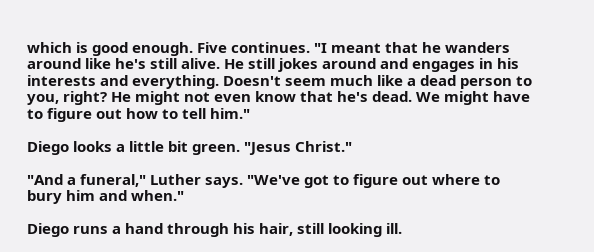which is good enough. Five continues. "I meant that he wanders around like he's still alive. He still jokes around and engages in his interests and everything. Doesn't seem much like a dead person to you, right? He might not even know that he's dead. We might have to figure out how to tell him."

Diego looks a little bit green. "Jesus Christ."

"And a funeral," Luther says. "We've got to figure out where to bury him and when."

Diego runs a hand through his hair, still looking ill.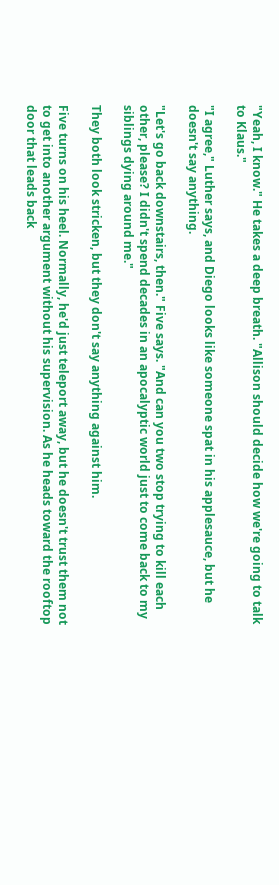"Yeah, I know." He takes a deep breath. "Allison should decide how we're going to talk to Klaus."

"I agree," Luther says, and Diego looks like someone spat in his applesauce, but he doesn't say anything.

"Let's go back downstairs, then." Five says. "And can you two stop trying to kill each other, please? I didn't spend decades in an apocalyptic world just to come back to my siblings dying around me."

They both look stricken, but they don't say anything against him.

Five turns on his heel. Normally, he'd just teleport away, but he doesn't trust them not to get into another argument without his supervision. As he heads toward the rooftop door that leads back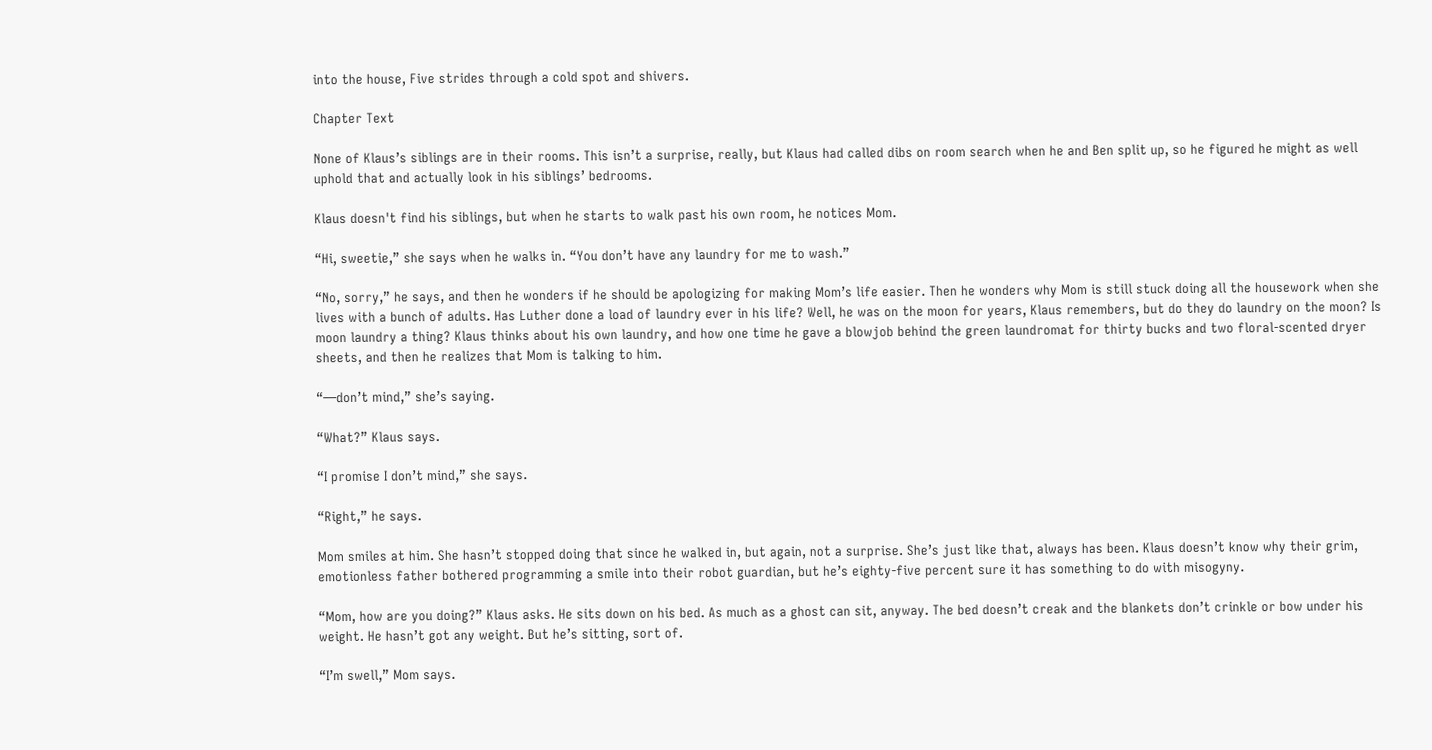into the house, Five strides through a cold spot and shivers.

Chapter Text

None of Klaus’s siblings are in their rooms. This isn’t a surprise, really, but Klaus had called dibs on room search when he and Ben split up, so he figured he might as well uphold that and actually look in his siblings’ bedrooms.

Klaus doesn't find his siblings, but when he starts to walk past his own room, he notices Mom.

“Hi, sweetie,” she says when he walks in. “You don’t have any laundry for me to wash.”

“No, sorry,” he says, and then he wonders if he should be apologizing for making Mom’s life easier. Then he wonders why Mom is still stuck doing all the housework when she lives with a bunch of adults. Has Luther done a load of laundry ever in his life? Well, he was on the moon for years, Klaus remembers, but do they do laundry on the moon? Is moon laundry a thing? Klaus thinks about his own laundry, and how one time he gave a blowjob behind the green laundromat for thirty bucks and two floral-scented dryer sheets, and then he realizes that Mom is talking to him.

“—don’t mind,” she’s saying.

“What?” Klaus says.

“I promise I don’t mind,” she says.

“Right,” he says.

Mom smiles at him. She hasn’t stopped doing that since he walked in, but again, not a surprise. She’s just like that, always has been. Klaus doesn’t know why their grim, emotionless father bothered programming a smile into their robot guardian, but he’s eighty-five percent sure it has something to do with misogyny.

“Mom, how are you doing?” Klaus asks. He sits down on his bed. As much as a ghost can sit, anyway. The bed doesn’t creak and the blankets don’t crinkle or bow under his weight. He hasn’t got any weight. But he’s sitting, sort of.

“I’m swell,” Mom says.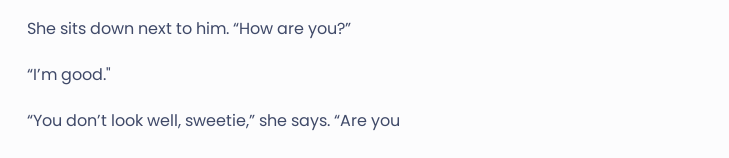She sits down next to him. “How are you?”

“I’m good."

“You don’t look well, sweetie,” she says. “Are you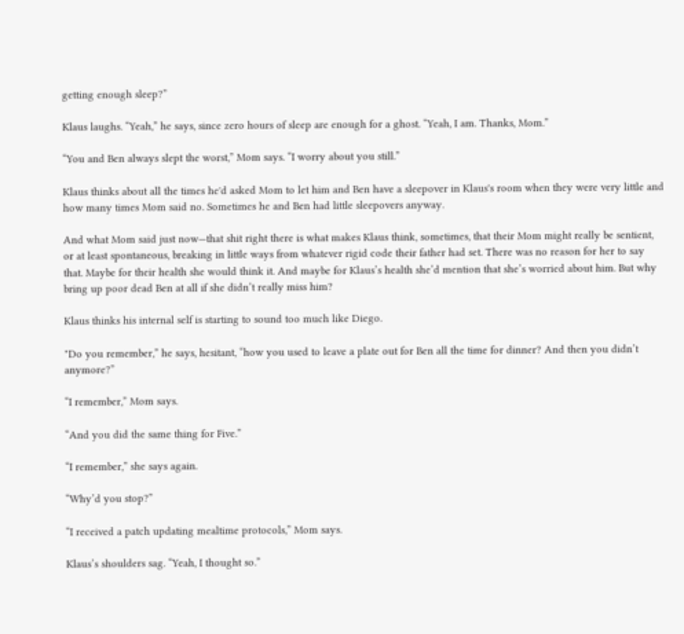getting enough sleep?”

Klaus laughs. “Yeah,” he says, since zero hours of sleep are enough for a ghost. “Yeah, I am. Thanks, Mom.”

“You and Ben always slept the worst,” Mom says. “I worry about you still.”

Klaus thinks about all the times he'd asked Mom to let him and Ben have a sleepover in Klaus's room when they were very little and how many times Mom said no. Sometimes he and Ben had little sleepovers anyway.

And what Mom said just now—that shit right there is what makes Klaus think, sometimes, that their Mom might really be sentient, or at least spontaneous, breaking in little ways from whatever rigid code their father had set. There was no reason for her to say that. Maybe for their health she would think it. And maybe for Klaus’s health she’d mention that she’s worried about him. But why bring up poor dead Ben at all if she didn’t really miss him?

Klaus thinks his internal self is starting to sound too much like Diego.

"Do you remember,” he says, hesitant, “how you used to leave a plate out for Ben all the time for dinner? And then you didn’t anymore?”

“I remember,” Mom says.

“And you did the same thing for Five.”

“I remember,” she says again.

“Why’d you stop?”

“I received a patch updating mealtime protocols,” Mom says.

Klaus’s shoulders sag. “Yeah, I thought so.”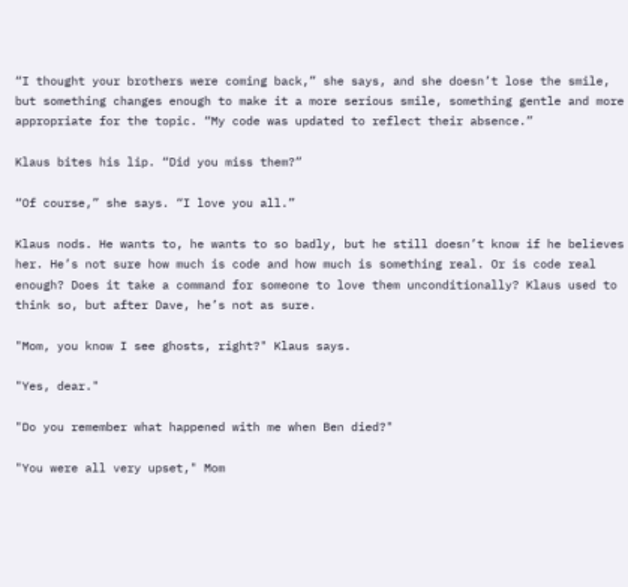“I thought your brothers were coming back,” she says, and she doesn’t lose the smile, but something changes enough to make it a more serious smile, something gentle and more appropriate for the topic. “My code was updated to reflect their absence.”

Klaus bites his lip. “Did you miss them?”

“Of course,” she says. “I love you all.”

Klaus nods. He wants to, he wants to so badly, but he still doesn’t know if he believes her. He’s not sure how much is code and how much is something real. Or is code real enough? Does it take a command for someone to love them unconditionally? Klaus used to think so, but after Dave, he’s not as sure.

"Mom, you know I see ghosts, right?" Klaus says.

"Yes, dear."

"Do you remember what happened with me when Ben died?"

"You were all very upset," Mom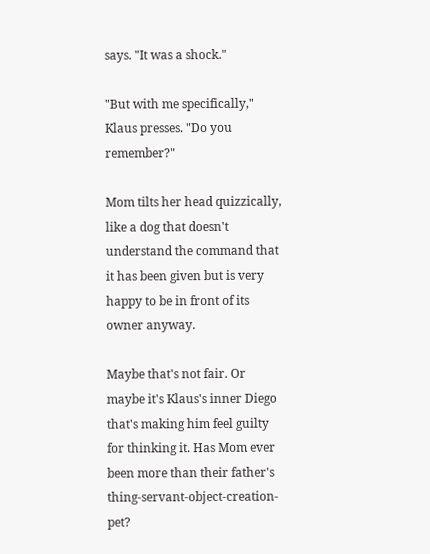says. "It was a shock."

"But with me specifically," Klaus presses. "Do you remember?"

Mom tilts her head quizzically, like a dog that doesn't understand the command that it has been given but is very happy to be in front of its owner anyway.

Maybe that's not fair. Or maybe it's Klaus's inner Diego that's making him feel guilty for thinking it. Has Mom ever been more than their father's thing-servant-object-creation-pet?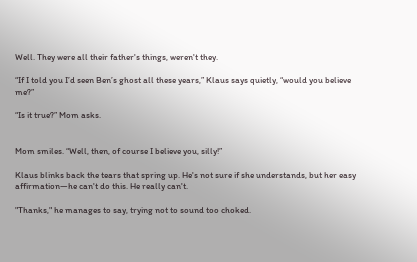Well. They were all their father's things, weren't they.

“If I told you I’d seen Ben’s ghost all these years,” Klaus says quietly, “would you believe me?”

“Is it true?” Mom asks.


Mom smiles. “Well, then, of course I believe you, silly!”

Klaus blinks back the tears that spring up. He's not sure if she understands, but her easy affirmation—he can't do this. He really can't.

"Thanks," he manages to say, trying not to sound too choked.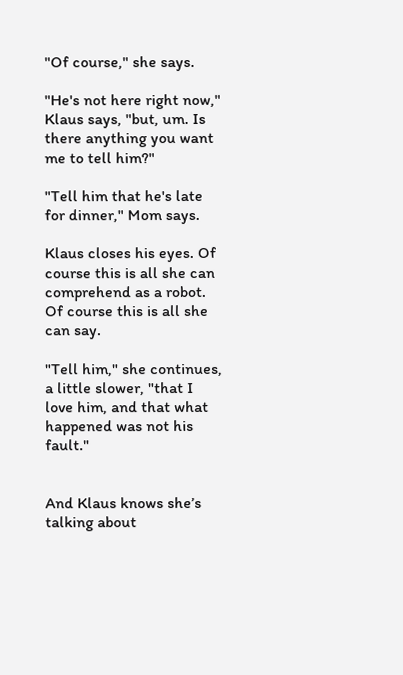"Of course," she says.

"He's not here right now," Klaus says, "but, um. Is there anything you want me to tell him?"

"Tell him that he's late for dinner," Mom says.

Klaus closes his eyes. Of course this is all she can comprehend as a robot. Of course this is all she can say.

"Tell him," she continues, a little slower, "that I love him, and that what happened was not his fault."


And Klaus knows she’s talking about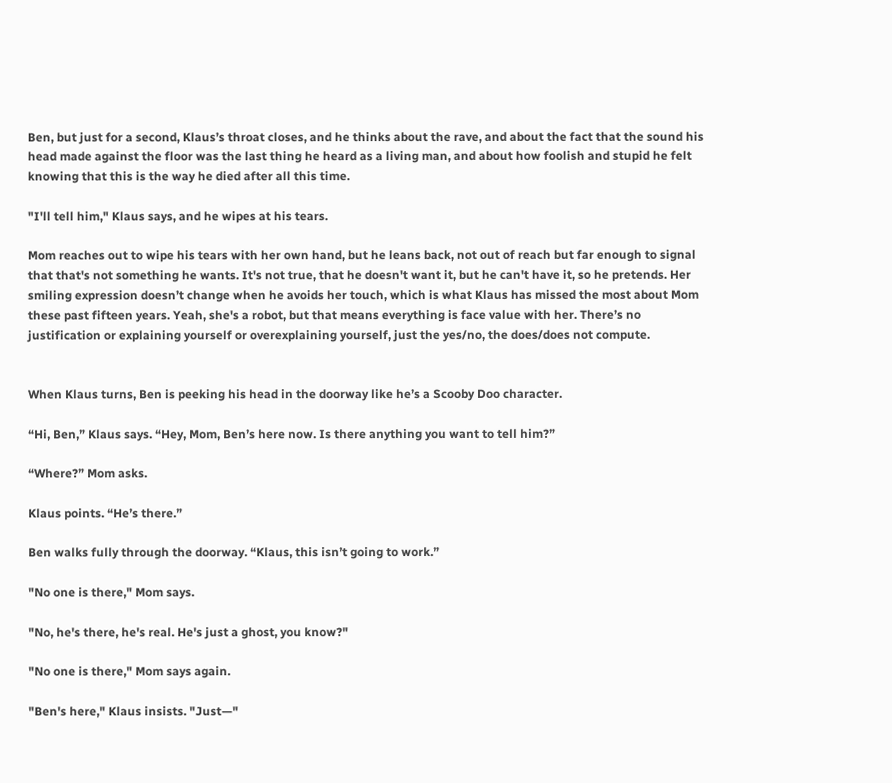Ben, but just for a second, Klaus’s throat closes, and he thinks about the rave, and about the fact that the sound his head made against the floor was the last thing he heard as a living man, and about how foolish and stupid he felt knowing that this is the way he died after all this time.

"I'll tell him," Klaus says, and he wipes at his tears.

Mom reaches out to wipe his tears with her own hand, but he leans back, not out of reach but far enough to signal that that's not something he wants. It's not true, that he doesn't want it, but he can't have it, so he pretends. Her smiling expression doesn’t change when he avoids her touch, which is what Klaus has missed the most about Mom these past fifteen years. Yeah, she's a robot, but that means everything is face value with her. There’s no justification or explaining yourself or overexplaining yourself, just the yes/no, the does/does not compute.


When Klaus turns, Ben is peeking his head in the doorway like he’s a Scooby Doo character.

“Hi, Ben,” Klaus says. “Hey, Mom, Ben’s here now. Is there anything you want to tell him?”

“Where?” Mom asks.

Klaus points. “He’s there.”

Ben walks fully through the doorway. “Klaus, this isn’t going to work.”

"No one is there," Mom says.

"No, he's there, he's real. He's just a ghost, you know?"

"No one is there," Mom says again.

"Ben's here," Klaus insists. "Just—"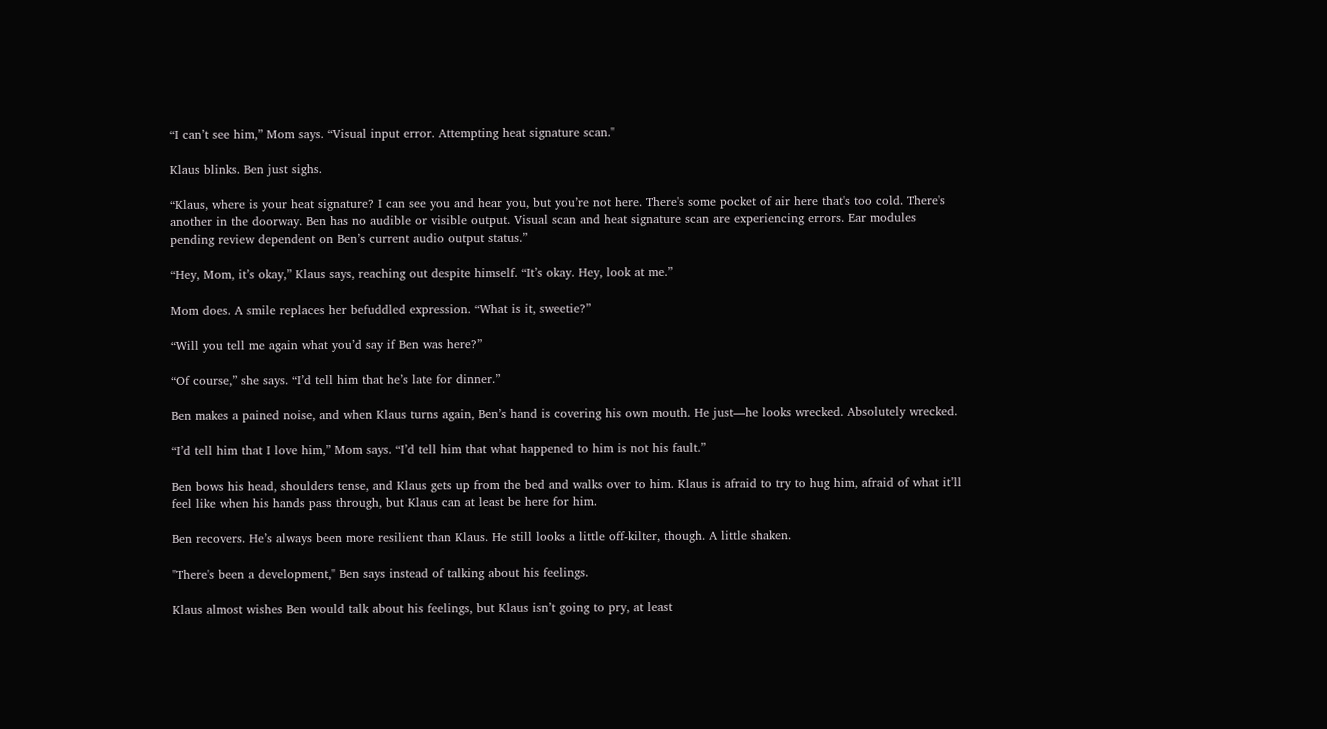“I can’t see him,” Mom says. “Visual input error. Attempting heat signature scan."

Klaus blinks. Ben just sighs.

“Klaus, where is your heat signature? I can see you and hear you, but you’re not here. There's some pocket of air here that's too cold. There's another in the doorway. Ben has no audible or visible output. Visual scan and heat signature scan are experiencing errors. Ear modules pending review dependent on Ben’s current audio output status.”

“Hey, Mom, it’s okay,” Klaus says, reaching out despite himself. “It’s okay. Hey, look at me.”

Mom does. A smile replaces her befuddled expression. “What is it, sweetie?”

“Will you tell me again what you’d say if Ben was here?”

“Of course,” she says. “I’d tell him that he’s late for dinner.”

Ben makes a pained noise, and when Klaus turns again, Ben’s hand is covering his own mouth. He just—he looks wrecked. Absolutely wrecked.

“I’d tell him that I love him,” Mom says. “I’d tell him that what happened to him is not his fault.”

Ben bows his head, shoulders tense, and Klaus gets up from the bed and walks over to him. Klaus is afraid to try to hug him, afraid of what it’ll feel like when his hands pass through, but Klaus can at least be here for him.

Ben recovers. He’s always been more resilient than Klaus. He still looks a little off-kilter, though. A little shaken.

"There's been a development," Ben says instead of talking about his feelings.

Klaus almost wishes Ben would talk about his feelings, but Klaus isn’t going to pry, at least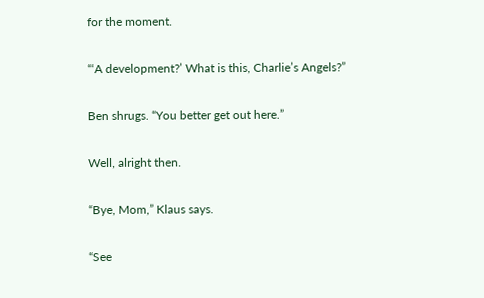for the moment.

“‘A development?’ What is this, Charlie’s Angels?”

Ben shrugs. “You better get out here.”

Well, alright then.

“Bye, Mom,” Klaus says.

“See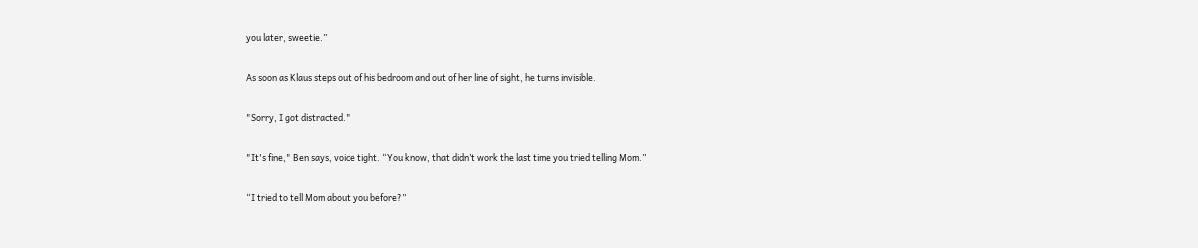you later, sweetie.”

As soon as Klaus steps out of his bedroom and out of her line of sight, he turns invisible.

"Sorry, I got distracted."

"It's fine," Ben says, voice tight. “You know, that didn’t work the last time you tried telling Mom.”

“I tried to tell Mom about you before?”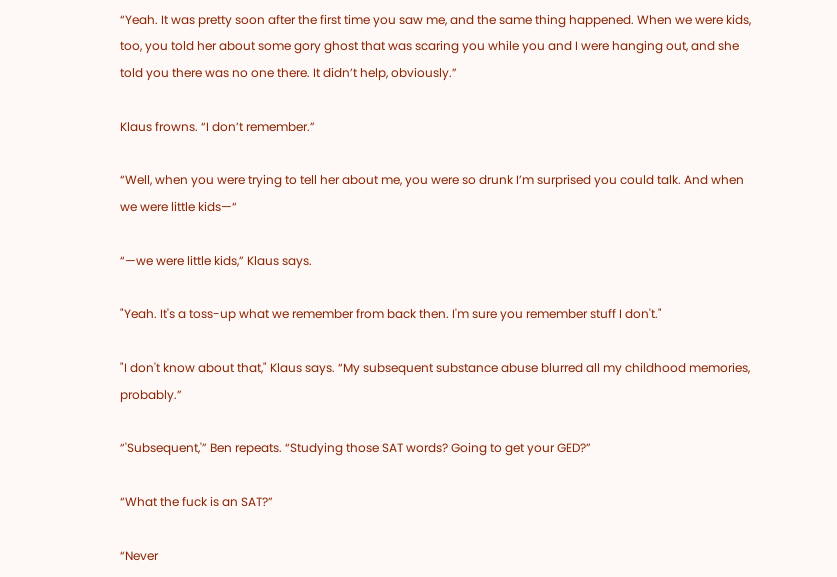“Yeah. It was pretty soon after the first time you saw me, and the same thing happened. When we were kids, too, you told her about some gory ghost that was scaring you while you and I were hanging out, and she told you there was no one there. It didn’t help, obviously.”

Klaus frowns. “I don’t remember.”

“Well, when you were trying to tell her about me, you were so drunk I’m surprised you could talk. And when we were little kids—“

“—we were little kids,” Klaus says.

"Yeah. It's a toss-up what we remember from back then. I'm sure you remember stuff I don't."

"I don't know about that," Klaus says. “My subsequent substance abuse blurred all my childhood memories, probably.”

“'Subsequent,'” Ben repeats. “Studying those SAT words? Going to get your GED?”

“What the fuck is an SAT?”

“Never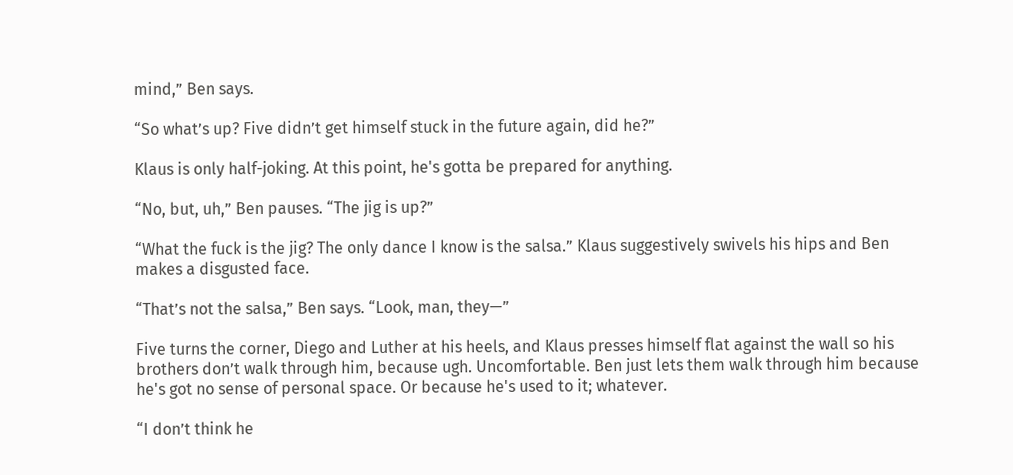mind,” Ben says.

“So what’s up? Five didn’t get himself stuck in the future again, did he?”

Klaus is only half-joking. At this point, he's gotta be prepared for anything.

“No, but, uh,” Ben pauses. “The jig is up?”

“What the fuck is the jig? The only dance I know is the salsa.” Klaus suggestively swivels his hips and Ben makes a disgusted face.

“That’s not the salsa,” Ben says. “Look, man, they—”

Five turns the corner, Diego and Luther at his heels, and Klaus presses himself flat against the wall so his brothers don’t walk through him, because ugh. Uncomfortable. Ben just lets them walk through him because he's got no sense of personal space. Or because he's used to it; whatever.

“I don’t think he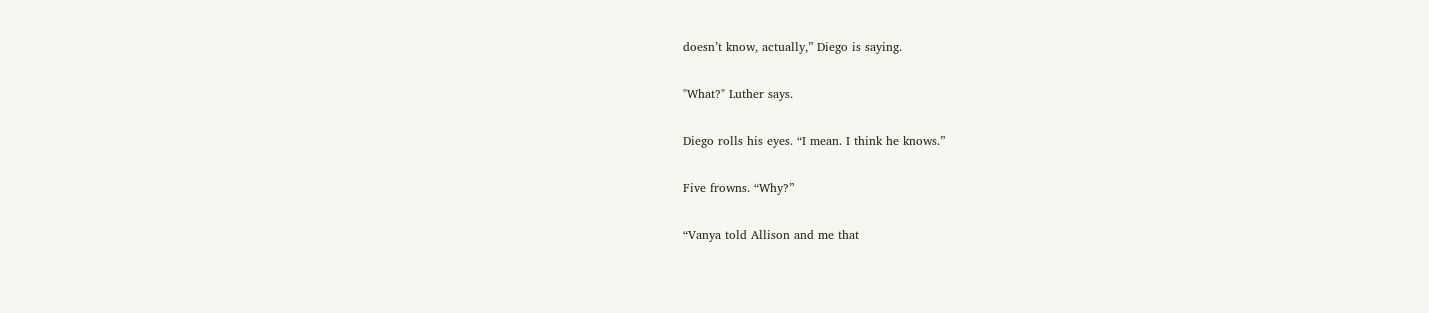doesn’t know, actually,” Diego is saying.

"What?" Luther says.

Diego rolls his eyes. “I mean. I think he knows.”

Five frowns. “Why?”

“Vanya told Allison and me that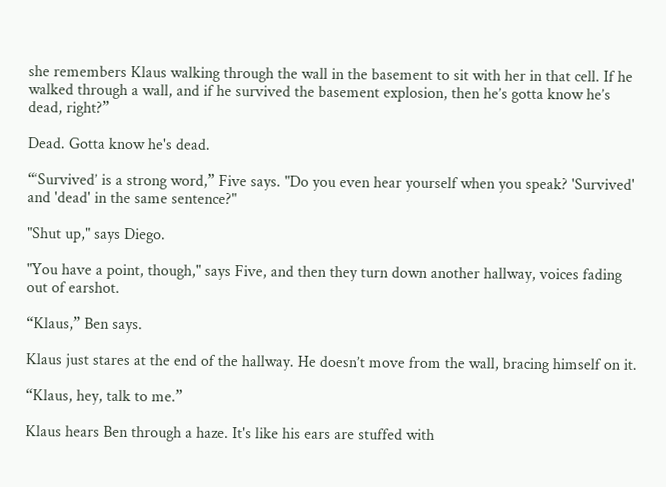she remembers Klaus walking through the wall in the basement to sit with her in that cell. If he walked through a wall, and if he survived the basement explosion, then he’s gotta know he’s dead, right?”

Dead. Gotta know he's dead.

“‘Survived’ is a strong word,” Five says. "Do you even hear yourself when you speak? 'Survived' and 'dead' in the same sentence?"

"Shut up," says Diego.

"You have a point, though," says Five, and then they turn down another hallway, voices fading out of earshot.

“Klaus,” Ben says.

Klaus just stares at the end of the hallway. He doesn’t move from the wall, bracing himself on it.

“Klaus, hey, talk to me.”

Klaus hears Ben through a haze. It's like his ears are stuffed with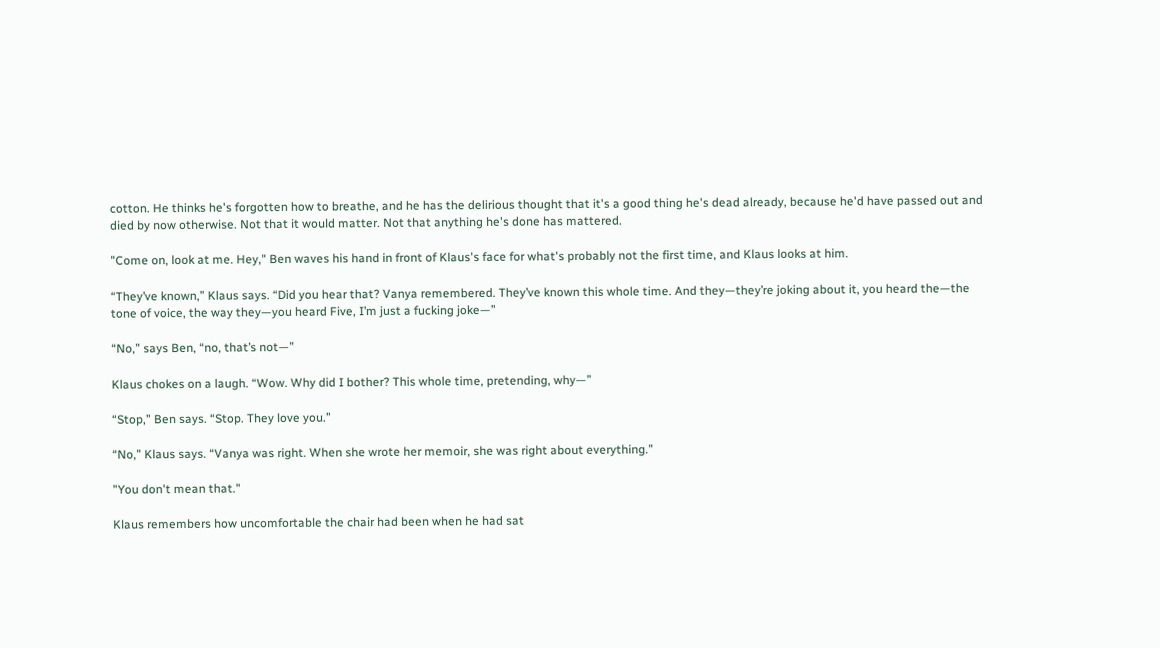cotton. He thinks he's forgotten how to breathe, and he has the delirious thought that it's a good thing he's dead already, because he'd have passed out and died by now otherwise. Not that it would matter. Not that anything he's done has mattered.

"Come on, look at me. Hey," Ben waves his hand in front of Klaus's face for what's probably not the first time, and Klaus looks at him.

“They’ve known,” Klaus says. “Did you hear that? Vanya remembered. They’ve known this whole time. And they—they’re joking about it, you heard the—the tone of voice, the way they—you heard Five, I’m just a fucking joke—”

“No,” says Ben, “no, that’s not—”

Klaus chokes on a laugh. “Wow. Why did I bother? This whole time, pretending, why—”

“Stop,” Ben says. “Stop. They love you.”

“No,” Klaus says. “Vanya was right. When she wrote her memoir, she was right about everything.”

"You don't mean that."

Klaus remembers how uncomfortable the chair had been when he had sat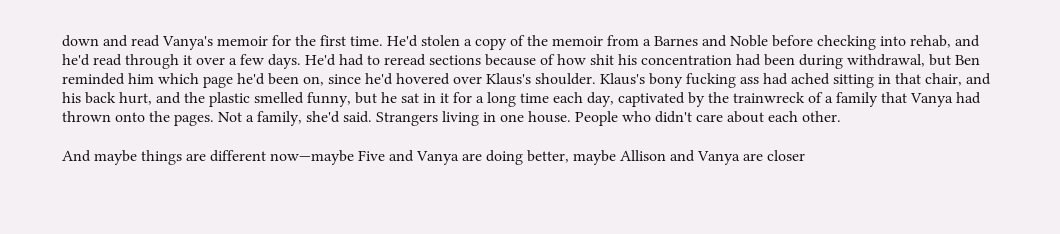down and read Vanya's memoir for the first time. He'd stolen a copy of the memoir from a Barnes and Noble before checking into rehab, and he'd read through it over a few days. He'd had to reread sections because of how shit his concentration had been during withdrawal, but Ben reminded him which page he'd been on, since he'd hovered over Klaus's shoulder. Klaus's bony fucking ass had ached sitting in that chair, and his back hurt, and the plastic smelled funny, but he sat in it for a long time each day, captivated by the trainwreck of a family that Vanya had thrown onto the pages. Not a family, she'd said. Strangers living in one house. People who didn't care about each other.

And maybe things are different now—maybe Five and Vanya are doing better, maybe Allison and Vanya are closer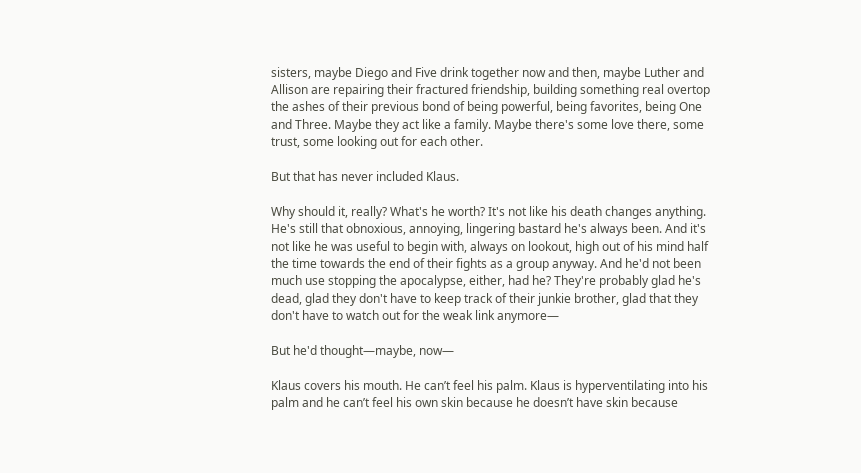sisters, maybe Diego and Five drink together now and then, maybe Luther and Allison are repairing their fractured friendship, building something real overtop the ashes of their previous bond of being powerful, being favorites, being One and Three. Maybe they act like a family. Maybe there's some love there, some trust, some looking out for each other.

But that has never included Klaus.

Why should it, really? What's he worth? It's not like his death changes anything. He's still that obnoxious, annoying, lingering bastard he's always been. And it's not like he was useful to begin with, always on lookout, high out of his mind half the time towards the end of their fights as a group anyway. And he'd not been much use stopping the apocalypse, either, had he? They're probably glad he's dead, glad they don't have to keep track of their junkie brother, glad that they don't have to watch out for the weak link anymore—

But he'd thought—maybe, now—

Klaus covers his mouth. He can’t feel his palm. Klaus is hyperventilating into his palm and he can’t feel his own skin because he doesn’t have skin because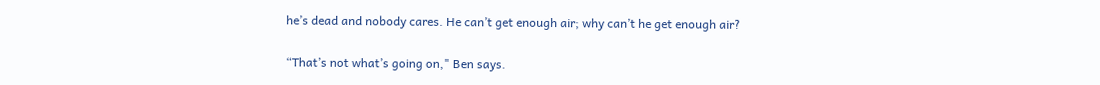he’s dead and nobody cares. He can’t get enough air; why can’t he get enough air?

“That’s not what’s going on," Ben says.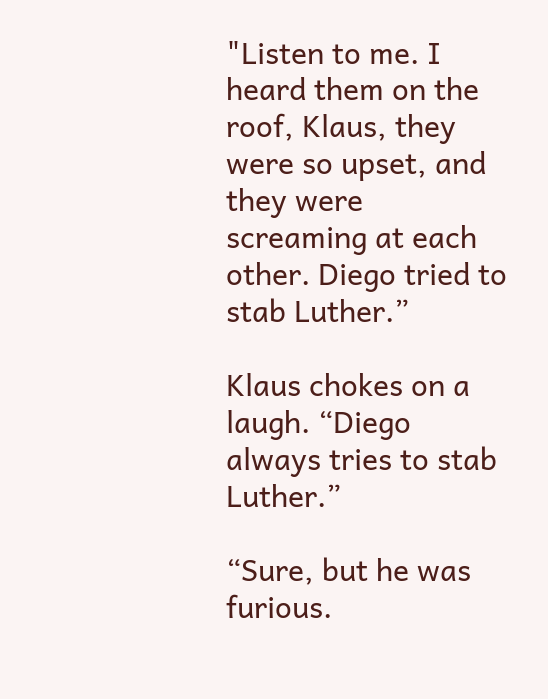"Listen to me. I heard them on the roof, Klaus, they were so upset, and they were screaming at each other. Diego tried to stab Luther.”

Klaus chokes on a laugh. “Diego always tries to stab Luther.”

“Sure, but he was furious.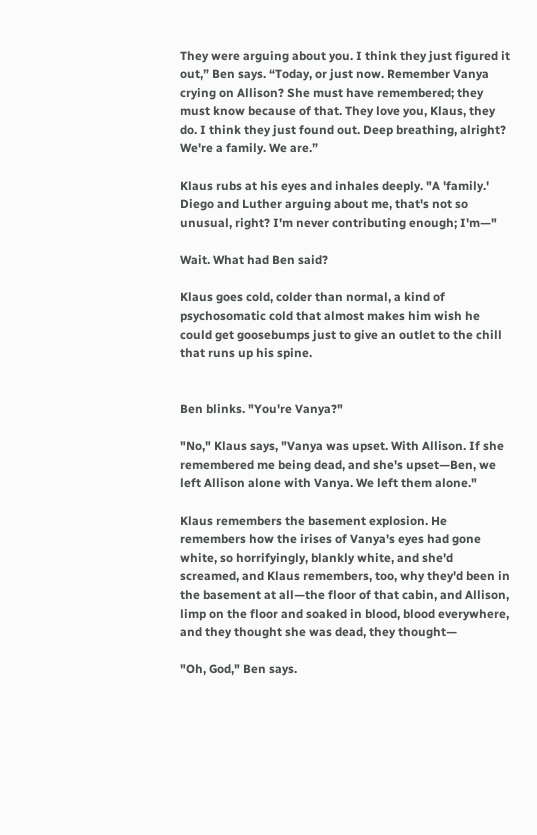They were arguing about you. I think they just figured it out,” Ben says. “Today, or just now. Remember Vanya crying on Allison? She must have remembered; they must know because of that. They love you, Klaus, they do. I think they just found out. Deep breathing, alright? We're a family. We are.”

Klaus rubs at his eyes and inhales deeply. "A 'family.' Diego and Luther arguing about me, that's not so unusual, right? I'm never contributing enough; I'm—"

Wait. What had Ben said?

Klaus goes cold, colder than normal, a kind of psychosomatic cold that almost makes him wish he could get goosebumps just to give an outlet to the chill that runs up his spine.


Ben blinks. "You're Vanya?"

"No," Klaus says, "Vanya was upset. With Allison. If she remembered me being dead, and she's upset—Ben, we left Allison alone with Vanya. We left them alone."

Klaus remembers the basement explosion. He remembers how the irises of Vanya's eyes had gone white, so horrifyingly, blankly white, and she'd screamed, and Klaus remembers, too, why they'd been in the basement at all—the floor of that cabin, and Allison, limp on the floor and soaked in blood, blood everywhere, and they thought she was dead, they thought—

"Oh, God," Ben says.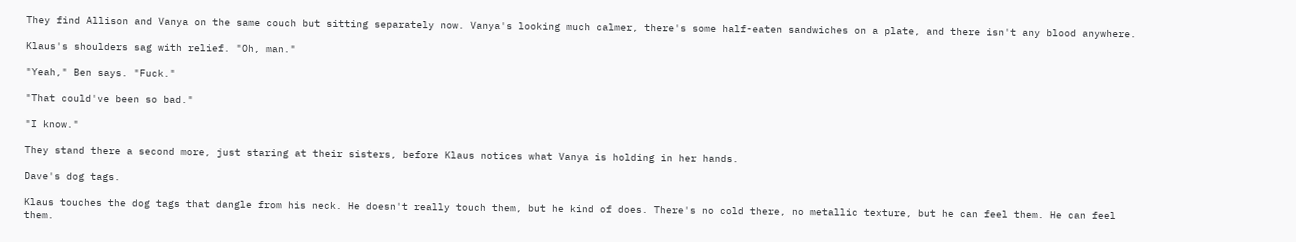They find Allison and Vanya on the same couch but sitting separately now. Vanya's looking much calmer, there's some half-eaten sandwiches on a plate, and there isn't any blood anywhere.

Klaus's shoulders sag with relief. "Oh, man."

"Yeah," Ben says. "Fuck."

"That could've been so bad."

"I know."

They stand there a second more, just staring at their sisters, before Klaus notices what Vanya is holding in her hands.

Dave's dog tags.

Klaus touches the dog tags that dangle from his neck. He doesn't really touch them, but he kind of does. There's no cold there, no metallic texture, but he can feel them. He can feel them.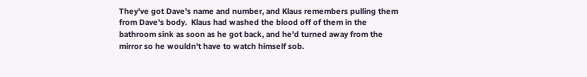They've got Dave's name and number, and Klaus remembers pulling them from Dave's body.  Klaus had washed the blood off of them in the bathroom sink as soon as he got back, and he'd turned away from the mirror so he wouldn't have to watch himself sob.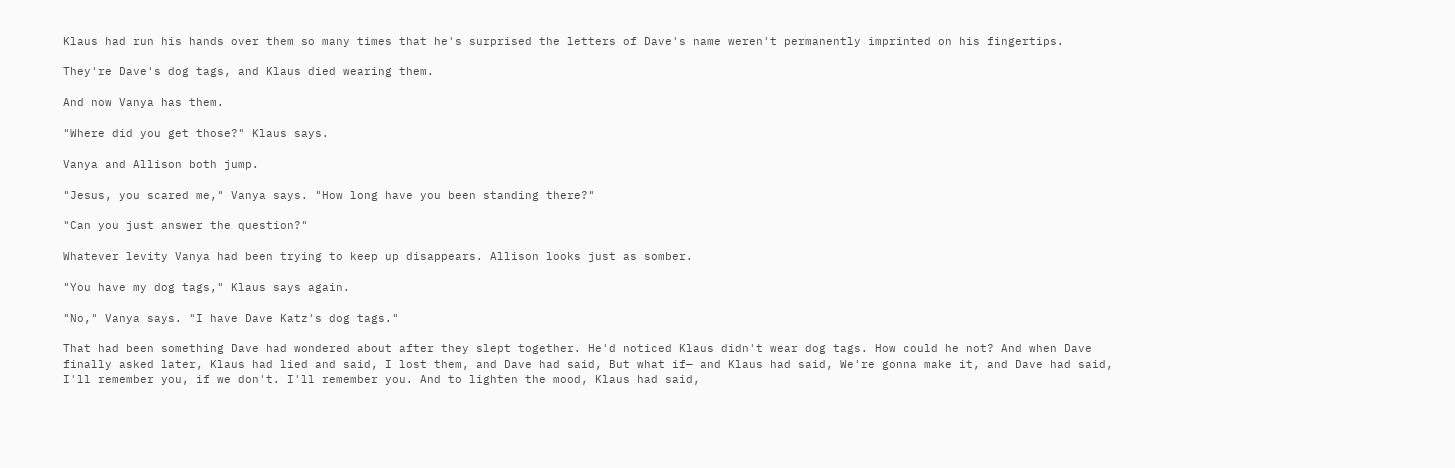Klaus had run his hands over them so many times that he's surprised the letters of Dave's name weren't permanently imprinted on his fingertips.

They're Dave's dog tags, and Klaus died wearing them.

And now Vanya has them.

"Where did you get those?" Klaus says.

Vanya and Allison both jump.

"Jesus, you scared me," Vanya says. "How long have you been standing there?"

"Can you just answer the question?"

Whatever levity Vanya had been trying to keep up disappears. Allison looks just as somber.

"You have my dog tags," Klaus says again.

"No," Vanya says. "I have Dave Katz's dog tags."

That had been something Dave had wondered about after they slept together. He'd noticed Klaus didn't wear dog tags. How could he not? And when Dave finally asked later, Klaus had lied and said, I lost them, and Dave had said, But what if— and Klaus had said, We're gonna make it, and Dave had said, I'll remember you, if we don't. I'll remember you. And to lighten the mood, Klaus had said,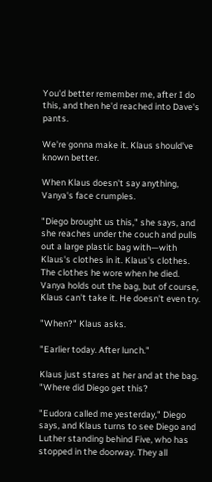You'd better remember me, after I do this, and then he'd reached into Dave's pants.

We're gonna make it. Klaus should've known better.

When Klaus doesn't say anything, Vanya's face crumples.

"Diego brought us this," she says, and she reaches under the couch and pulls out a large plastic bag with—with Klaus's clothes in it. Klaus's clothes. The clothes he wore when he died. Vanya holds out the bag, but of course, Klaus can't take it. He doesn't even try.

"When?" Klaus asks.

"Earlier today. After lunch."

Klaus just stares at her and at the bag. "Where did Diego get this?

"Eudora called me yesterday," Diego says, and Klaus turns to see Diego and Luther standing behind Five, who has stopped in the doorway. They all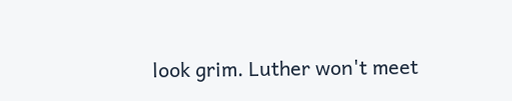look grim. Luther won't meet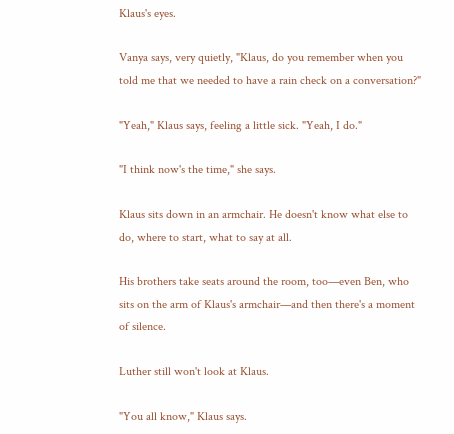Klaus's eyes.

Vanya says, very quietly, "Klaus, do you remember when you told me that we needed to have a rain check on a conversation?"

"Yeah," Klaus says, feeling a little sick. "Yeah, I do."

"I think now's the time," she says.

Klaus sits down in an armchair. He doesn't know what else to do, where to start, what to say at all.

His brothers take seats around the room, too—even Ben, who sits on the arm of Klaus's armchair—and then there's a moment of silence.

Luther still won't look at Klaus.

"You all know," Klaus says.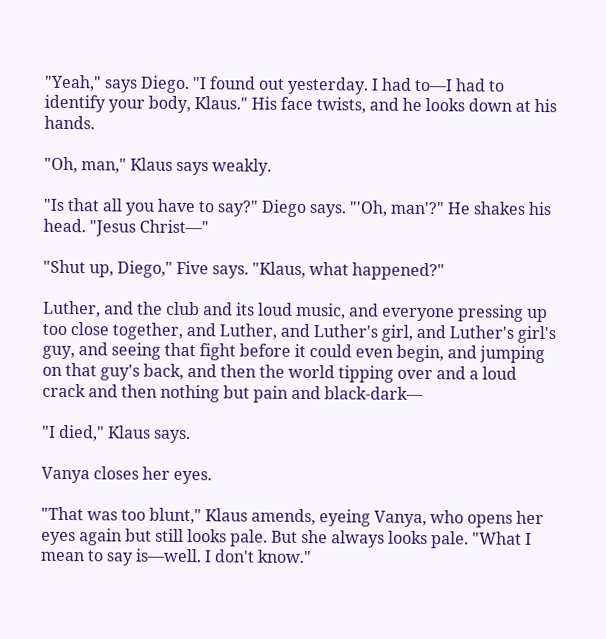"Yeah," says Diego. "I found out yesterday. I had to—I had to identify your body, Klaus." His face twists, and he looks down at his hands.

"Oh, man," Klaus says weakly.

"Is that all you have to say?" Diego says. "'Oh, man'?" He shakes his head. "Jesus Christ—"

"Shut up, Diego," Five says. "Klaus, what happened?"

Luther, and the club and its loud music, and everyone pressing up too close together, and Luther, and Luther's girl, and Luther's girl's guy, and seeing that fight before it could even begin, and jumping on that guy's back, and then the world tipping over and a loud crack and then nothing but pain and black-dark—

"I died," Klaus says.

Vanya closes her eyes.

"That was too blunt," Klaus amends, eyeing Vanya, who opens her eyes again but still looks pale. But she always looks pale. "What I mean to say is—well. I don't know."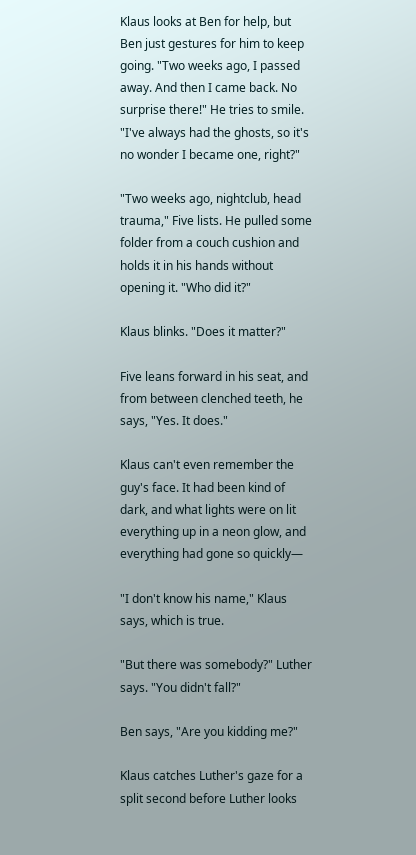Klaus looks at Ben for help, but Ben just gestures for him to keep going. "Two weeks ago, I passed away. And then I came back. No surprise there!" He tries to smile. "I've always had the ghosts, so it's no wonder I became one, right?"

"Two weeks ago, nightclub, head trauma," Five lists. He pulled some folder from a couch cushion and holds it in his hands without opening it. "Who did it?"

Klaus blinks. "Does it matter?"

Five leans forward in his seat, and from between clenched teeth, he says, "Yes. It does."

Klaus can't even remember the guy's face. It had been kind of dark, and what lights were on lit everything up in a neon glow, and everything had gone so quickly—

"I don't know his name," Klaus says, which is true.

"But there was somebody?" Luther says. "You didn't fall?"

Ben says, "Are you kidding me?"

Klaus catches Luther's gaze for a split second before Luther looks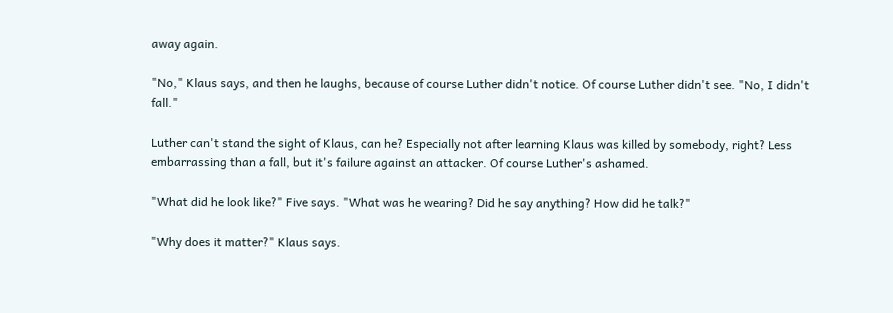away again.

"No," Klaus says, and then he laughs, because of course Luther didn't notice. Of course Luther didn't see. "No, I didn't fall."

Luther can't stand the sight of Klaus, can he? Especially not after learning Klaus was killed by somebody, right? Less embarrassing than a fall, but it's failure against an attacker. Of course Luther's ashamed.

"What did he look like?" Five says. "What was he wearing? Did he say anything? How did he talk?"

"Why does it matter?" Klaus says.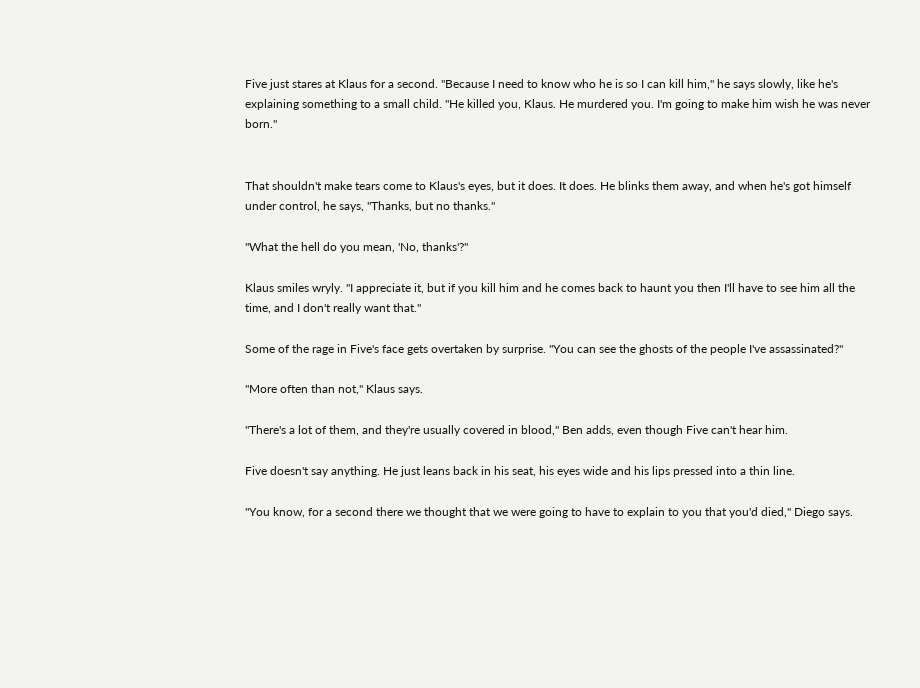Five just stares at Klaus for a second. "Because I need to know who he is so I can kill him," he says slowly, like he's explaining something to a small child. "He killed you, Klaus. He murdered you. I'm going to make him wish he was never born."


That shouldn't make tears come to Klaus's eyes, but it does. It does. He blinks them away, and when he's got himself under control, he says, "Thanks, but no thanks."

"What the hell do you mean, 'No, thanks'?"

Klaus smiles wryly. "I appreciate it, but if you kill him and he comes back to haunt you then I'll have to see him all the time, and I don't really want that."

Some of the rage in Five's face gets overtaken by surprise. "You can see the ghosts of the people I've assassinated?"

"More often than not," Klaus says.

"There's a lot of them, and they're usually covered in blood," Ben adds, even though Five can't hear him.

Five doesn't say anything. He just leans back in his seat, his eyes wide and his lips pressed into a thin line.

"You know, for a second there we thought that we were going to have to explain to you that you'd died," Diego says.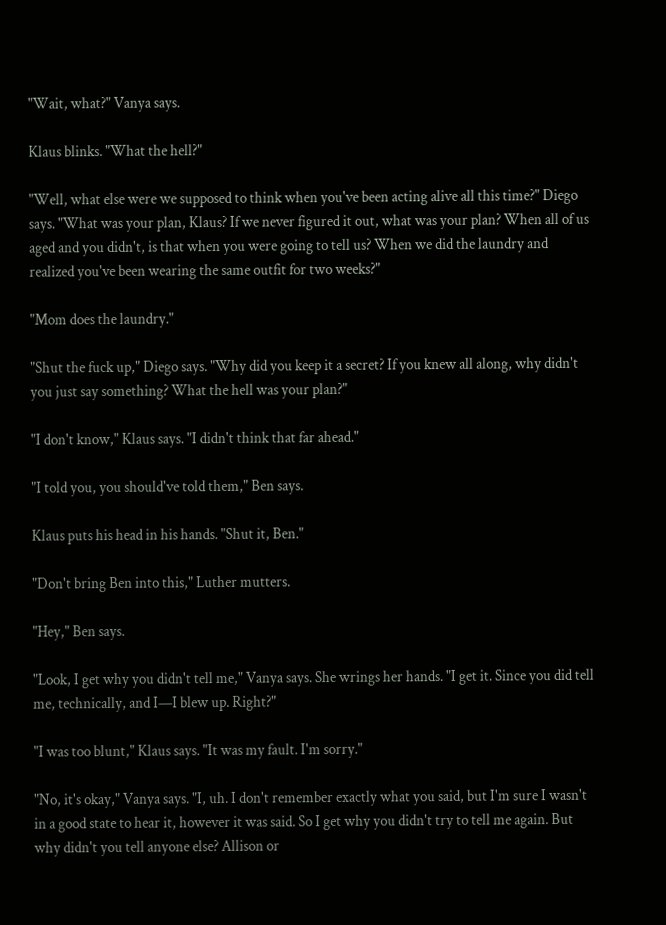"Wait, what?" Vanya says.

Klaus blinks. "What the hell?"

"Well, what else were we supposed to think when you've been acting alive all this time?" Diego says. "What was your plan, Klaus? If we never figured it out, what was your plan? When all of us aged and you didn't, is that when you were going to tell us? When we did the laundry and realized you've been wearing the same outfit for two weeks?"

"Mom does the laundry."

"Shut the fuck up," Diego says. "Why did you keep it a secret? If you knew all along, why didn't you just say something? What the hell was your plan?"

"I don't know," Klaus says. "I didn't think that far ahead."

"I told you, you should've told them," Ben says.

Klaus puts his head in his hands. "Shut it, Ben."

"Don't bring Ben into this," Luther mutters.

"Hey," Ben says.

"Look, I get why you didn't tell me," Vanya says. She wrings her hands. "I get it. Since you did tell me, technically, and I—I blew up. Right?"

"I was too blunt," Klaus says. "It was my fault. I'm sorry."

"No, it's okay," Vanya says. "I, uh. I don't remember exactly what you said, but I'm sure I wasn't in a good state to hear it, however it was said. So I get why you didn't try to tell me again. But why didn't you tell anyone else? Allison or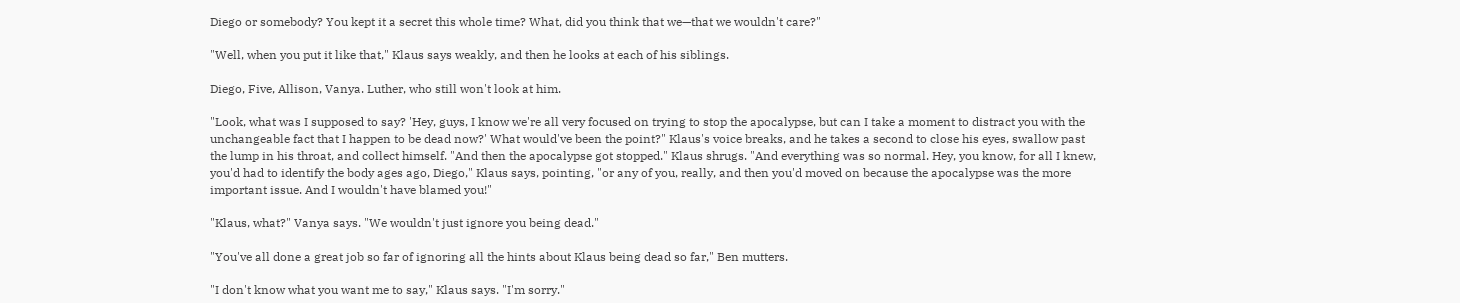Diego or somebody? You kept it a secret this whole time? What, did you think that we—that we wouldn't care?"

"Well, when you put it like that," Klaus says weakly, and then he looks at each of his siblings.

Diego, Five, Allison, Vanya. Luther, who still won't look at him.

"Look, what was I supposed to say? 'Hey, guys, I know we're all very focused on trying to stop the apocalypse, but can I take a moment to distract you with the unchangeable fact that I happen to be dead now?' What would've been the point?" Klaus's voice breaks, and he takes a second to close his eyes, swallow past the lump in his throat, and collect himself. "And then the apocalypse got stopped." Klaus shrugs. "And everything was so normal. Hey, you know, for all I knew, you'd had to identify the body ages ago, Diego," Klaus says, pointing, "or any of you, really, and then you'd moved on because the apocalypse was the more important issue. And I wouldn't have blamed you!"

"Klaus, what?" Vanya says. "We wouldn't just ignore you being dead."

"You've all done a great job so far of ignoring all the hints about Klaus being dead so far," Ben mutters.

"I don't know what you want me to say," Klaus says. "I'm sorry."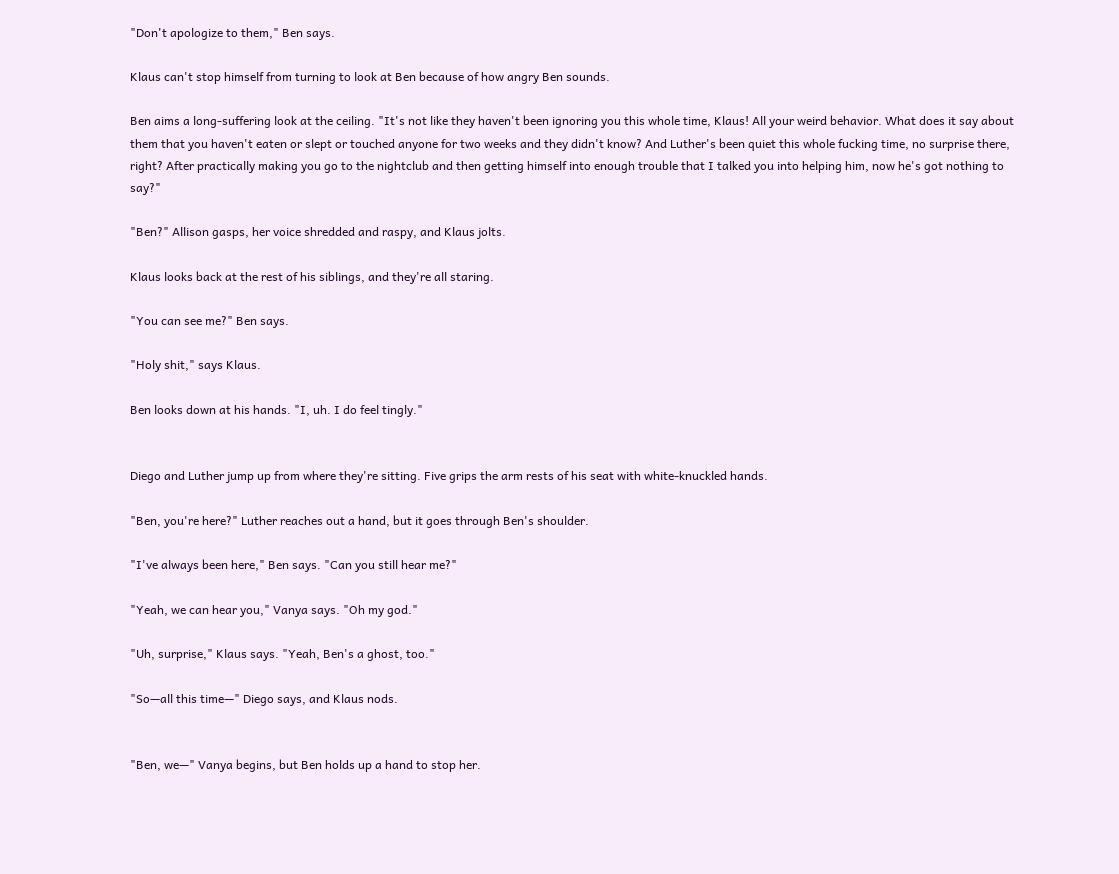"Don't apologize to them," Ben says.

Klaus can't stop himself from turning to look at Ben because of how angry Ben sounds.

Ben aims a long-suffering look at the ceiling. "It's not like they haven't been ignoring you this whole time, Klaus! All your weird behavior. What does it say about them that you haven't eaten or slept or touched anyone for two weeks and they didn't know? And Luther's been quiet this whole fucking time, no surprise there, right? After practically making you go to the nightclub and then getting himself into enough trouble that I talked you into helping him, now he's got nothing to say?"

"Ben?" Allison gasps, her voice shredded and raspy, and Klaus jolts.

Klaus looks back at the rest of his siblings, and they're all staring.

"You can see me?" Ben says.

"Holy shit," says Klaus.

Ben looks down at his hands. "I, uh. I do feel tingly."


Diego and Luther jump up from where they're sitting. Five grips the arm rests of his seat with white-knuckled hands.

"Ben, you're here?" Luther reaches out a hand, but it goes through Ben's shoulder.

"I've always been here," Ben says. "Can you still hear me?"

"Yeah, we can hear you," Vanya says. "Oh my god."

"Uh, surprise," Klaus says. "Yeah, Ben's a ghost, too."

"So—all this time—" Diego says, and Klaus nods.


"Ben, we—" Vanya begins, but Ben holds up a hand to stop her.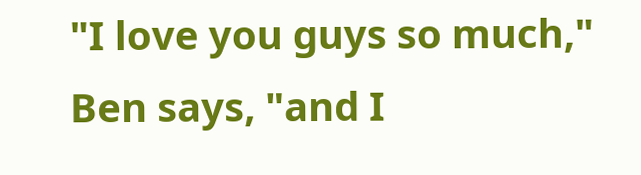"I love you guys so much," Ben says, "and I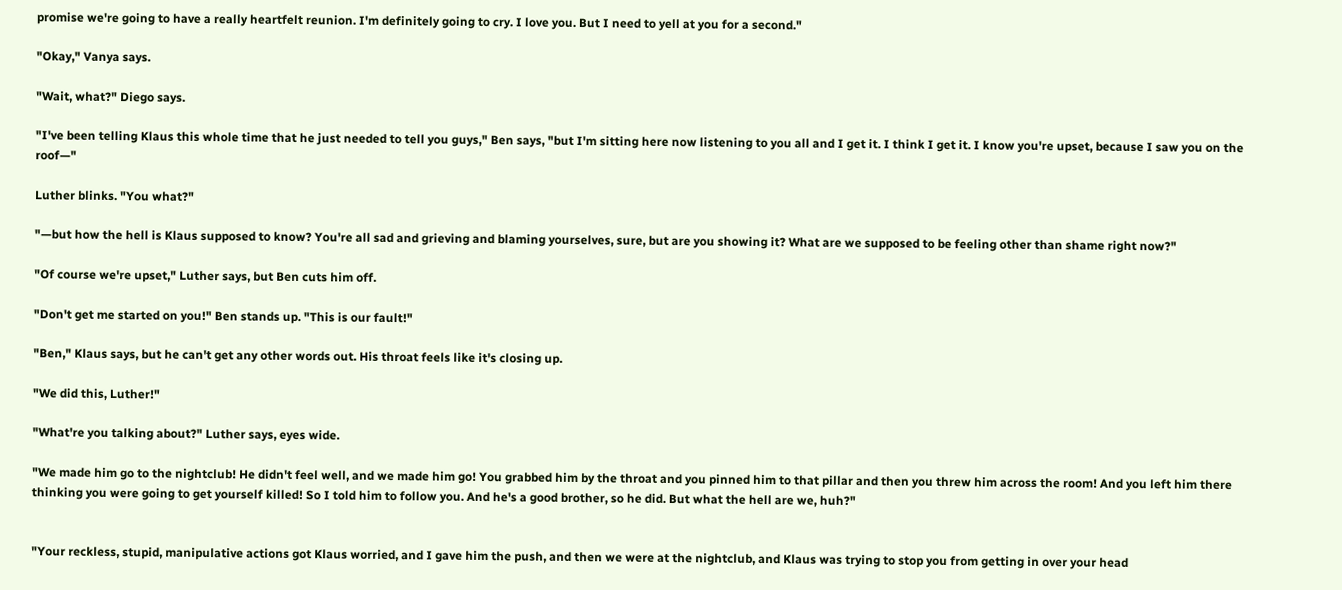promise we're going to have a really heartfelt reunion. I'm definitely going to cry. I love you. But I need to yell at you for a second."

"Okay," Vanya says.

"Wait, what?" Diego says.

"I've been telling Klaus this whole time that he just needed to tell you guys," Ben says, "but I'm sitting here now listening to you all and I get it. I think I get it. I know you're upset, because I saw you on the roof—"

Luther blinks. "You what?"

"—but how the hell is Klaus supposed to know? You're all sad and grieving and blaming yourselves, sure, but are you showing it? What are we supposed to be feeling other than shame right now?"

"Of course we're upset," Luther says, but Ben cuts him off.

"Don't get me started on you!" Ben stands up. "This is our fault!"

"Ben," Klaus says, but he can't get any other words out. His throat feels like it's closing up.

"We did this, Luther!"

"What're you talking about?" Luther says, eyes wide.

"We made him go to the nightclub! He didn't feel well, and we made him go! You grabbed him by the throat and you pinned him to that pillar and then you threw him across the room! And you left him there thinking you were going to get yourself killed! So I told him to follow you. And he's a good brother, so he did. But what the hell are we, huh?"


"Your reckless, stupid, manipulative actions got Klaus worried, and I gave him the push, and then we were at the nightclub, and Klaus was trying to stop you from getting in over your head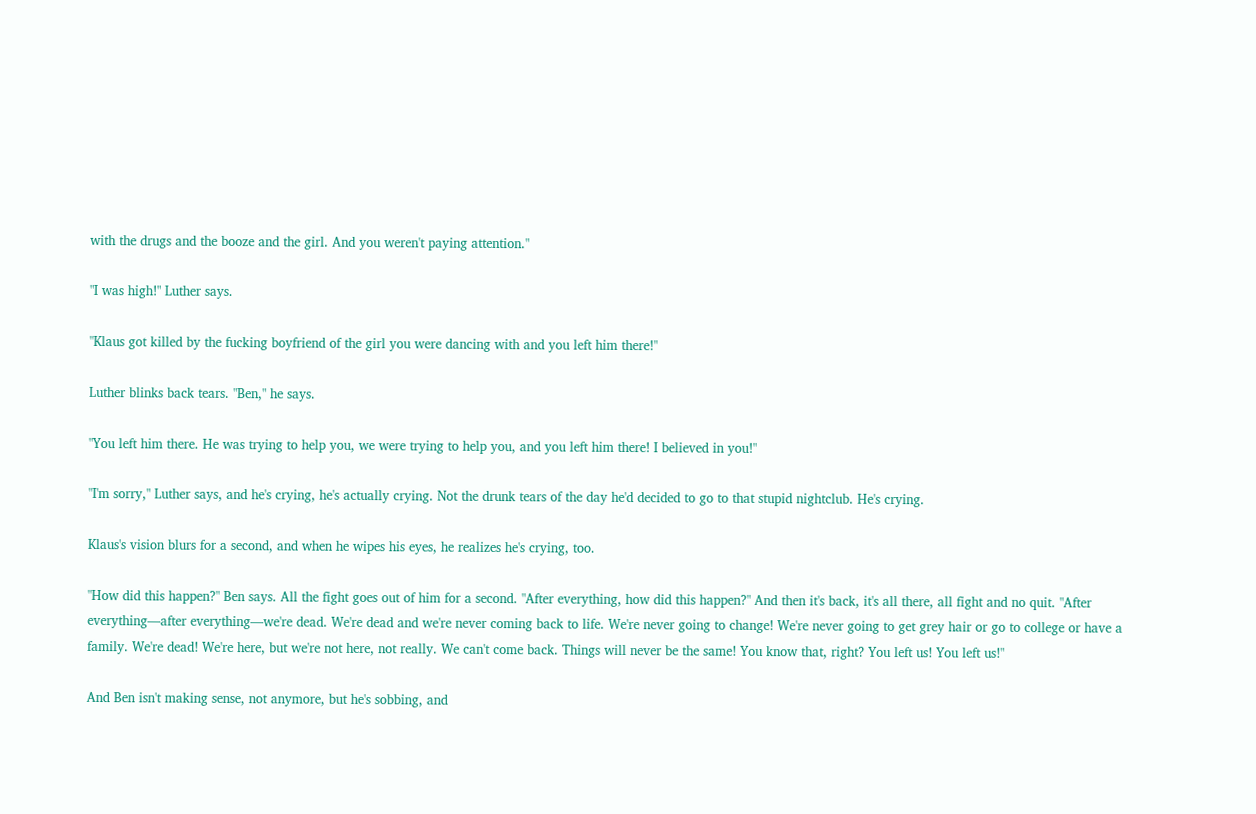with the drugs and the booze and the girl. And you weren't paying attention."

"I was high!" Luther says.

"Klaus got killed by the fucking boyfriend of the girl you were dancing with and you left him there!"

Luther blinks back tears. "Ben," he says.

"You left him there. He was trying to help you, we were trying to help you, and you left him there! I believed in you!"

"I'm sorry," Luther says, and he's crying, he's actually crying. Not the drunk tears of the day he'd decided to go to that stupid nightclub. He's crying.

Klaus's vision blurs for a second, and when he wipes his eyes, he realizes he's crying, too.

"How did this happen?" Ben says. All the fight goes out of him for a second. "After everything, how did this happen?" And then it's back, it's all there, all fight and no quit. "After everything—after everything—we're dead. We're dead and we're never coming back to life. We're never going to change! We're never going to get grey hair or go to college or have a family. We're dead! We're here, but we're not here, not really. We can't come back. Things will never be the same! You know that, right? You left us! You left us!"

And Ben isn't making sense, not anymore, but he's sobbing, and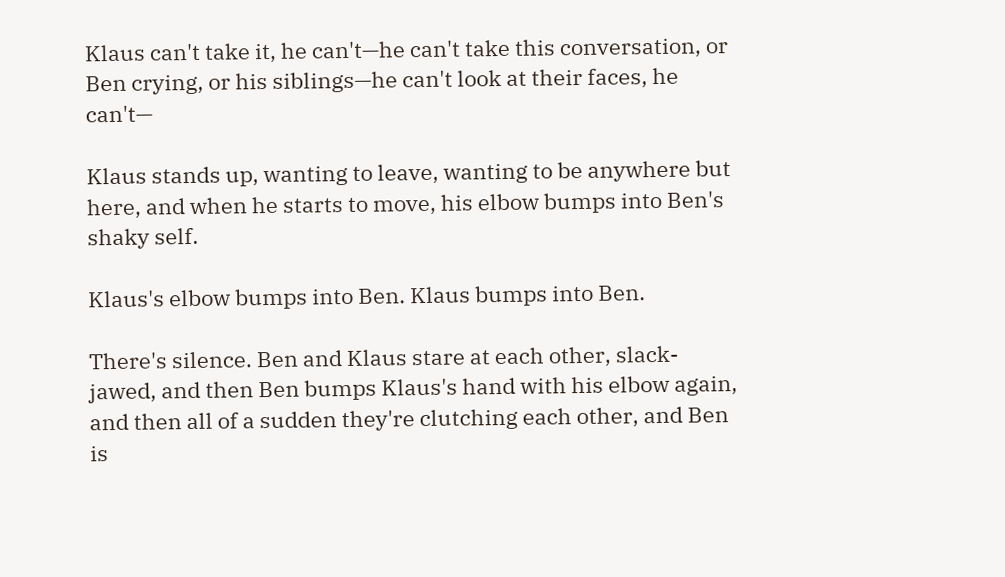Klaus can't take it, he can't—he can't take this conversation, or Ben crying, or his siblings—he can't look at their faces, he can't—

Klaus stands up, wanting to leave, wanting to be anywhere but here, and when he starts to move, his elbow bumps into Ben's shaky self.

Klaus's elbow bumps into Ben. Klaus bumps into Ben.

There's silence. Ben and Klaus stare at each other, slack-jawed, and then Ben bumps Klaus's hand with his elbow again, and then all of a sudden they're clutching each other, and Ben is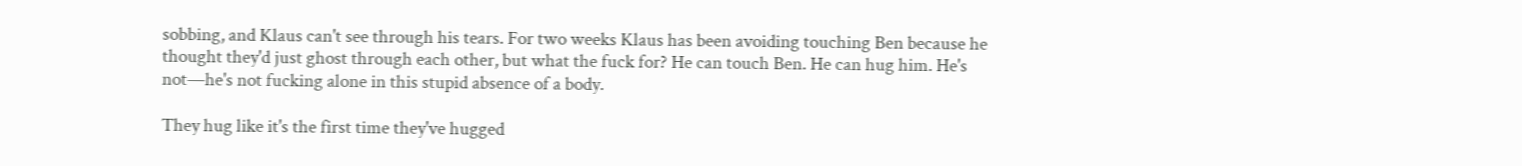sobbing, and Klaus can't see through his tears. For two weeks Klaus has been avoiding touching Ben because he thought they'd just ghost through each other, but what the fuck for? He can touch Ben. He can hug him. He's not—he's not fucking alone in this stupid absence of a body.

They hug like it's the first time they've hugged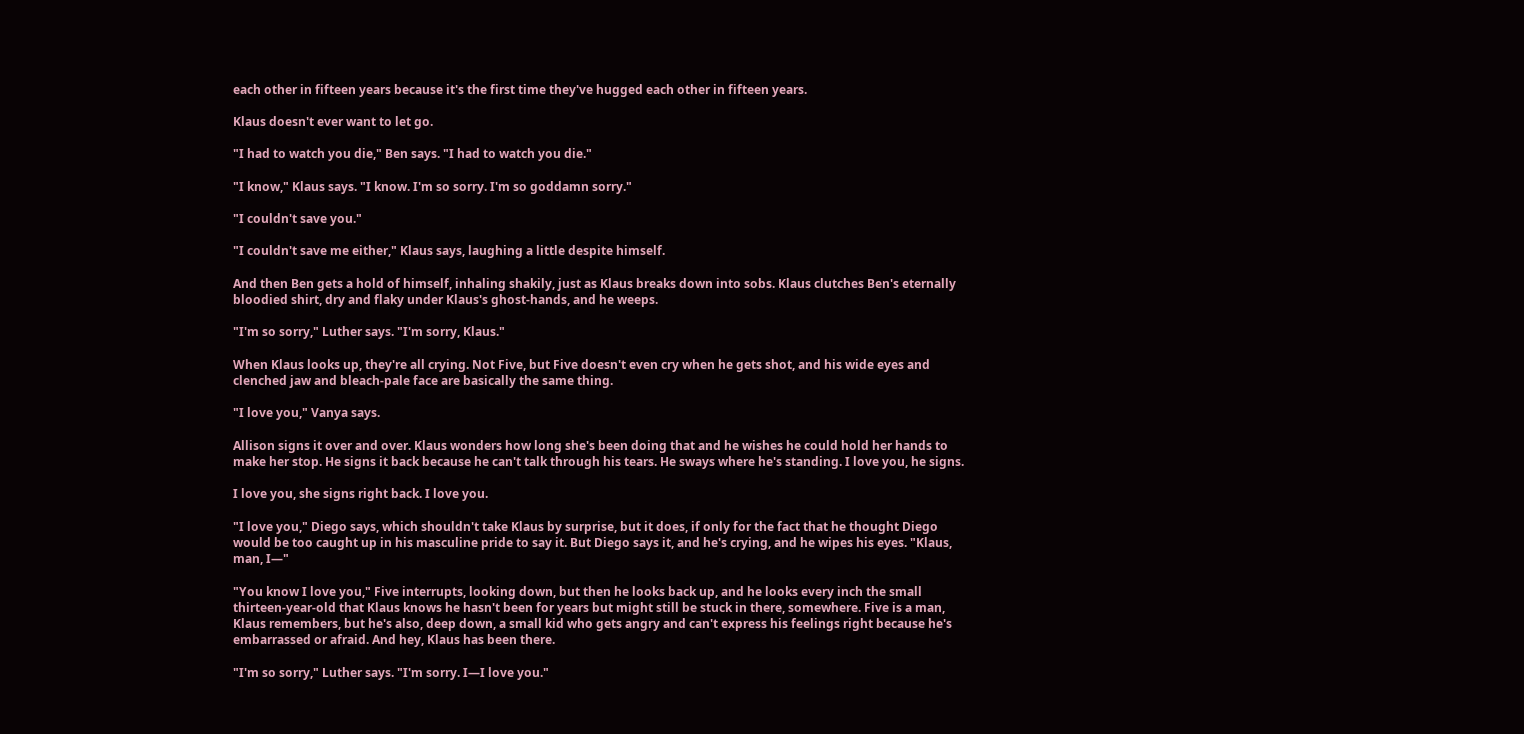each other in fifteen years because it's the first time they've hugged each other in fifteen years.

Klaus doesn't ever want to let go.

"I had to watch you die," Ben says. "I had to watch you die."

"I know," Klaus says. "I know. I'm so sorry. I'm so goddamn sorry."

"I couldn't save you."

"I couldn't save me either," Klaus says, laughing a little despite himself.

And then Ben gets a hold of himself, inhaling shakily, just as Klaus breaks down into sobs. Klaus clutches Ben's eternally bloodied shirt, dry and flaky under Klaus's ghost-hands, and he weeps.

"I'm so sorry," Luther says. "I'm sorry, Klaus."

When Klaus looks up, they're all crying. Not Five, but Five doesn't even cry when he gets shot, and his wide eyes and clenched jaw and bleach-pale face are basically the same thing.

"I love you," Vanya says.

Allison signs it over and over. Klaus wonders how long she's been doing that and he wishes he could hold her hands to make her stop. He signs it back because he can't talk through his tears. He sways where he's standing. I love you, he signs.

I love you, she signs right back. I love you.

"I love you," Diego says, which shouldn't take Klaus by surprise, but it does, if only for the fact that he thought Diego would be too caught up in his masculine pride to say it. But Diego says it, and he's crying, and he wipes his eyes. "Klaus, man, I—"

"You know I love you," Five interrupts, looking down, but then he looks back up, and he looks every inch the small thirteen-year-old that Klaus knows he hasn't been for years but might still be stuck in there, somewhere. Five is a man, Klaus remembers, but he's also, deep down, a small kid who gets angry and can't express his feelings right because he's embarrassed or afraid. And hey, Klaus has been there.

"I'm so sorry," Luther says. "I'm sorry. I—I love you."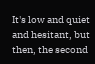It's low and quiet and hesitant, but then, the second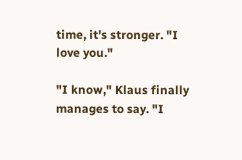time, it's stronger. "I love you."

"I know," Klaus finally manages to say. "I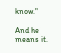know."

And he means it.